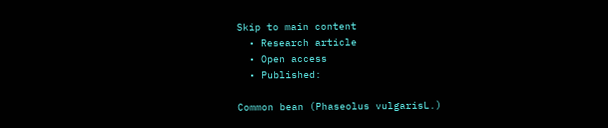Skip to main content
  • Research article
  • Open access
  • Published:

Common bean (Phaseolus vulgarisL.)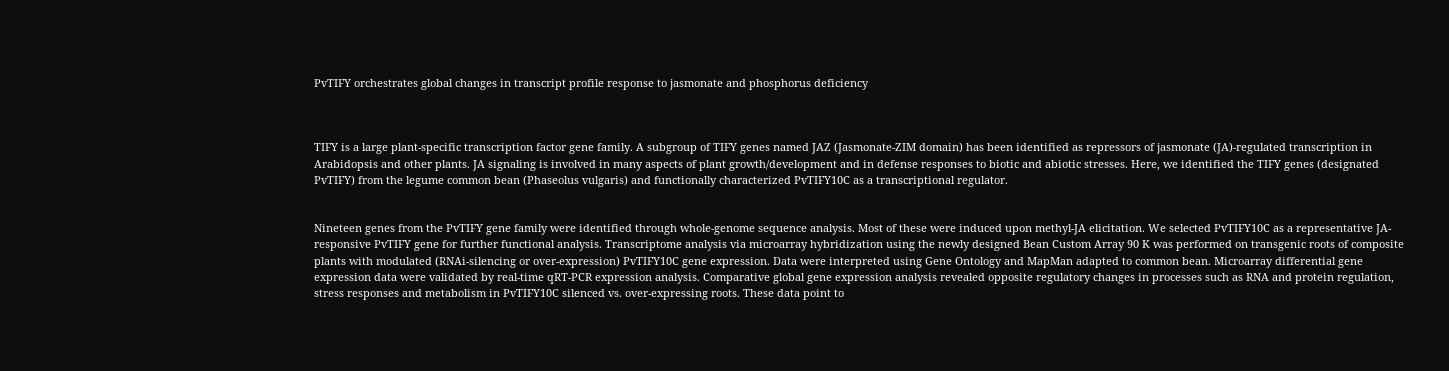PvTIFY orchestrates global changes in transcript profile response to jasmonate and phosphorus deficiency



TIFY is a large plant-specific transcription factor gene family. A subgroup of TIFY genes named JAZ (Jasmonate-ZIM domain) has been identified as repressors of jasmonate (JA)-regulated transcription in Arabidopsis and other plants. JA signaling is involved in many aspects of plant growth/development and in defense responses to biotic and abiotic stresses. Here, we identified the TIFY genes (designated PvTIFY) from the legume common bean (Phaseolus vulgaris) and functionally characterized PvTIFY10C as a transcriptional regulator.


Nineteen genes from the PvTIFY gene family were identified through whole-genome sequence analysis. Most of these were induced upon methyl-JA elicitation. We selected PvTIFY10C as a representative JA-responsive PvTIFY gene for further functional analysis. Transcriptome analysis via microarray hybridization using the newly designed Bean Custom Array 90 K was performed on transgenic roots of composite plants with modulated (RNAi-silencing or over-expression) PvTIFY10C gene expression. Data were interpreted using Gene Ontology and MapMan adapted to common bean. Microarray differential gene expression data were validated by real-time qRT-PCR expression analysis. Comparative global gene expression analysis revealed opposite regulatory changes in processes such as RNA and protein regulation, stress responses and metabolism in PvTIFY10C silenced vs. over-expressing roots. These data point to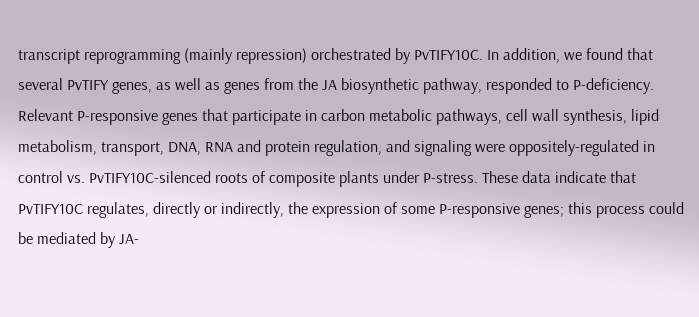transcript reprogramming (mainly repression) orchestrated by PvTIFY10C. In addition, we found that several PvTIFY genes, as well as genes from the JA biosynthetic pathway, responded to P-deficiency. Relevant P-responsive genes that participate in carbon metabolic pathways, cell wall synthesis, lipid metabolism, transport, DNA, RNA and protein regulation, and signaling were oppositely-regulated in control vs. PvTIFY10C-silenced roots of composite plants under P-stress. These data indicate that PvTIFY10C regulates, directly or indirectly, the expression of some P-responsive genes; this process could be mediated by JA-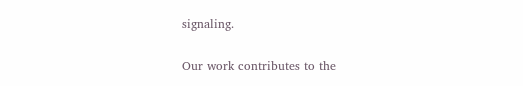signaling.


Our work contributes to the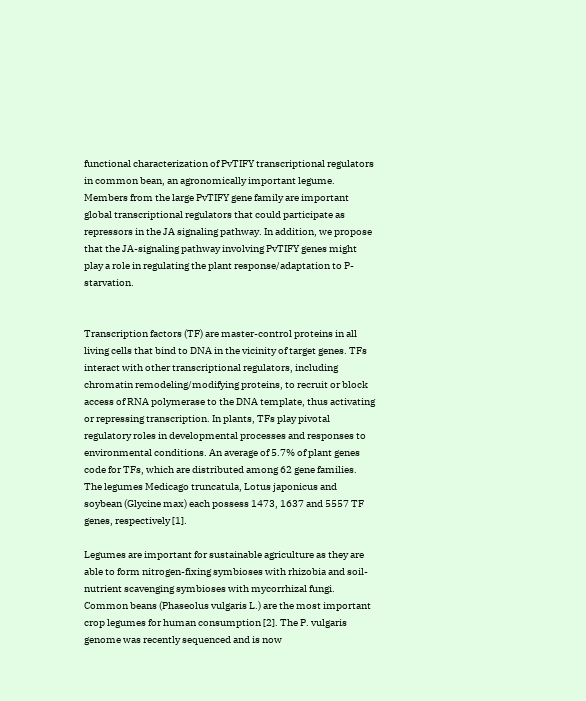functional characterization of PvTIFY transcriptional regulators in common bean, an agronomically important legume. Members from the large PvTIFY gene family are important global transcriptional regulators that could participate as repressors in the JA signaling pathway. In addition, we propose that the JA-signaling pathway involving PvTIFY genes might play a role in regulating the plant response/adaptation to P-starvation.


Transcription factors (TF) are master-control proteins in all living cells that bind to DNA in the vicinity of target genes. TFs interact with other transcriptional regulators, including chromatin remodeling/modifying proteins, to recruit or block access of RNA polymerase to the DNA template, thus activating or repressing transcription. In plants, TFs play pivotal regulatory roles in developmental processes and responses to environmental conditions. An average of 5.7% of plant genes code for TFs, which are distributed among 62 gene families. The legumes Medicago truncatula, Lotus japonicus and soybean (Glycine max) each possess 1473, 1637 and 5557 TF genes, respectively [1].

Legumes are important for sustainable agriculture as they are able to form nitrogen-fixing symbioses with rhizobia and soil-nutrient scavenging symbioses with mycorrhizal fungi. Common beans (Phaseolus vulgaris L.) are the most important crop legumes for human consumption [2]. The P. vulgaris genome was recently sequenced and is now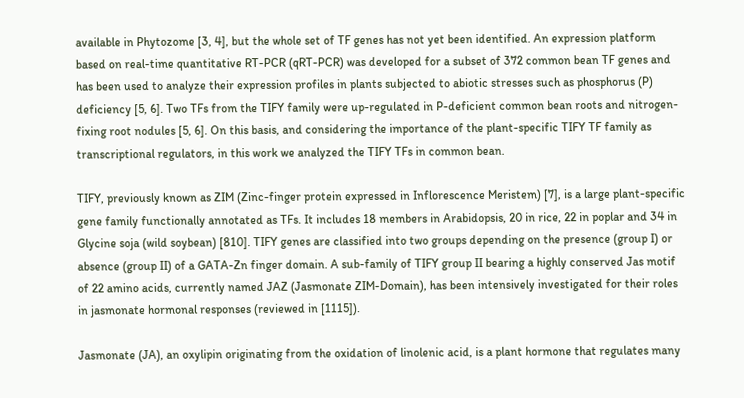available in Phytozome [3, 4], but the whole set of TF genes has not yet been identified. An expression platform based on real-time quantitative RT-PCR (qRT-PCR) was developed for a subset of 372 common bean TF genes and has been used to analyze their expression profiles in plants subjected to abiotic stresses such as phosphorus (P) deficiency [5, 6]. Two TFs from the TIFY family were up-regulated in P-deficient common bean roots and nitrogen-fixing root nodules [5, 6]. On this basis, and considering the importance of the plant-specific TIFY TF family as transcriptional regulators, in this work we analyzed the TIFY TFs in common bean.

TIFY, previously known as ZIM (Zinc-finger protein expressed in Inflorescence Meristem) [7], is a large plant-specific gene family functionally annotated as TFs. It includes 18 members in Arabidopsis, 20 in rice, 22 in poplar and 34 in Glycine soja (wild soybean) [810]. TIFY genes are classified into two groups depending on the presence (group I) or absence (group II) of a GATA-Zn finger domain. A sub-family of TIFY group II bearing a highly conserved Jas motif of 22 amino acids, currently named JAZ (Jasmonate ZIM-Domain), has been intensively investigated for their roles in jasmonate hormonal responses (reviewed in [1115]).

Jasmonate (JA), an oxylipin originating from the oxidation of linolenic acid, is a plant hormone that regulates many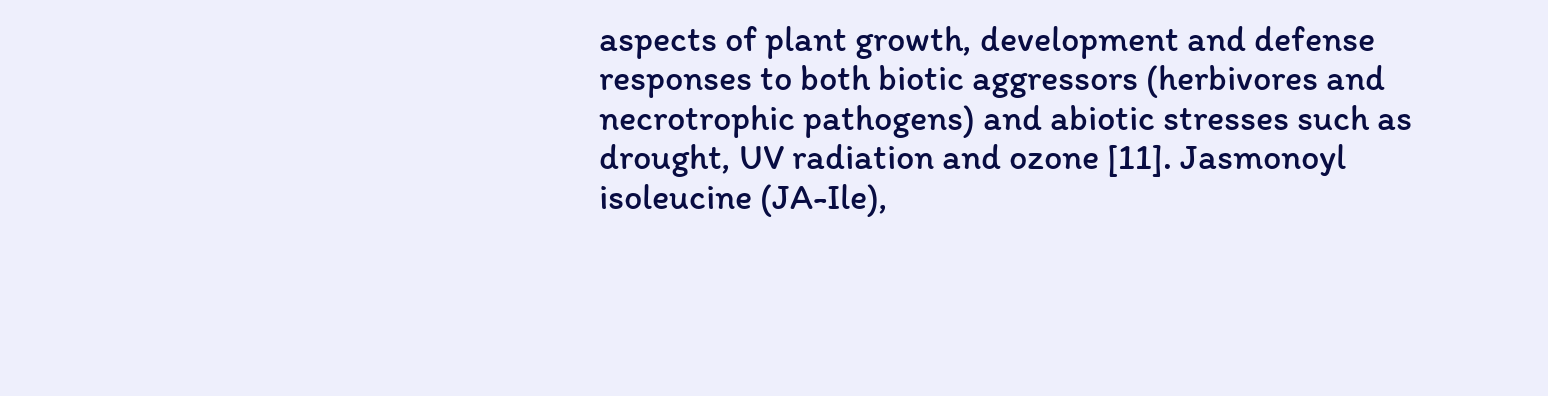aspects of plant growth, development and defense responses to both biotic aggressors (herbivores and necrotrophic pathogens) and abiotic stresses such as drought, UV radiation and ozone [11]. Jasmonoyl isoleucine (JA-Ile),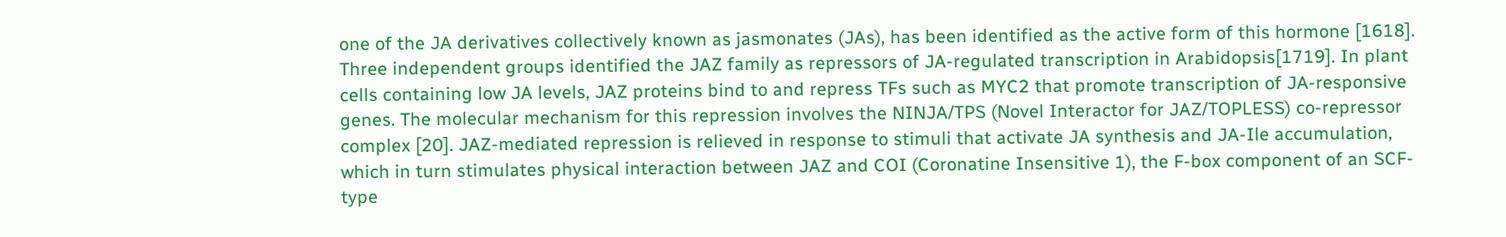one of the JA derivatives collectively known as jasmonates (JAs), has been identified as the active form of this hormone [1618]. Three independent groups identified the JAZ family as repressors of JA-regulated transcription in Arabidopsis[1719]. In plant cells containing low JA levels, JAZ proteins bind to and repress TFs such as MYC2 that promote transcription of JA-responsive genes. The molecular mechanism for this repression involves the NINJA/TPS (Novel Interactor for JAZ/TOPLESS) co-repressor complex [20]. JAZ-mediated repression is relieved in response to stimuli that activate JA synthesis and JA-Ile accumulation, which in turn stimulates physical interaction between JAZ and COI (Coronatine Insensitive 1), the F-box component of an SCF-type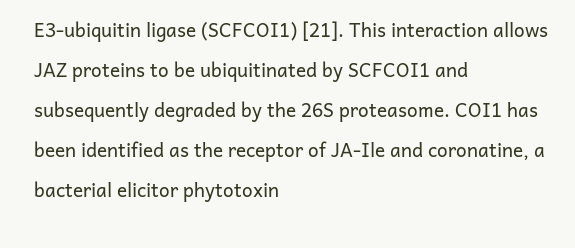E3-ubiquitin ligase (SCFCOI1) [21]. This interaction allows JAZ proteins to be ubiquitinated by SCFCOI1 and subsequently degraded by the 26S proteasome. COI1 has been identified as the receptor of JA-Ile and coronatine, a bacterial elicitor phytotoxin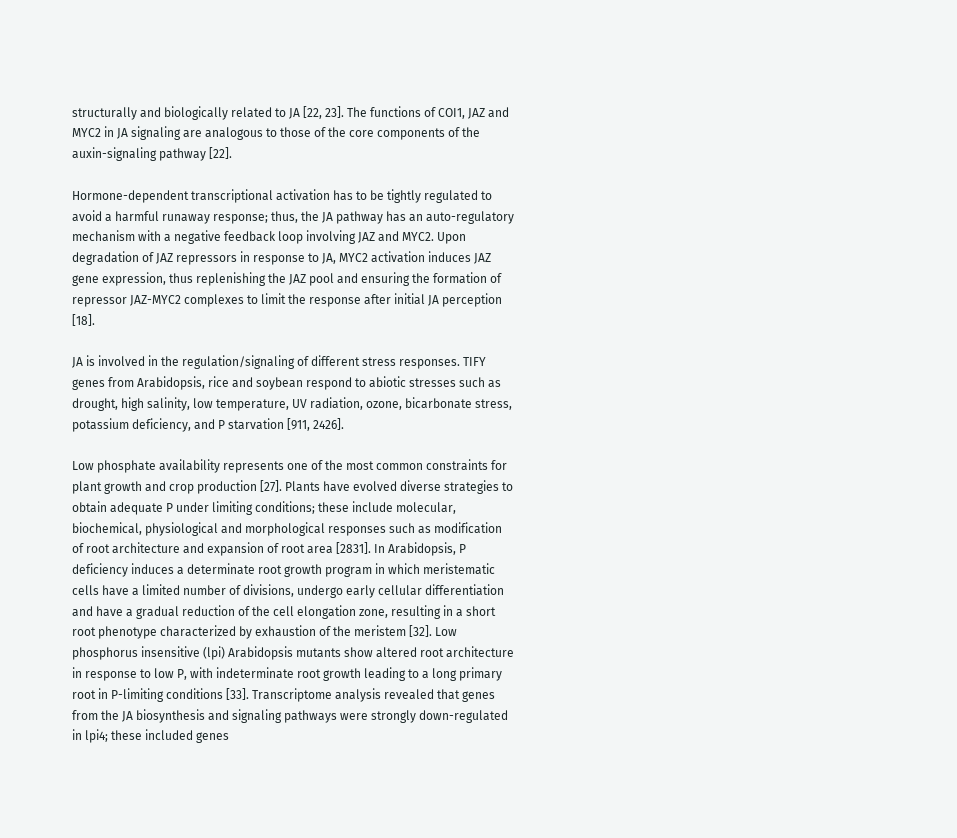structurally and biologically related to JA [22, 23]. The functions of COI1, JAZ and MYC2 in JA signaling are analogous to those of the core components of the auxin-signaling pathway [22].

Hormone-dependent transcriptional activation has to be tightly regulated to avoid a harmful runaway response; thus, the JA pathway has an auto-regulatory mechanism with a negative feedback loop involving JAZ and MYC2. Upon degradation of JAZ repressors in response to JA, MYC2 activation induces JAZ gene expression, thus replenishing the JAZ pool and ensuring the formation of repressor JAZ-MYC2 complexes to limit the response after initial JA perception [18].

JA is involved in the regulation/signaling of different stress responses. TIFY genes from Arabidopsis, rice and soybean respond to abiotic stresses such as drought, high salinity, low temperature, UV radiation, ozone, bicarbonate stress, potassium deficiency, and P starvation [911, 2426].

Low phosphate availability represents one of the most common constraints for plant growth and crop production [27]. Plants have evolved diverse strategies to obtain adequate P under limiting conditions; these include molecular, biochemical, physiological and morphological responses such as modification of root architecture and expansion of root area [2831]. In Arabidopsis, P deficiency induces a determinate root growth program in which meristematic cells have a limited number of divisions, undergo early cellular differentiation and have a gradual reduction of the cell elongation zone, resulting in a short root phenotype characterized by exhaustion of the meristem [32]. Low phosphorus insensitive (lpi) Arabidopsis mutants show altered root architecture in response to low P, with indeterminate root growth leading to a long primary root in P-limiting conditions [33]. Transcriptome analysis revealed that genes from the JA biosynthesis and signaling pathways were strongly down-regulated in lpi4; these included genes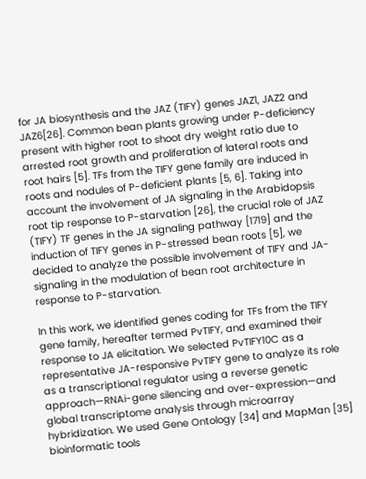for JA biosynthesis and the JAZ (TIFY) genes JAZ1, JAZ2 and JAZ6[26]. Common bean plants growing under P-deficiency present with higher root to shoot dry weight ratio due to arrested root growth and proliferation of lateral roots and root hairs [5]. TFs from the TIFY gene family are induced in roots and nodules of P-deficient plants [5, 6]. Taking into account the involvement of JA signaling in the Arabidopsis root tip response to P-starvation [26], the crucial role of JAZ (TIFY) TF genes in the JA signaling pathway [1719] and the induction of TIFY genes in P-stressed bean roots [5], we decided to analyze the possible involvement of TIFY and JA-signaling in the modulation of bean root architecture in response to P-starvation.

In this work, we identified genes coding for TFs from the TIFY gene family, hereafter termed PvTIFY, and examined their response to JA elicitation. We selected PvTIFY10C as a representative JA-responsive PvTIFY gene to analyze its role as a transcriptional regulator using a reverse genetic approach—RNAi-gene silencing and over-expression—and global transcriptome analysis through microarray hybridization. We used Gene Ontology [34] and MapMan [35] bioinformatic tools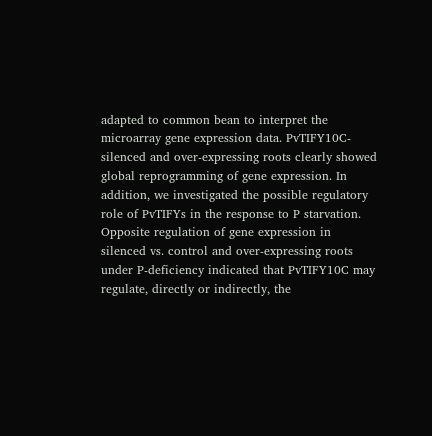adapted to common bean to interpret the microarray gene expression data. PvTIFY10C-silenced and over-expressing roots clearly showed global reprogramming of gene expression. In addition, we investigated the possible regulatory role of PvTIFYs in the response to P starvation. Opposite regulation of gene expression in silenced vs. control and over-expressing roots under P-deficiency indicated that PvTIFY10C may regulate, directly or indirectly, the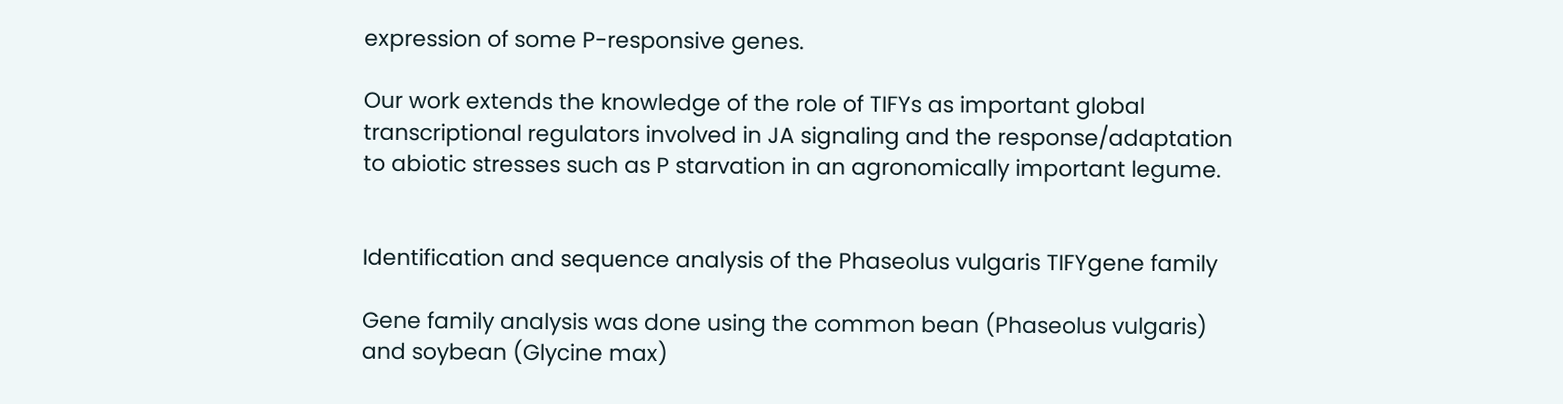expression of some P-responsive genes.

Our work extends the knowledge of the role of TIFYs as important global transcriptional regulators involved in JA signaling and the response/adaptation to abiotic stresses such as P starvation in an agronomically important legume.


Identification and sequence analysis of the Phaseolus vulgaris TIFYgene family

Gene family analysis was done using the common bean (Phaseolus vulgaris) and soybean (Glycine max)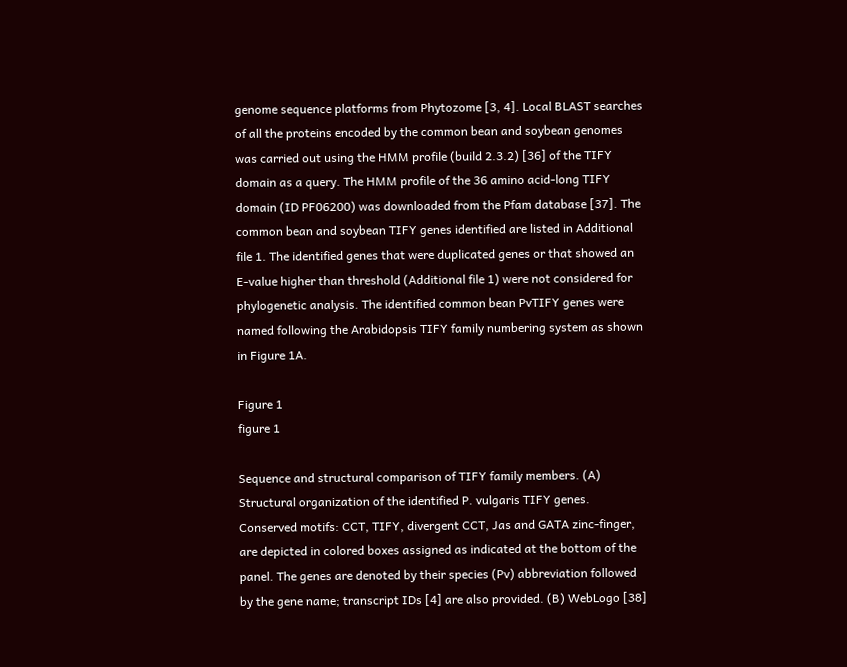genome sequence platforms from Phytozome [3, 4]. Local BLAST searches of all the proteins encoded by the common bean and soybean genomes was carried out using the HMM profile (build 2.3.2) [36] of the TIFY domain as a query. The HMM profile of the 36 amino acid-long TIFY domain (ID PF06200) was downloaded from the Pfam database [37]. The common bean and soybean TIFY genes identified are listed in Additional file 1. The identified genes that were duplicated genes or that showed an E-value higher than threshold (Additional file 1) were not considered for phylogenetic analysis. The identified common bean PvTIFY genes were named following the Arabidopsis TIFY family numbering system as shown in Figure 1A.

Figure 1
figure 1

Sequence and structural comparison of TIFY family members. (A) Structural organization of the identified P. vulgaris TIFY genes. Conserved motifs: CCT, TIFY, divergent CCT, Jas and GATA zinc-finger, are depicted in colored boxes assigned as indicated at the bottom of the panel. The genes are denoted by their species (Pv) abbreviation followed by the gene name; transcript IDs [4] are also provided. (B) WebLogo [38]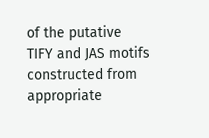of the putative TIFY and JAS motifs constructed from appropriate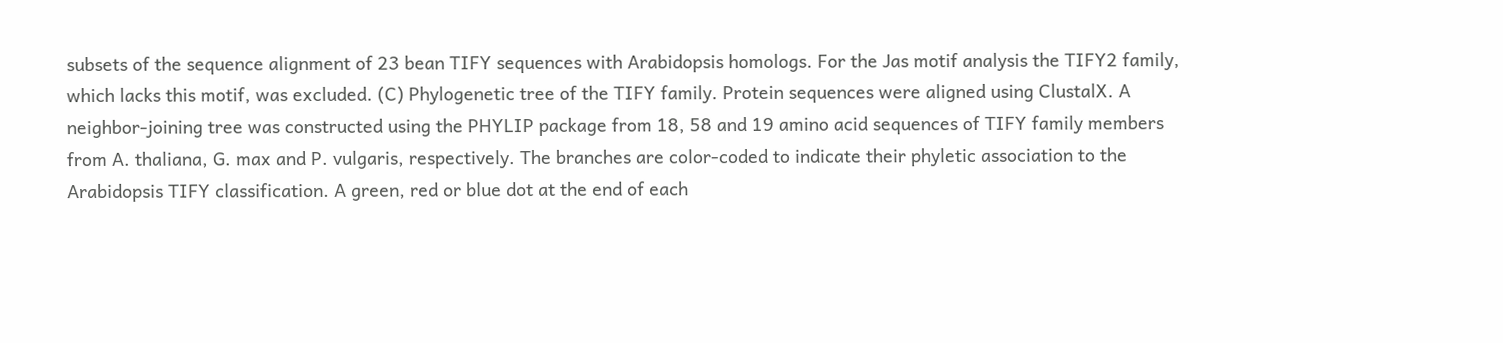subsets of the sequence alignment of 23 bean TIFY sequences with Arabidopsis homologs. For the Jas motif analysis the TIFY2 family, which lacks this motif, was excluded. (C) Phylogenetic tree of the TIFY family. Protein sequences were aligned using ClustalX. A neighbor-joining tree was constructed using the PHYLIP package from 18, 58 and 19 amino acid sequences of TIFY family members from A. thaliana, G. max and P. vulgaris, respectively. The branches are color-coded to indicate their phyletic association to the Arabidopsis TIFY classification. A green, red or blue dot at the end of each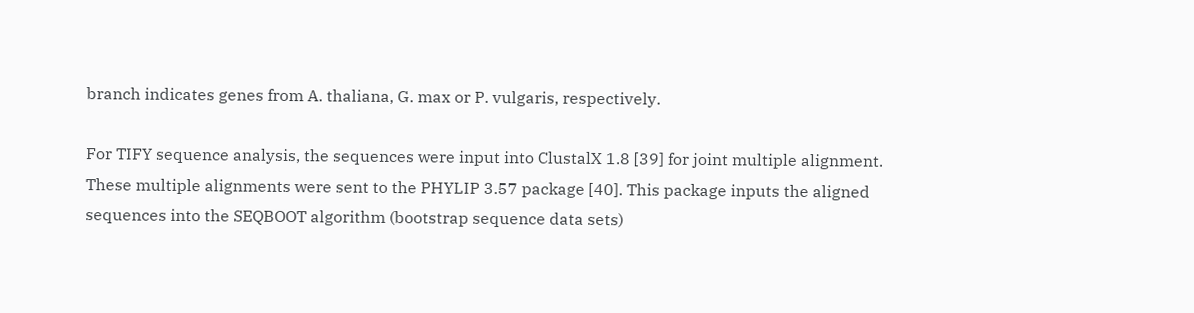branch indicates genes from A. thaliana, G. max or P. vulgaris, respectively.

For TIFY sequence analysis, the sequences were input into ClustalX 1.8 [39] for joint multiple alignment. These multiple alignments were sent to the PHYLIP 3.57 package [40]. This package inputs the aligned sequences into the SEQBOOT algorithm (bootstrap sequence data sets)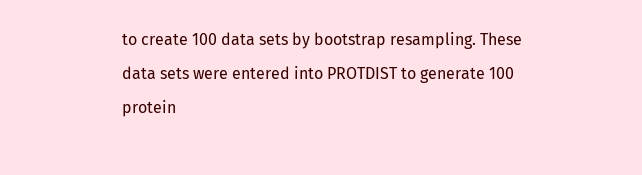to create 100 data sets by bootstrap resampling. These data sets were entered into PROTDIST to generate 100 protein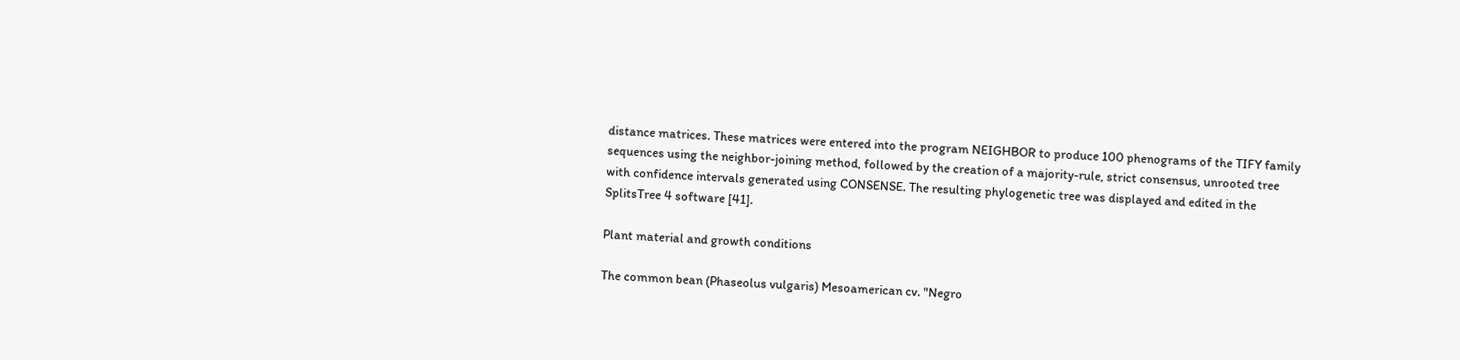distance matrices. These matrices were entered into the program NEIGHBOR to produce 100 phenograms of the TIFY family sequences using the neighbor-joining method, followed by the creation of a majority-rule, strict consensus, unrooted tree with confidence intervals generated using CONSENSE. The resulting phylogenetic tree was displayed and edited in the SplitsTree 4 software [41].

Plant material and growth conditions

The common bean (Phaseolus vulgaris) Mesoamerican cv. "Negro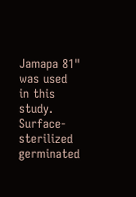Jamapa 81" was used in this study. Surface-sterilized germinated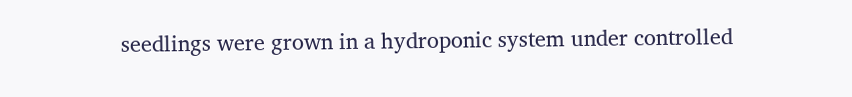seedlings were grown in a hydroponic system under controlled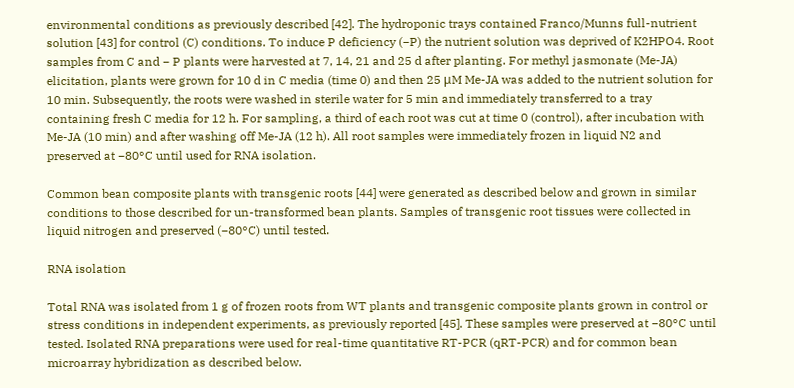environmental conditions as previously described [42]. The hydroponic trays contained Franco/Munns full-nutrient solution [43] for control (C) conditions. To induce P deficiency (−P) the nutrient solution was deprived of K2HPO4. Root samples from C and − P plants were harvested at 7, 14, 21 and 25 d after planting. For methyl jasmonate (Me-JA) elicitation, plants were grown for 10 d in C media (time 0) and then 25 μM Me-JA was added to the nutrient solution for 10 min. Subsequently, the roots were washed in sterile water for 5 min and immediately transferred to a tray containing fresh C media for 12 h. For sampling, a third of each root was cut at time 0 (control), after incubation with Me-JA (10 min) and after washing off Me-JA (12 h). All root samples were immediately frozen in liquid N2 and preserved at −80°C until used for RNA isolation.

Common bean composite plants with transgenic roots [44] were generated as described below and grown in similar conditions to those described for un-transformed bean plants. Samples of transgenic root tissues were collected in liquid nitrogen and preserved (−80°C) until tested.

RNA isolation

Total RNA was isolated from 1 g of frozen roots from WT plants and transgenic composite plants grown in control or stress conditions in independent experiments, as previously reported [45]. These samples were preserved at −80°C until tested. Isolated RNA preparations were used for real-time quantitative RT-PCR (qRT-PCR) and for common bean microarray hybridization as described below.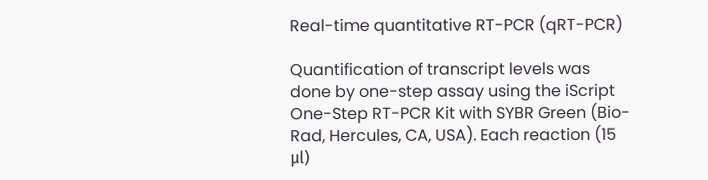Real-time quantitative RT-PCR (qRT-PCR)

Quantification of transcript levels was done by one-step assay using the iScript One-Step RT-PCR Kit with SYBR Green (Bio-Rad, Hercules, CA, USA). Each reaction (15 μl)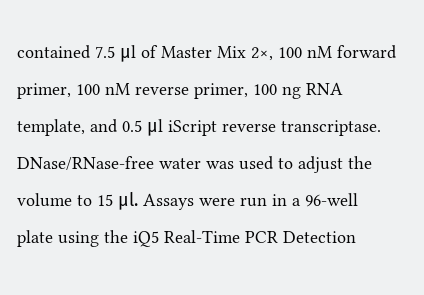contained 7.5 μl of Master Mix 2×, 100 nM forward primer, 100 nM reverse primer, 100 ng RNA template, and 0.5 μl iScript reverse transcriptase. DNase/RNase-free water was used to adjust the volume to 15 μl. Assays were run in a 96-well plate using the iQ5 Real-Time PCR Detection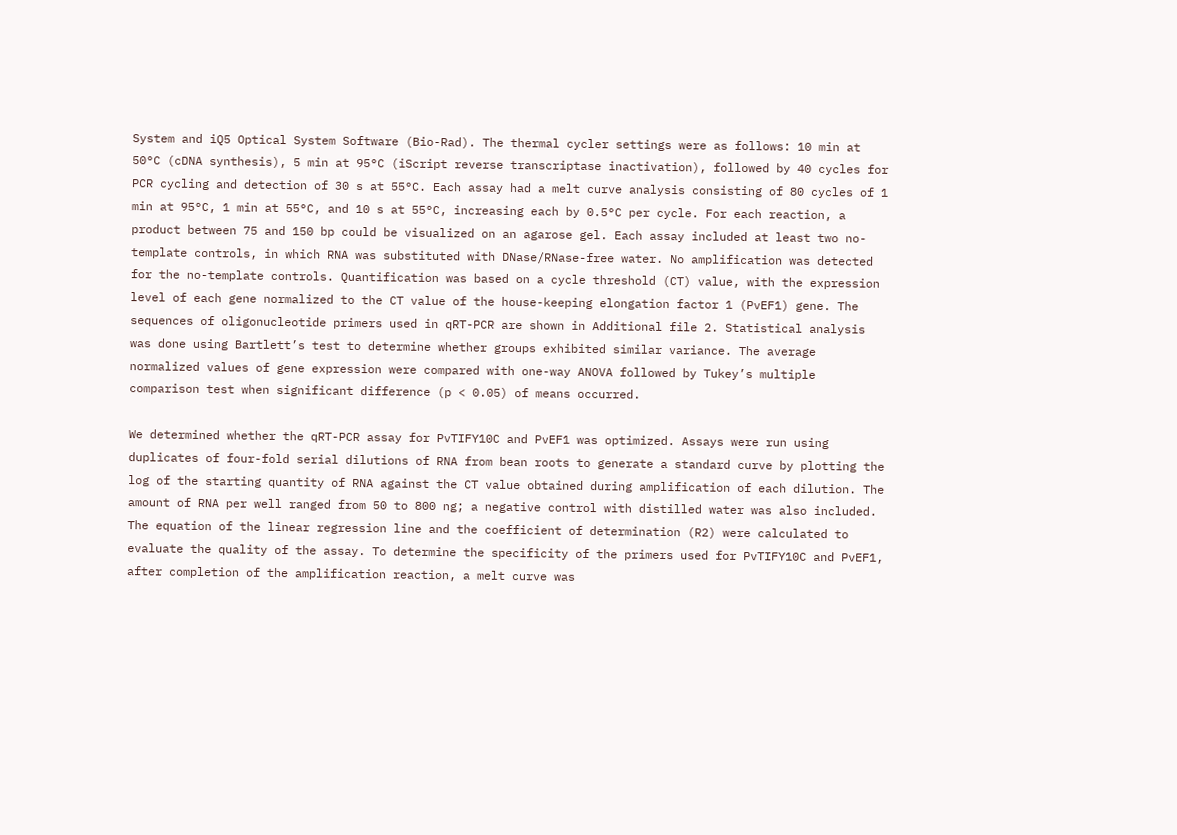System and iQ5 Optical System Software (Bio-Rad). The thermal cycler settings were as follows: 10 min at 50°C (cDNA synthesis), 5 min at 95°C (iScript reverse transcriptase inactivation), followed by 40 cycles for PCR cycling and detection of 30 s at 55°C. Each assay had a melt curve analysis consisting of 80 cycles of 1 min at 95°C, 1 min at 55°C, and 10 s at 55°C, increasing each by 0.5°C per cycle. For each reaction, a product between 75 and 150 bp could be visualized on an agarose gel. Each assay included at least two no-template controls, in which RNA was substituted with DNase/RNase-free water. No amplification was detected for the no-template controls. Quantification was based on a cycle threshold (CT) value, with the expression level of each gene normalized to the CT value of the house-keeping elongation factor 1 (PvEF1) gene. The sequences of oligonucleotide primers used in qRT-PCR are shown in Additional file 2. Statistical analysis was done using Bartlett’s test to determine whether groups exhibited similar variance. The average normalized values of gene expression were compared with one-way ANOVA followed by Tukey’s multiple comparison test when significant difference (p < 0.05) of means occurred.

We determined whether the qRT-PCR assay for PvTIFY10C and PvEF1 was optimized. Assays were run using duplicates of four-fold serial dilutions of RNA from bean roots to generate a standard curve by plotting the log of the starting quantity of RNA against the CT value obtained during amplification of each dilution. The amount of RNA per well ranged from 50 to 800 ng; a negative control with distilled water was also included. The equation of the linear regression line and the coefficient of determination (R2) were calculated to evaluate the quality of the assay. To determine the specificity of the primers used for PvTIFY10C and PvEF1, after completion of the amplification reaction, a melt curve was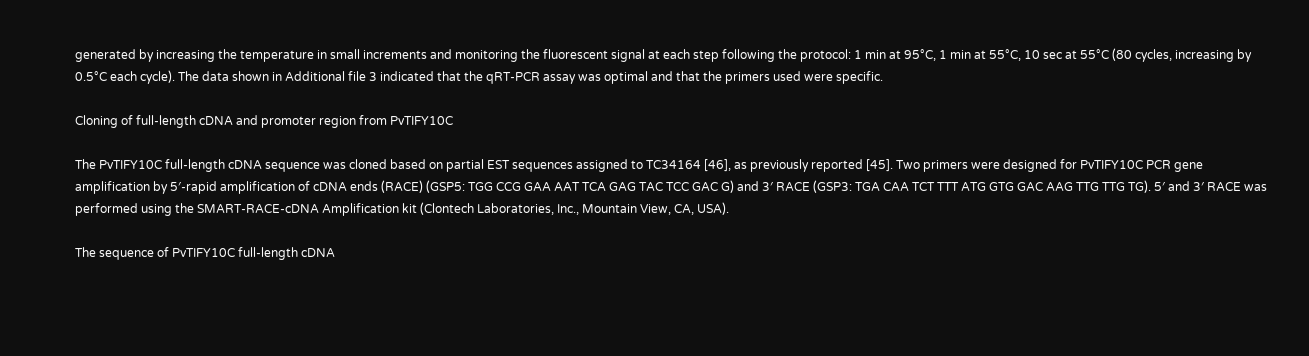generated by increasing the temperature in small increments and monitoring the fluorescent signal at each step following the protocol: 1 min at 95°C, 1 min at 55°C, 10 sec at 55°C (80 cycles, increasing by 0.5°C each cycle). The data shown in Additional file 3 indicated that the qRT-PCR assay was optimal and that the primers used were specific.

Cloning of full-length cDNA and promoter region from PvTIFY10C

The PvTIFY10C full-length cDNA sequence was cloned based on partial EST sequences assigned to TC34164 [46], as previously reported [45]. Two primers were designed for PvTIFY10C PCR gene amplification by 5′-rapid amplification of cDNA ends (RACE) (GSP5: TGG CCG GAA AAT TCA GAG TAC TCC GAC G) and 3′ RACE (GSP3: TGA CAA TCT TTT ATG GTG GAC AAG TTG TTG TG). 5′ and 3′ RACE was performed using the SMART-RACE-cDNA Amplification kit (Clontech Laboratories, Inc., Mountain View, CA, USA).

The sequence of PvTIFY10C full-length cDNA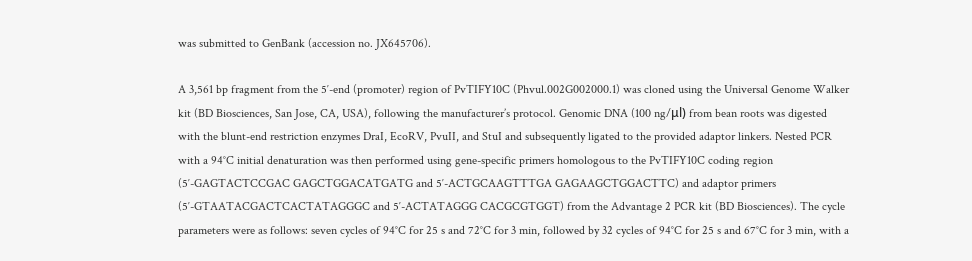was submitted to GenBank (accession no. JX645706).

A 3,561 bp fragment from the 5′-end (promoter) region of PvTIFY10C (Phvul.002G002000.1) was cloned using the Universal Genome Walker kit (BD Biosciences, San Jose, CA, USA), following the manufacturer’s protocol. Genomic DNA (100 ng/μl) from bean roots was digested with the blunt-end restriction enzymes DraI, EcoRV, PvuII, and StuI and subsequently ligated to the provided adaptor linkers. Nested PCR with a 94°C initial denaturation was then performed using gene-specific primers homologous to the PvTIFY10C coding region (5′-GAGTACTCCGAC GAGCTGGACATGATG and 5′-ACTGCAAGTTTGA GAGAAGCTGGACTTC) and adaptor primers (5′-GTAATACGACTCACTATAGGGC and 5′-ACTATAGGG CACGCGTGGT) from the Advantage 2 PCR kit (BD Biosciences). The cycle parameters were as follows: seven cycles of 94°C for 25 s and 72°C for 3 min, followed by 32 cycles of 94°C for 25 s and 67°C for 3 min, with a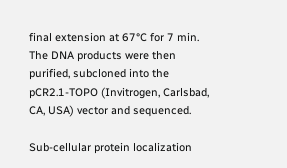final extension at 67°C for 7 min. The DNA products were then purified, subcloned into the pCR2.1-TOPO (Invitrogen, Carlsbad, CA, USA) vector and sequenced.

Sub-cellular protein localization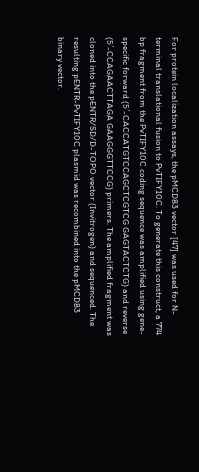For protein localization assays, the pMCD83 vector [47] was used for N-terminal translational fusion to PvTIFY10C. To generate this construct, a 774 bp fragment from the PvTIFY10C coding sequence was amplified using gene-specific forward (5′-CACCATGTCCAGCTCGTCG GAGTACTCTG) and reverse (5′-CCAGAACTTAGA GAAGGGTTCCG) primers. The amplified fragment was cloned into the pENTR/SD/D-TOPO vector (Invitrogen) and sequenced. The resulting pENTR-PvTIFY10C plasmid was recombined into the pMCD83 binary vector.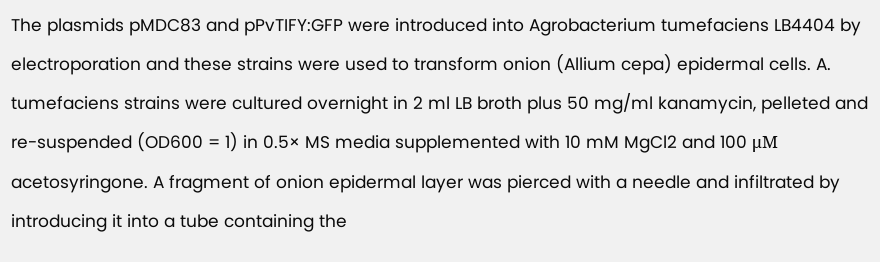The plasmids pMDC83 and pPvTIFY:GFP were introduced into Agrobacterium tumefaciens LB4404 by electroporation and these strains were used to transform onion (Allium cepa) epidermal cells. A. tumefaciens strains were cultured overnight in 2 ml LB broth plus 50 mg/ml kanamycin, pelleted and re-suspended (OD600 = 1) in 0.5× MS media supplemented with 10 mM MgCl2 and 100 μM acetosyringone. A fragment of onion epidermal layer was pierced with a needle and infiltrated by introducing it into a tube containing the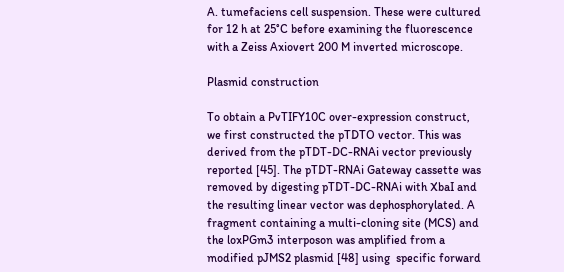A. tumefaciens cell suspension. These were cultured for 12 h at 25°C before examining the fluorescence with a Zeiss Axiovert 200 M inverted microscope.

Plasmid construction

To obtain a PvTIFY10C over-expression construct, we first constructed the pTDTO vector. This was derived from the pTDT-DC-RNAi vector previously reported [45]. The pTDT-RNAi Gateway cassette was removed by digesting pTDT-DC-RNAi with XbaI and the resulting linear vector was dephosphorylated. A fragment containing a multi-cloning site (MCS) and the loxPGm3 interposon was amplified from a modified pJMS2 plasmid [48] using  specific forward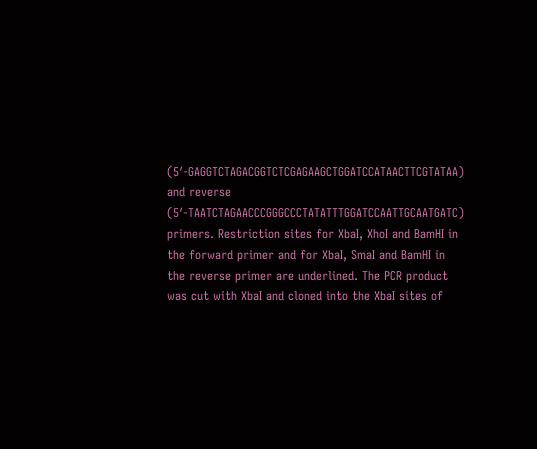(5′-GAGGTCTAGACGGTCTCGAGAAGCTGGATCCATAACTTCGTATAA) and reverse (5′-TAATCTAGAACCCGGGCCCTATATTTGGATCCAATTGCAATGATC) primers. Restriction sites for XbaI, XhoI and BamHI in the forward primer and for XbaI, SmaI and BamHI in the reverse primer are underlined. The PCR product was cut with XbaI and cloned into the XbaI sites of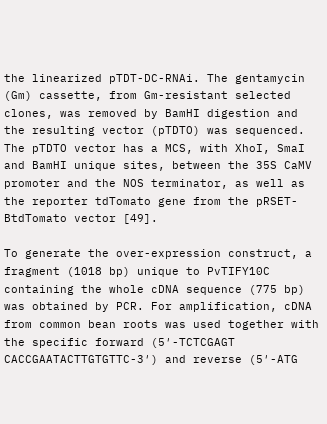the linearized pTDT-DC-RNAi. The gentamycin (Gm) cassette, from Gm-resistant selected clones, was removed by BamHI digestion and the resulting vector (pTDTO) was sequenced. The pTDTO vector has a MCS, with XhoI, SmaI and BamHI unique sites, between the 35S CaMV promoter and the NOS terminator, as well as the reporter tdTomato gene from the pRSET-BtdTomato vector [49].

To generate the over-expression construct, a fragment (1018 bp) unique to PvTIFY10C containing the whole cDNA sequence (775 bp) was obtained by PCR. For amplification, cDNA from common bean roots was used together with the specific forward (5′-TCTCGAGT CACCGAATACTTGTGTTC-3′) and reverse (5′-ATG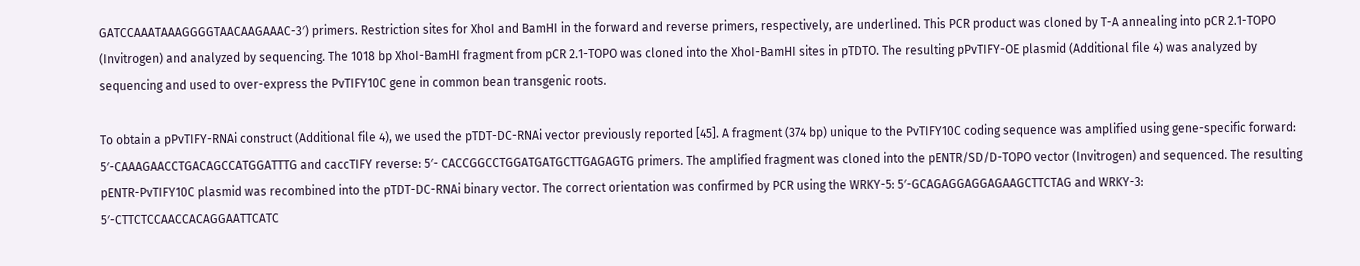GATCCAAATAAAGGGGTAACAAGAAAC-3′) primers. Restriction sites for XhoI and BamHI in the forward and reverse primers, respectively, are underlined. This PCR product was cloned by T-A annealing into pCR 2.1-TOPO (Invitrogen) and analyzed by sequencing. The 1018 bp XhoI-BamHI fragment from pCR 2.1-TOPO was cloned into the XhoI-BamHI sites in pTDTO. The resulting pPvTIFY-OE plasmid (Additional file 4) was analyzed by sequencing and used to over-express the PvTIFY10C gene in common bean transgenic roots.

To obtain a pPvTIFY-RNAi construct (Additional file 4), we used the pTDT-DC-RNAi vector previously reported [45]. A fragment (374 bp) unique to the PvTIFY10C coding sequence was amplified using gene-specific forward: 5′-CAAAGAACCTGACAGCCATGGATTTG and caccTIFY reverse: 5′- CACCGGCCTGGATGATGCTTGAGAGTG primers. The amplified fragment was cloned into the pENTR/SD/D-TOPO vector (Invitrogen) and sequenced. The resulting pENTR-PvTIFY10C plasmid was recombined into the pTDT-DC-RNAi binary vector. The correct orientation was confirmed by PCR using the WRKY-5: 5′-GCAGAGGAGGAGAAGCTTCTAG and WRKY-3: 5′-CTTCTCCAACCACAGGAATTCATC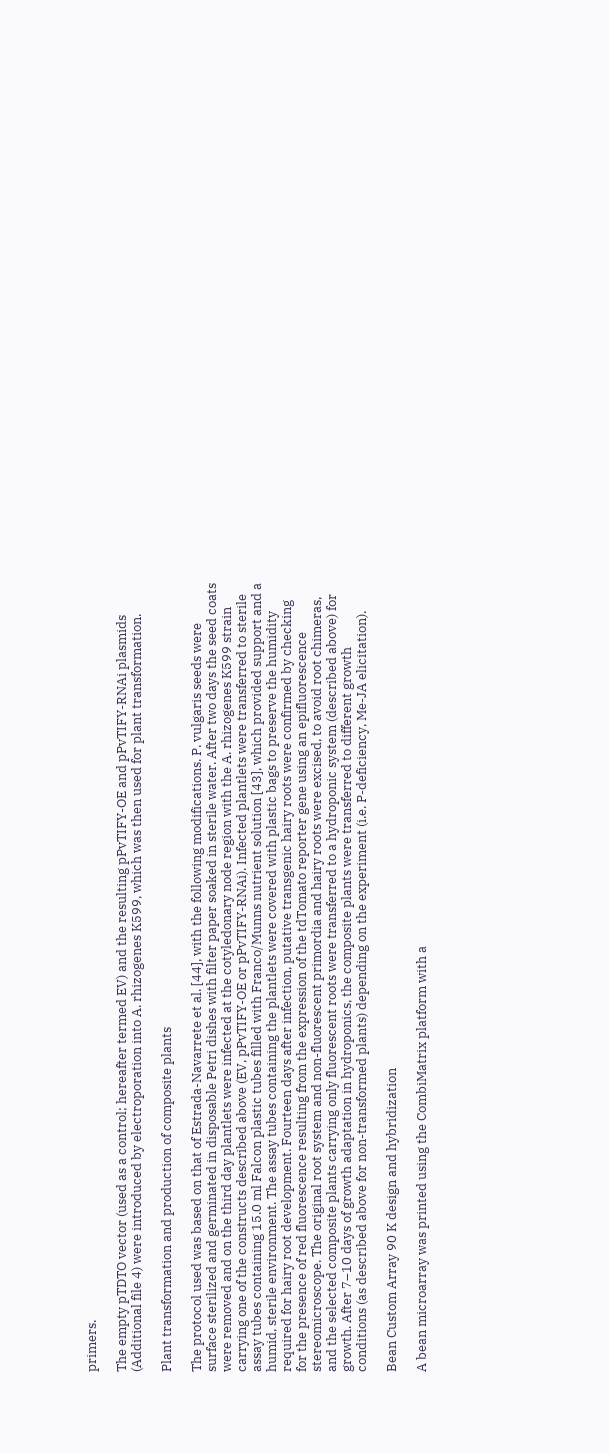primers.

The empty pTDTO vector (used as a control; hereafter termed EV) and the resulting pPvTIFY-OE and pPvTIFY-RNAi plasmids (Additional file 4) were introduced by electroporation into A. rhizogenes K599, which was then used for plant transformation.

Plant transformation and production of composite plants

The protocol used was based on that of Estrada-Navarrete et al. [44], with the following modifications. P. vulgaris seeds were surface sterilized and germinated in disposable Petri dishes with filter paper soaked in sterile water. After two days the seed coats were removed and on the third day plantlets were infected at the cotyledonary node region with the A. rhizogenes K599 strain carrying one of the constructs described above (EV, pPvTIFY-OE or pPvTIFY-RNAi). Infected plantlets were transferred to sterile assay tubes containing 15.0 ml Falcon plastic tubes filled with Franco/Munns nutrient solution [43], which provided support and a humid, sterile environment. The assay tubes containing the plantlets were covered with plastic bags to preserve the humidity required for hairy root development. Fourteen days after infection, putative transgenic hairy roots were confirmed by checking for the presence of red fluorescence resulting from the expression of the tdTomato reporter gene using an epifluorescence stereomicroscope. The original root system and non-fluorescent primordia and hairy roots were excised, to avoid root chimeras, and the selected composite plants carrying only fluorescent roots were transferred to a hydroponic system (described above) for growth. After 7–10 days of growth adaptation in hydroponics, the composite plants were transferred to different growth conditions (as described above for non-transformed plants) depending on the experiment (i.e. P-deficiency, Me-JA elicitation).

Bean Custom Array 90 K design and hybridization

A bean microarray was printed using the CombiMatrix platform with a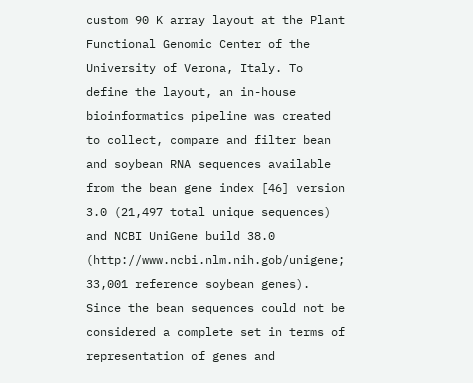custom 90 K array layout at the Plant Functional Genomic Center of the University of Verona, Italy. To define the layout, an in-house bioinformatics pipeline was created to collect, compare and filter bean and soybean RNA sequences available from the bean gene index [46] version 3.0 (21,497 total unique sequences) and NCBI UniGene build 38.0 (http://www.ncbi.nlm.nih.gob/unigene; 33,001 reference soybean genes). Since the bean sequences could not be considered a complete set in terms of representation of genes and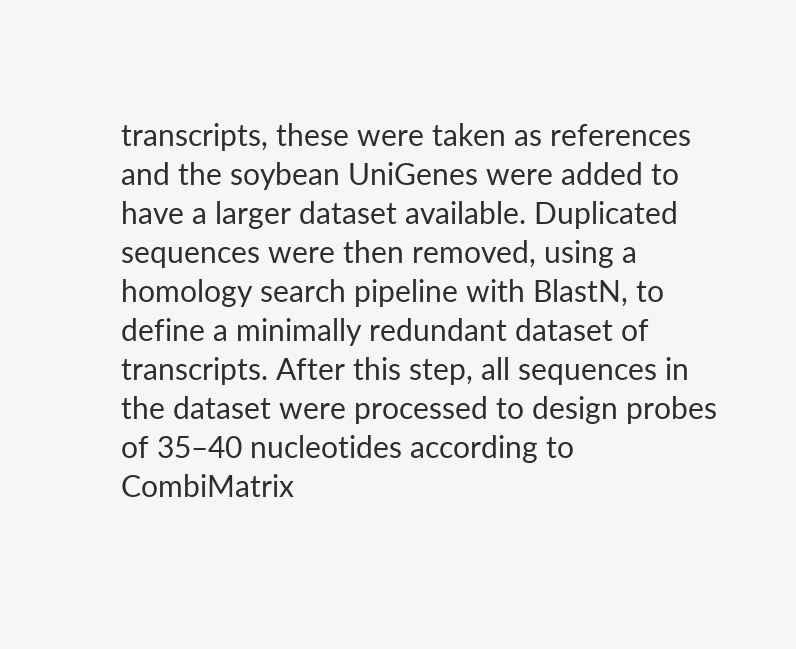transcripts, these were taken as references and the soybean UniGenes were added to have a larger dataset available. Duplicated sequences were then removed, using a homology search pipeline with BlastN, to define a minimally redundant dataset of transcripts. After this step, all sequences in the dataset were processed to design probes of 35–40 nucleotides according to CombiMatrix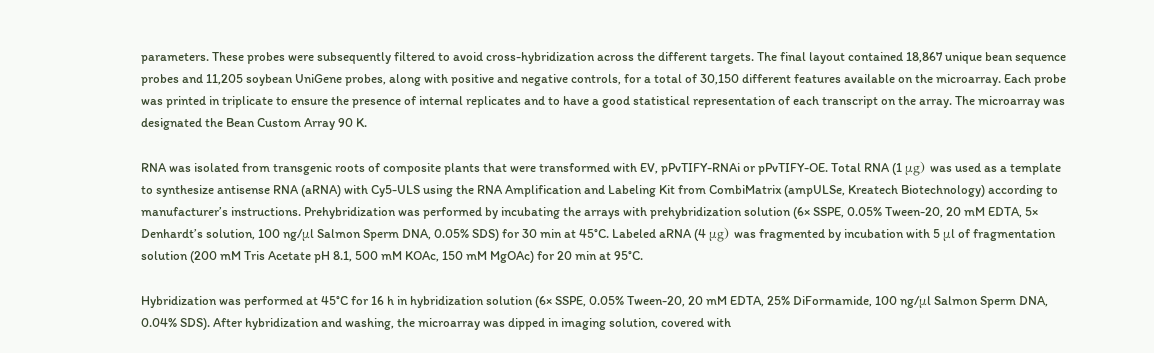parameters. These probes were subsequently filtered to avoid cross-hybridization across the different targets. The final layout contained 18,867 unique bean sequence probes and 11,205 soybean UniGene probes, along with positive and negative controls, for a total of 30,150 different features available on the microarray. Each probe was printed in triplicate to ensure the presence of internal replicates and to have a good statistical representation of each transcript on the array. The microarray was designated the Bean Custom Array 90 K.

RNA was isolated from transgenic roots of composite plants that were transformed with EV, pPvTIFY-RNAi or pPvTIFY-OE. Total RNA (1 μg) was used as a template to synthesize antisense RNA (aRNA) with Cy5-ULS using the RNA Amplification and Labeling Kit from CombiMatrix (ampULSe, Kreatech Biotechnology) according to manufacturer’s instructions. Prehybridization was performed by incubating the arrays with prehybridization solution (6× SSPE, 0.05% Tween-20, 20 mM EDTA, 5× Denhardt’s solution, 100 ng/μl Salmon Sperm DNA, 0.05% SDS) for 30 min at 45°C. Labeled aRNA (4 μg) was fragmented by incubation with 5 μl of fragmentation solution (200 mM Tris Acetate pH 8.1, 500 mM KOAc, 150 mM MgOAc) for 20 min at 95°C.

Hybridization was performed at 45°C for 16 h in hybridization solution (6× SSPE, 0.05% Tween-20, 20 mM EDTA, 25% DiFormamide, 100 ng/μl Salmon Sperm DNA, 0.04% SDS). After hybridization and washing, the microarray was dipped in imaging solution, covered with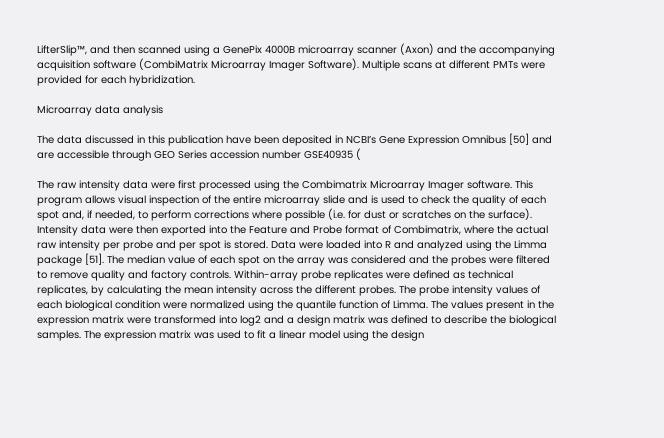LifterSlip™, and then scanned using a GenePix 4000B microarray scanner (Axon) and the accompanying acquisition software (CombiMatrix Microarray Imager Software). Multiple scans at different PMTs were provided for each hybridization.

Microarray data analysis

The data discussed in this publication have been deposited in NCBI’s Gene Expression Omnibus [50] and are accessible through GEO Series accession number GSE40935 (

The raw intensity data were first processed using the Combimatrix Microarray Imager software. This program allows visual inspection of the entire microarray slide and is used to check the quality of each spot and, if needed, to perform corrections where possible (i.e. for dust or scratches on the surface). Intensity data were then exported into the Feature and Probe format of Combimatrix, where the actual raw intensity per probe and per spot is stored. Data were loaded into R and analyzed using the Limma package [51]. The median value of each spot on the array was considered and the probes were filtered to remove quality and factory controls. Within-array probe replicates were defined as technical replicates, by calculating the mean intensity across the different probes. The probe intensity values of each biological condition were normalized using the quantile function of Limma. The values present in the expression matrix were transformed into log2 and a design matrix was defined to describe the biological samples. The expression matrix was used to fit a linear model using the design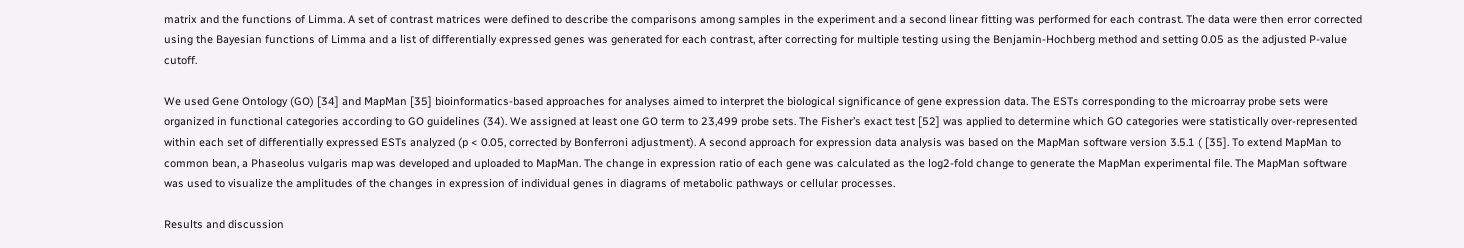matrix and the functions of Limma. A set of contrast matrices were defined to describe the comparisons among samples in the experiment and a second linear fitting was performed for each contrast. The data were then error corrected using the Bayesian functions of Limma and a list of differentially expressed genes was generated for each contrast, after correcting for multiple testing using the Benjamin-Hochberg method and setting 0.05 as the adjusted P-value cutoff.

We used Gene Ontology (GO) [34] and MapMan [35] bioinformatics-based approaches for analyses aimed to interpret the biological significance of gene expression data. The ESTs corresponding to the microarray probe sets were organized in functional categories according to GO guidelines (34). We assigned at least one GO term to 23,499 probe sets. The Fisher’s exact test [52] was applied to determine which GO categories were statistically over-represented within each set of differentially expressed ESTs analyzed (p < 0.05, corrected by Bonferroni adjustment). A second approach for expression data analysis was based on the MapMan software version 3.5.1 ( [35]. To extend MapMan to common bean, a Phaseolus vulgaris map was developed and uploaded to MapMan. The change in expression ratio of each gene was calculated as the log2-fold change to generate the MapMan experimental file. The MapMan software was used to visualize the amplitudes of the changes in expression of individual genes in diagrams of metabolic pathways or cellular processes.

Results and discussion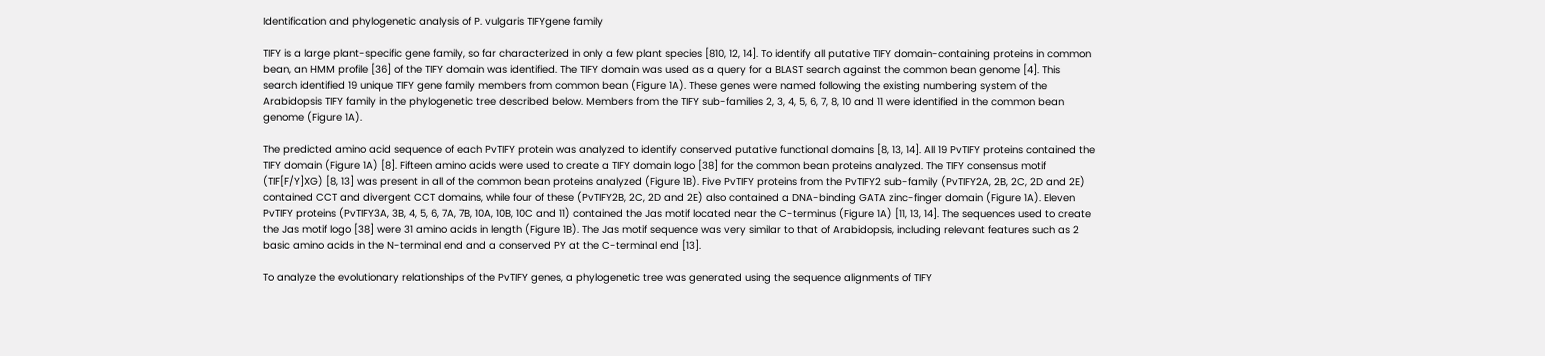Identification and phylogenetic analysis of P. vulgaris TIFYgene family

TIFY is a large plant-specific gene family, so far characterized in only a few plant species [810, 12, 14]. To identify all putative TIFY domain-containing proteins in common bean, an HMM profile [36] of the TIFY domain was identified. The TIFY domain was used as a query for a BLAST search against the common bean genome [4]. This search identified 19 unique TIFY gene family members from common bean (Figure 1A). These genes were named following the existing numbering system of the Arabidopsis TIFY family in the phylogenetic tree described below. Members from the TIFY sub-families 2, 3, 4, 5, 6, 7, 8, 10 and 11 were identified in the common bean genome (Figure 1A).

The predicted amino acid sequence of each PvTIFY protein was analyzed to identify conserved putative functional domains [8, 13, 14]. All 19 PvTIFY proteins contained the TIFY domain (Figure 1A) [8]. Fifteen amino acids were used to create a TIFY domain logo [38] for the common bean proteins analyzed. The TIFY consensus motif (TIF[F/Y]XG) [8, 13] was present in all of the common bean proteins analyzed (Figure 1B). Five PvTIFY proteins from the PvTIFY2 sub-family (PvTIFY2A, 2B, 2C, 2D and 2E) contained CCT and divergent CCT domains, while four of these (PvTIFY2B, 2C, 2D and 2E) also contained a DNA-binding GATA zinc-finger domain (Figure 1A). Eleven PvTIFY proteins (PvTIFY3A, 3B, 4, 5, 6, 7A, 7B, 10A, 10B, 10C and 11) contained the Jas motif located near the C-terminus (Figure 1A) [11, 13, 14]. The sequences used to create the Jas motif logo [38] were 31 amino acids in length (Figure 1B). The Jas motif sequence was very similar to that of Arabidopsis, including relevant features such as 2 basic amino acids in the N-terminal end and a conserved PY at the C-terminal end [13].

To analyze the evolutionary relationships of the PvTIFY genes, a phylogenetic tree was generated using the sequence alignments of TIFY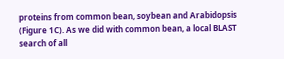proteins from common bean, soybean and Arabidopsis (Figure 1C). As we did with common bean, a local BLAST search of all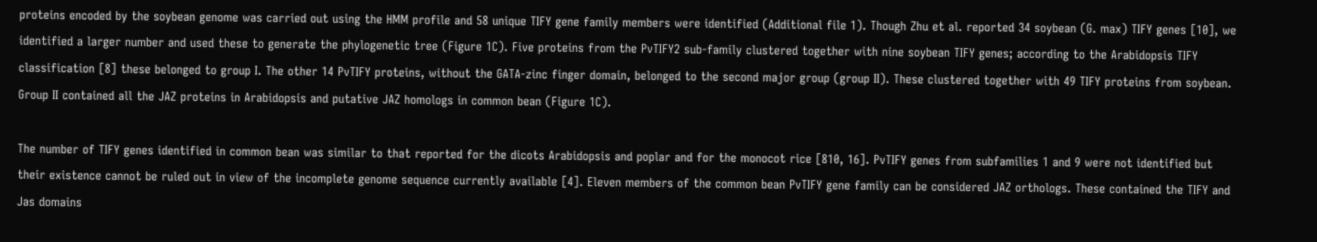proteins encoded by the soybean genome was carried out using the HMM profile and 58 unique TIFY gene family members were identified (Additional file 1). Though Zhu et al. reported 34 soybean (G. max) TIFY genes [10], we identified a larger number and used these to generate the phylogenetic tree (Figure 1C). Five proteins from the PvTIFY2 sub-family clustered together with nine soybean TIFY genes; according to the Arabidopsis TIFY classification [8] these belonged to group I. The other 14 PvTIFY proteins, without the GATA-zinc finger domain, belonged to the second major group (group II). These clustered together with 49 TIFY proteins from soybean. Group II contained all the JAZ proteins in Arabidopsis and putative JAZ homologs in common bean (Figure 1C).

The number of TIFY genes identified in common bean was similar to that reported for the dicots Arabidopsis and poplar and for the monocot rice [810, 16]. PvTIFY genes from subfamilies 1 and 9 were not identified but their existence cannot be ruled out in view of the incomplete genome sequence currently available [4]. Eleven members of the common bean PvTIFY gene family can be considered JAZ orthologs. These contained the TIFY and Jas domains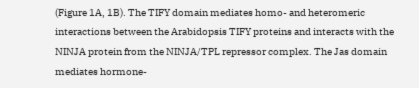(Figure 1A, 1B). The TIFY domain mediates homo- and heteromeric interactions between the Arabidopsis TIFY proteins and interacts with the NINJA protein from the NINJA/TPL repressor complex. The Jas domain mediates hormone-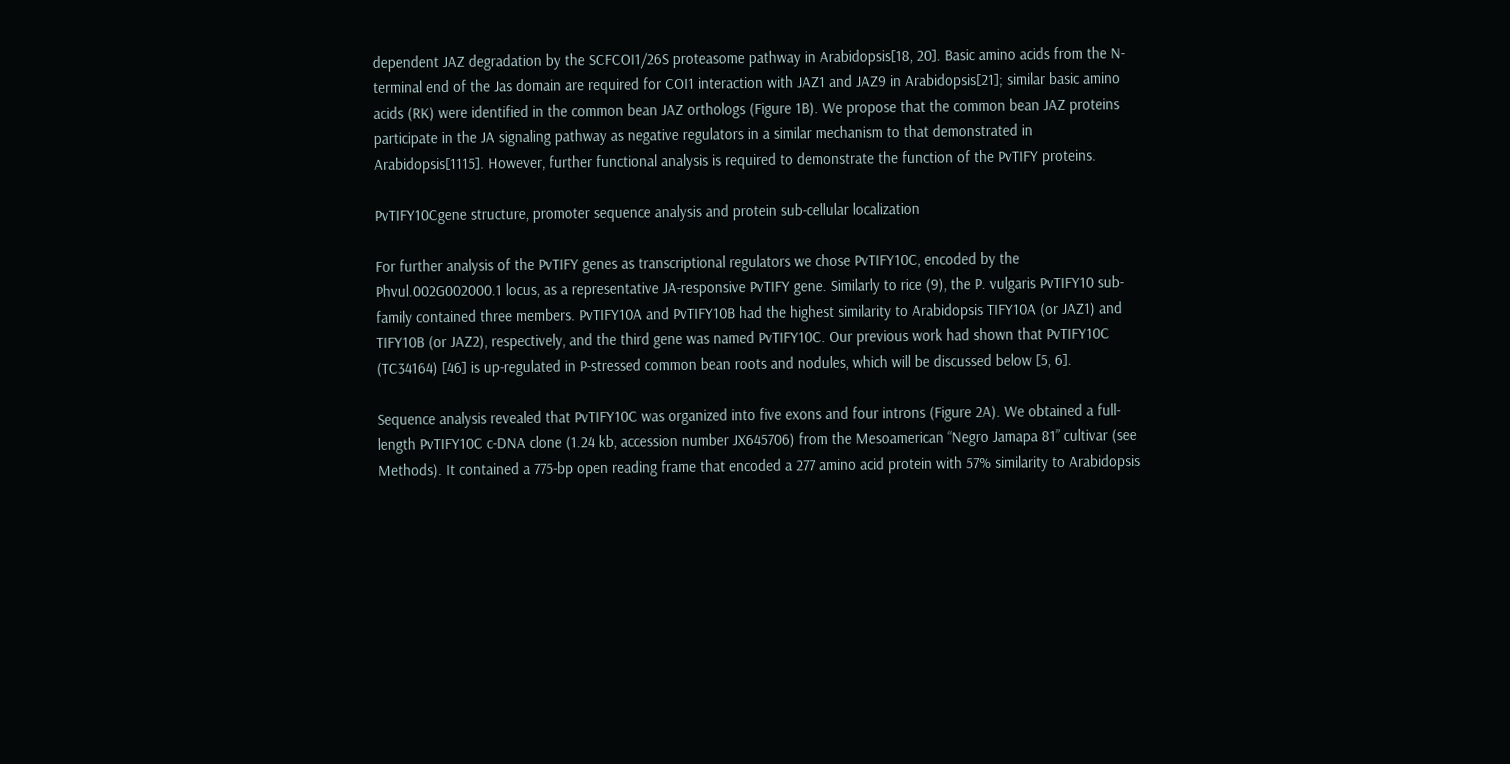dependent JAZ degradation by the SCFCOI1/26S proteasome pathway in Arabidopsis[18, 20]. Basic amino acids from the N-terminal end of the Jas domain are required for COI1 interaction with JAZ1 and JAZ9 in Arabidopsis[21]; similar basic amino acids (RK) were identified in the common bean JAZ orthologs (Figure 1B). We propose that the common bean JAZ proteins participate in the JA signaling pathway as negative regulators in a similar mechanism to that demonstrated in Arabidopsis[1115]. However, further functional analysis is required to demonstrate the function of the PvTIFY proteins.

PvTIFY10Cgene structure, promoter sequence analysis and protein sub-cellular localization

For further analysis of the PvTIFY genes as transcriptional regulators we chose PvTIFY10C, encoded by the Phvul.002G002000.1 locus, as a representative JA-responsive PvTIFY gene. Similarly to rice (9), the P. vulgaris PvTIFY10 sub-family contained three members. PvTIFY10A and PvTIFY10B had the highest similarity to Arabidopsis TIFY10A (or JAZ1) and TIFY10B (or JAZ2), respectively, and the third gene was named PvTIFY10C. Our previous work had shown that PvTIFY10C (TC34164) [46] is up-regulated in P-stressed common bean roots and nodules, which will be discussed below [5, 6].

Sequence analysis revealed that PvTIFY10C was organized into five exons and four introns (Figure 2A). We obtained a full-length PvTIFY10C c-DNA clone (1.24 kb, accession number JX645706) from the Mesoamerican “Negro Jamapa 81” cultivar (see Methods). It contained a 775-bp open reading frame that encoded a 277 amino acid protein with 57% similarity to Arabidopsis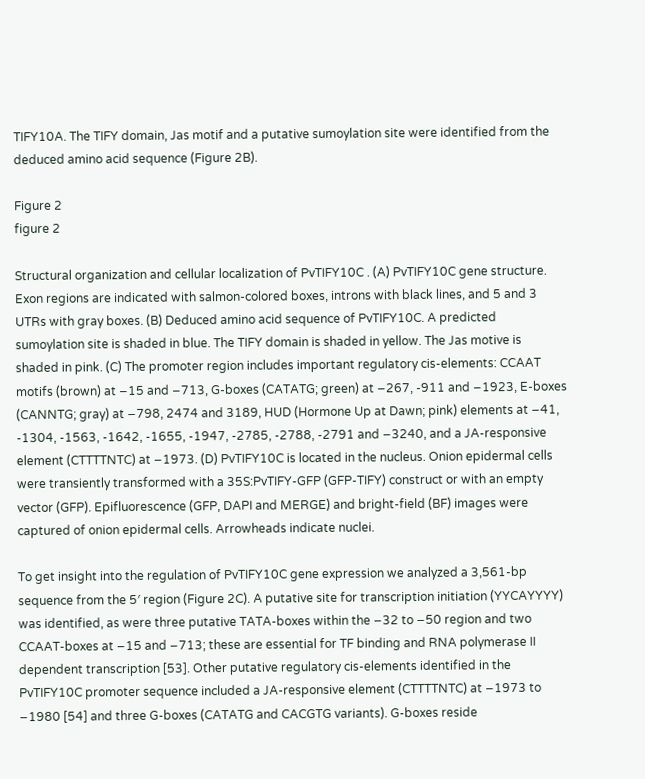TIFY10A. The TIFY domain, Jas motif and a putative sumoylation site were identified from the deduced amino acid sequence (Figure 2B).

Figure 2
figure 2

Structural organization and cellular localization of PvTIFY10C . (A) PvTIFY10C gene structure. Exon regions are indicated with salmon-colored boxes, introns with black lines, and 5 and 3 UTRs with gray boxes. (B) Deduced amino acid sequence of PvTIFY10C. A predicted sumoylation site is shaded in blue. The TIFY domain is shaded in yellow. The Jas motive is shaded in pink. (C) The promoter region includes important regulatory cis-elements: CCAAT motifs (brown) at −15 and −713, G-boxes (CATATG; green) at −267, -911 and −1923, E-boxes (CANNTG; gray) at −798, 2474 and 3189, HUD (Hormone Up at Dawn; pink) elements at −41, -1304, -1563, -1642, -1655, -1947, -2785, -2788, -2791 and −3240, and a JA-responsive element (CTTTTNTC) at −1973. (D) PvTIFY10C is located in the nucleus. Onion epidermal cells were transiently transformed with a 35S:PvTIFY-GFP (GFP-TIFY) construct or with an empty vector (GFP). Epifluorescence (GFP, DAPI and MERGE) and bright-field (BF) images were captured of onion epidermal cells. Arrowheads indicate nuclei.

To get insight into the regulation of PvTIFY10C gene expression we analyzed a 3,561-bp sequence from the 5′ region (Figure 2C). A putative site for transcription initiation (YYCAYYYY) was identified, as were three putative TATA-boxes within the −32 to −50 region and two CCAAT-boxes at −15 and −713; these are essential for TF binding and RNA polymerase II dependent transcription [53]. Other putative regulatory cis-elements identified in the PvTIFY10C promoter sequence included a JA-responsive element (CTTTTNTC) at −1973 to −1980 [54] and three G-boxes (CATATG and CACGTG variants). G-boxes reside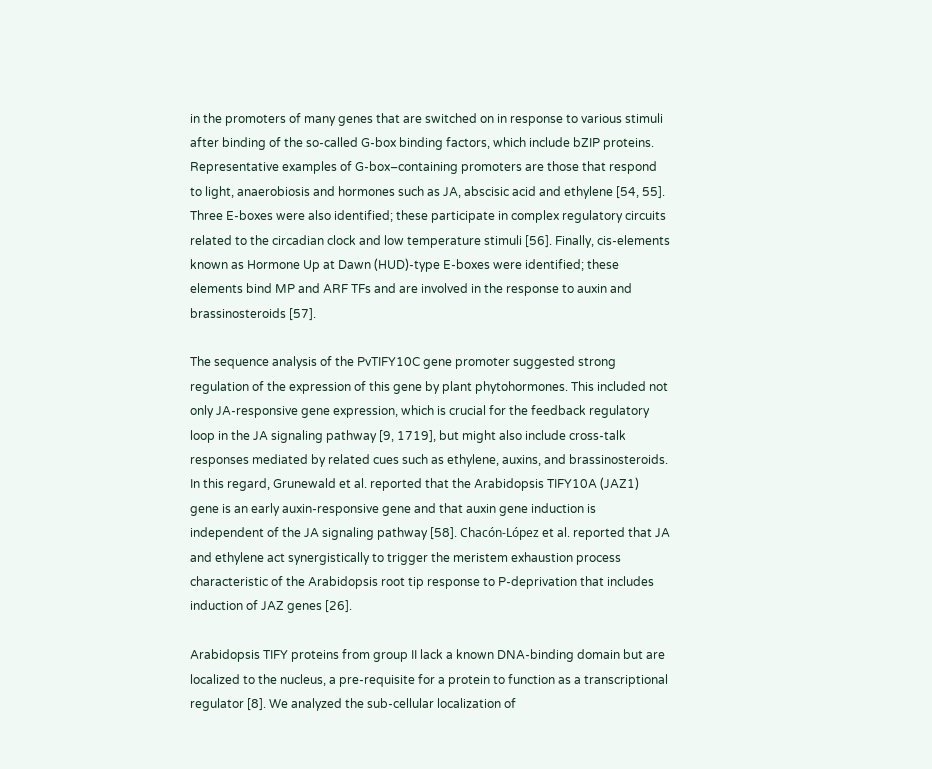in the promoters of many genes that are switched on in response to various stimuli after binding of the so-called G-box binding factors, which include bZIP proteins. Representative examples of G-box–containing promoters are those that respond to light, anaerobiosis and hormones such as JA, abscisic acid and ethylene [54, 55]. Three E-boxes were also identified; these participate in complex regulatory circuits related to the circadian clock and low temperature stimuli [56]. Finally, cis-elements known as Hormone Up at Dawn (HUD)-type E-boxes were identified; these elements bind MP and ARF TFs and are involved in the response to auxin and brassinosteroids [57].

The sequence analysis of the PvTIFY10C gene promoter suggested strong regulation of the expression of this gene by plant phytohormones. This included not only JA-responsive gene expression, which is crucial for the feedback regulatory loop in the JA signaling pathway [9, 1719], but might also include cross-talk responses mediated by related cues such as ethylene, auxins, and brassinosteroids. In this regard, Grunewald et al. reported that the Arabidopsis TIFY10A (JAZ1) gene is an early auxin-responsive gene and that auxin gene induction is independent of the JA signaling pathway [58]. Chacón-López et al. reported that JA and ethylene act synergistically to trigger the meristem exhaustion process characteristic of the Arabidopsis root tip response to P-deprivation that includes induction of JAZ genes [26].

Arabidopsis TIFY proteins from group II lack a known DNA-binding domain but are localized to the nucleus, a pre-requisite for a protein to function as a transcriptional regulator [8]. We analyzed the sub-cellular localization of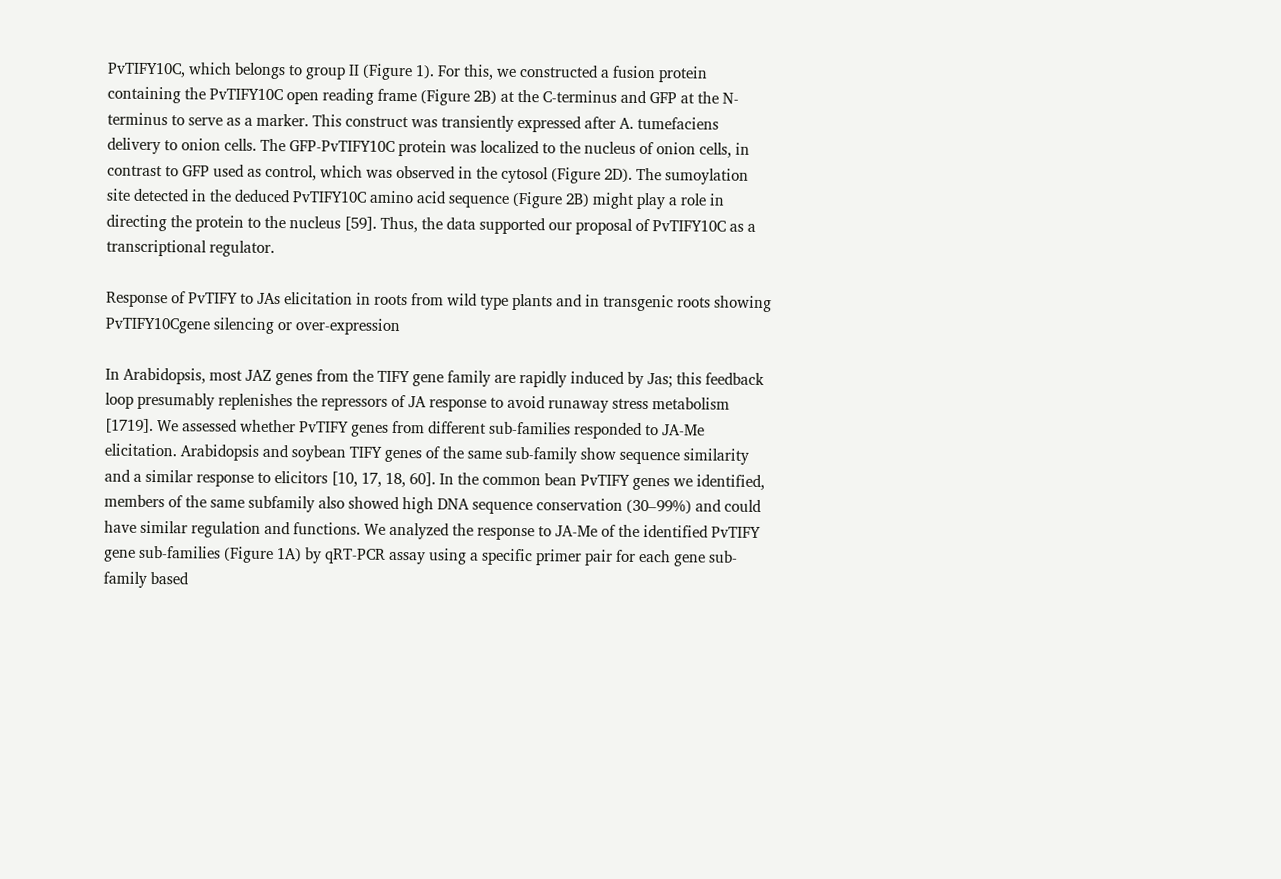PvTIFY10C, which belongs to group II (Figure 1). For this, we constructed a fusion protein containing the PvTIFY10C open reading frame (Figure 2B) at the C-terminus and GFP at the N-terminus to serve as a marker. This construct was transiently expressed after A. tumefaciens delivery to onion cells. The GFP-PvTIFY10C protein was localized to the nucleus of onion cells, in contrast to GFP used as control, which was observed in the cytosol (Figure 2D). The sumoylation site detected in the deduced PvTIFY10C amino acid sequence (Figure 2B) might play a role in directing the protein to the nucleus [59]. Thus, the data supported our proposal of PvTIFY10C as a transcriptional regulator.

Response of PvTIFY to JAs elicitation in roots from wild type plants and in transgenic roots showing PvTIFY10Cgene silencing or over-expression

In Arabidopsis, most JAZ genes from the TIFY gene family are rapidly induced by Jas; this feedback loop presumably replenishes the repressors of JA response to avoid runaway stress metabolism [1719]. We assessed whether PvTIFY genes from different sub-families responded to JA-Me elicitation. Arabidopsis and soybean TIFY genes of the same sub-family show sequence similarity and a similar response to elicitors [10, 17, 18, 60]. In the common bean PvTIFY genes we identified, members of the same subfamily also showed high DNA sequence conservation (30–99%) and could have similar regulation and functions. We analyzed the response to JA-Me of the identified PvTIFY gene sub-families (Figure 1A) by qRT-PCR assay using a specific primer pair for each gene sub-family based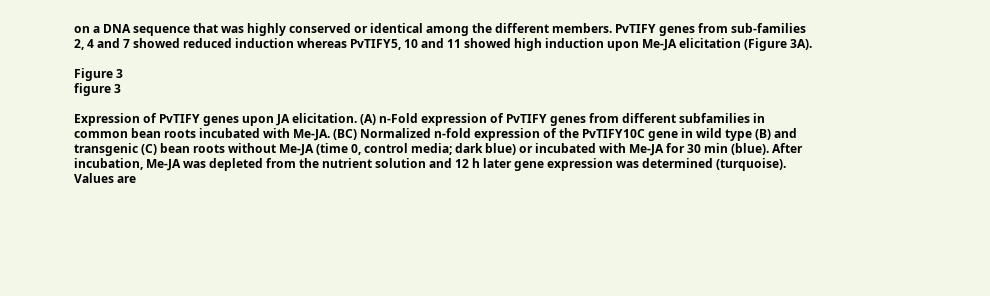on a DNA sequence that was highly conserved or identical among the different members. PvTIFY genes from sub-families 2, 4 and 7 showed reduced induction whereas PvTIFY5, 10 and 11 showed high induction upon Me-JA elicitation (Figure 3A).

Figure 3
figure 3

Expression of PvTIFY genes upon JA elicitation. (A) n-Fold expression of PvTIFY genes from different subfamilies in common bean roots incubated with Me-JA. (BC) Normalized n-fold expression of the PvTIFY10C gene in wild type (B) and transgenic (C) bean roots without Me-JA (time 0, control media; dark blue) or incubated with Me-JA for 30 min (blue). After incubation, Me-JA was depleted from the nutrient solution and 12 h later gene expression was determined (turquoise). Values are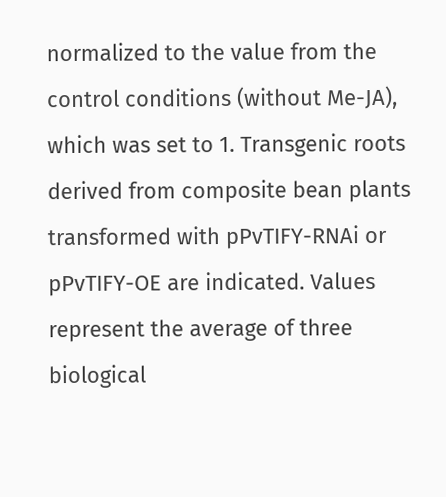normalized to the value from the control conditions (without Me-JA), which was set to 1. Transgenic roots derived from composite bean plants transformed with pPvTIFY-RNAi or pPvTIFY-OE are indicated. Values represent the average of three biological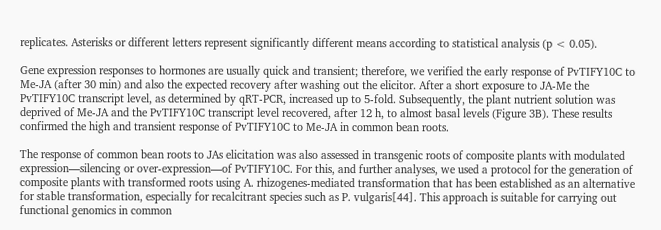replicates. Asterisks or different letters represent significantly different means according to statistical analysis (p < 0.05).

Gene expression responses to hormones are usually quick and transient; therefore, we verified the early response of PvTIFY10C to Me-JA (after 30 min) and also the expected recovery after washing out the elicitor. After a short exposure to JA-Me the PvTIFY10C transcript level, as determined by qRT-PCR, increased up to 5-fold. Subsequently, the plant nutrient solution was deprived of Me-JA and the PvTIFY10C transcript level recovered, after 12 h, to almost basal levels (Figure 3B). These results confirmed the high and transient response of PvTIFY10C to Me-JA in common bean roots.

The response of common bean roots to JAs elicitation was also assessed in transgenic roots of composite plants with modulated expression—silencing or over-expression—of PvTIFY10C. For this, and further analyses, we used a protocol for the generation of composite plants with transformed roots using A. rhizogenes-mediated transformation that has been established as an alternative for stable transformation, especially for recalcitrant species such as P. vulgaris[44]. This approach is suitable for carrying out functional genomics in common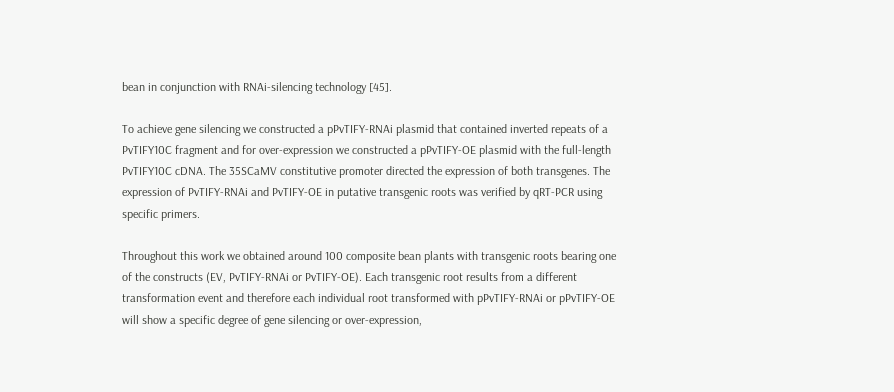bean in conjunction with RNAi-silencing technology [45].

To achieve gene silencing we constructed a pPvTIFY-RNAi plasmid that contained inverted repeats of a PvTIFY10C fragment and for over-expression we constructed a pPvTIFY-OE plasmid with the full-length PvTIFY10C cDNA. The 35SCaMV constitutive promoter directed the expression of both transgenes. The expression of PvTIFY-RNAi and PvTIFY-OE in putative transgenic roots was verified by qRT-PCR using specific primers.

Throughout this work we obtained around 100 composite bean plants with transgenic roots bearing one of the constructs (EV, PvTIFY-RNAi or PvTIFY-OE). Each transgenic root results from a different transformation event and therefore each individual root transformed with pPvTIFY-RNAi or pPvTIFY-OE will show a specific degree of gene silencing or over-expression,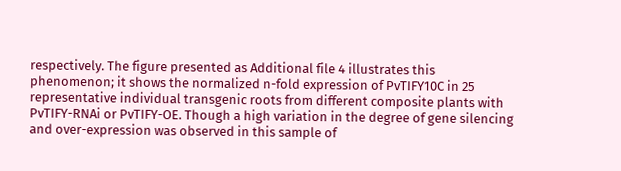respectively. The figure presented as Additional file 4 illustrates this phenomenon; it shows the normalized n-fold expression of PvTIFY10C in 25 representative individual transgenic roots from different composite plants with PvTIFY-RNAi or PvTIFY-OE. Though a high variation in the degree of gene silencing and over-expression was observed in this sample of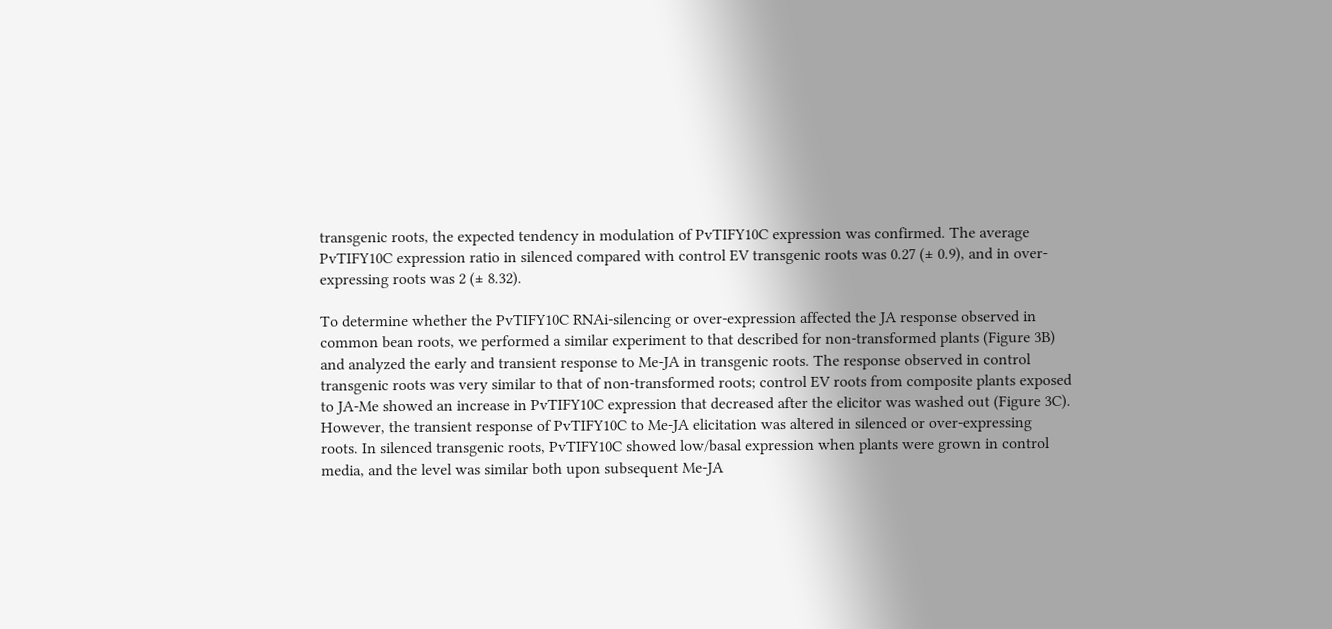transgenic roots, the expected tendency in modulation of PvTIFY10C expression was confirmed. The average PvTIFY10C expression ratio in silenced compared with control EV transgenic roots was 0.27 (± 0.9), and in over-expressing roots was 2 (± 8.32).

To determine whether the PvTIFY10C RNAi-silencing or over-expression affected the JA response observed in common bean roots, we performed a similar experiment to that described for non-transformed plants (Figure 3B) and analyzed the early and transient response to Me-JA in transgenic roots. The response observed in control transgenic roots was very similar to that of non-transformed roots; control EV roots from composite plants exposed to JA-Me showed an increase in PvTIFY10C expression that decreased after the elicitor was washed out (Figure 3C). However, the transient response of PvTIFY10C to Me-JA elicitation was altered in silenced or over-expressing roots. In silenced transgenic roots, PvTIFY10C showed low/basal expression when plants were grown in control media, and the level was similar both upon subsequent Me-JA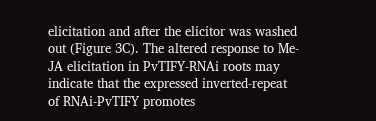elicitation and after the elicitor was washed out (Figure 3C). The altered response to Me-JA elicitation in PvTIFY-RNAi roots may indicate that the expressed inverted-repeat of RNAi-PvTIFY promotes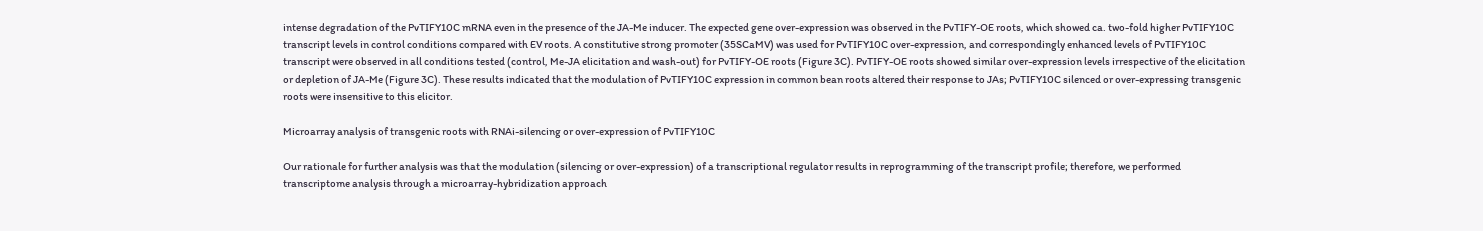intense degradation of the PvTIFY10C mRNA even in the presence of the JA-Me inducer. The expected gene over-expression was observed in the PvTIFY-OE roots, which showed ca. two-fold higher PvTIFY10C transcript levels in control conditions compared with EV roots. A constitutive strong promoter (35SCaMV) was used for PvTIFY10C over-expression, and correspondingly enhanced levels of PvTIFY10C transcript were observed in all conditions tested (control, Me-JA elicitation and wash-out) for PvTIFY-OE roots (Figure 3C). PvTIFY-OE roots showed similar over-expression levels irrespective of the elicitation or depletion of JA-Me (Figure 3C). These results indicated that the modulation of PvTIFY10C expression in common bean roots altered their response to JAs; PvTIFY10C silenced or over-expressing transgenic roots were insensitive to this elicitor.

Microarray analysis of transgenic roots with RNAi-silencing or over-expression of PvTIFY10C

Our rationale for further analysis was that the modulation (silencing or over-expression) of a transcriptional regulator results in reprogramming of the transcript profile; therefore, we performed transcriptome analysis through a microarray-hybridization approach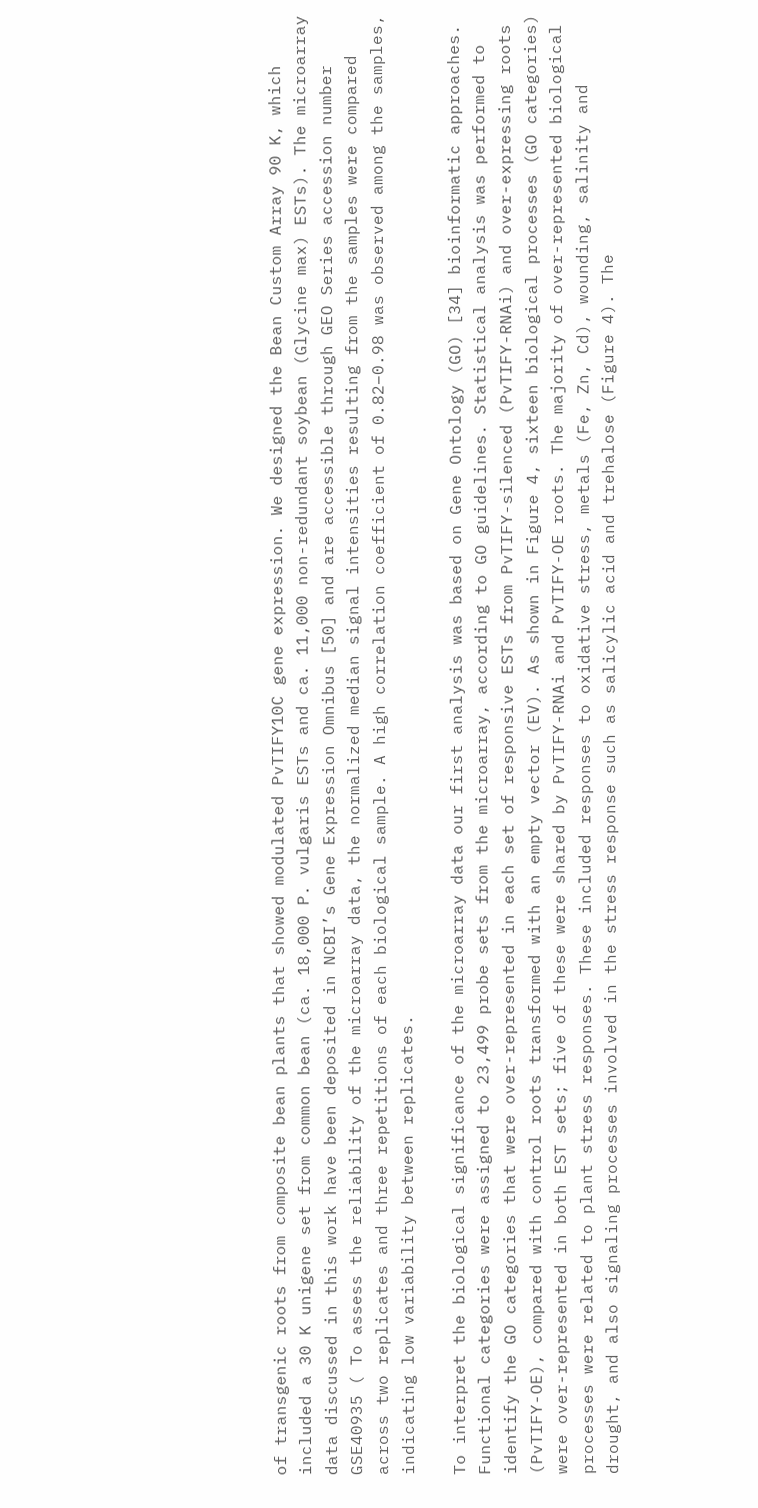of transgenic roots from composite bean plants that showed modulated PvTIFY10C gene expression. We designed the Bean Custom Array 90 K, which included a 30 K unigene set from common bean (ca. 18,000 P. vulgaris ESTs and ca. 11,000 non-redundant soybean (Glycine max) ESTs). The microarray data discussed in this work have been deposited in NCBI’s Gene Expression Omnibus [50] and are accessible through GEO Series accession number GSE40935 ( To assess the reliability of the microarray data, the normalized median signal intensities resulting from the samples were compared across two replicates and three repetitions of each biological sample. A high correlation coefficient of 0.82–0.98 was observed among the samples, indicating low variability between replicates.

To interpret the biological significance of the microarray data our first analysis was based on Gene Ontology (GO) [34] bioinformatic approaches. Functional categories were assigned to 23,499 probe sets from the microarray, according to GO guidelines. Statistical analysis was performed to identify the GO categories that were over-represented in each set of responsive ESTs from PvTIFY-silenced (PvTIFY-RNAi) and over-expressing roots (PvTIFY-OE), compared with control roots transformed with an empty vector (EV). As shown in Figure 4, sixteen biological processes (GO categories) were over-represented in both EST sets; five of these were shared by PvTIFY-RNAi and PvTIFY-OE roots. The majority of over-represented biological processes were related to plant stress responses. These included responses to oxidative stress, metals (Fe, Zn, Cd), wounding, salinity and drought, and also signaling processes involved in the stress response such as salicylic acid and trehalose (Figure 4). The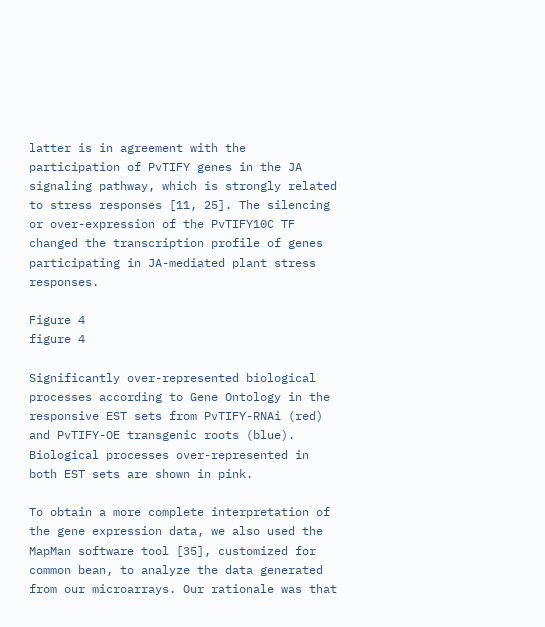latter is in agreement with the participation of PvTIFY genes in the JA signaling pathway, which is strongly related to stress responses [11, 25]. The silencing or over-expression of the PvTIFY10C TF changed the transcription profile of genes participating in JA-mediated plant stress responses.

Figure 4
figure 4

Significantly over-represented biological processes according to Gene Ontology in the responsive EST sets from PvTIFY-RNAi (red) and PvTIFY-OE transgenic roots (blue). Biological processes over-represented in both EST sets are shown in pink.

To obtain a more complete interpretation of the gene expression data, we also used the MapMan software tool [35], customized for common bean, to analyze the data generated from our microarrays. Our rationale was that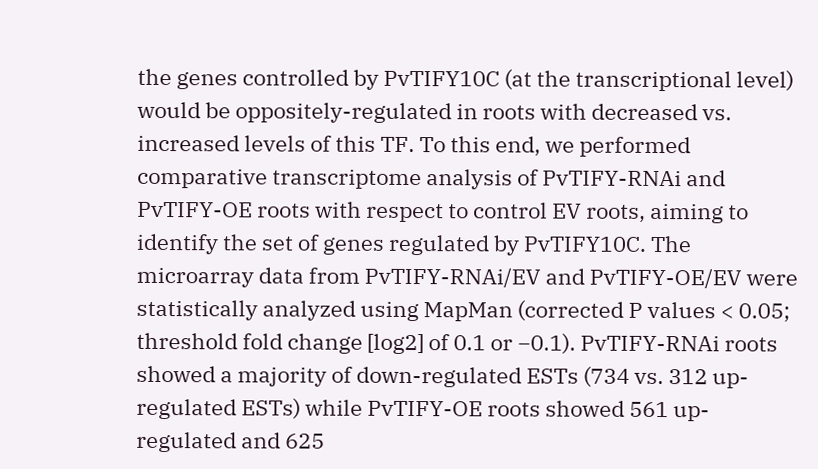the genes controlled by PvTIFY10C (at the transcriptional level) would be oppositely-regulated in roots with decreased vs. increased levels of this TF. To this end, we performed comparative transcriptome analysis of PvTIFY-RNAi and PvTIFY-OE roots with respect to control EV roots, aiming to identify the set of genes regulated by PvTIFY10C. The microarray data from PvTIFY-RNAi/EV and PvTIFY-OE/EV were statistically analyzed using MapMan (corrected P values < 0.05; threshold fold change [log2] of 0.1 or −0.1). PvTIFY-RNAi roots showed a majority of down-regulated ESTs (734 vs. 312 up-regulated ESTs) while PvTIFY-OE roots showed 561 up-regulated and 625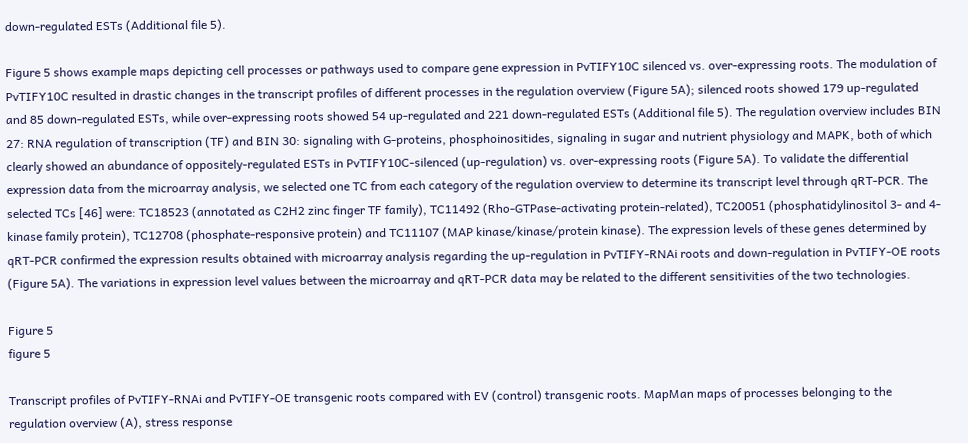down-regulated ESTs (Additional file 5).

Figure 5 shows example maps depicting cell processes or pathways used to compare gene expression in PvTIFY10C silenced vs. over-expressing roots. The modulation of PvTIFY10C resulted in drastic changes in the transcript profiles of different processes in the regulation overview (Figure 5A); silenced roots showed 179 up-regulated and 85 down-regulated ESTs, while over-expressing roots showed 54 up-regulated and 221 down-regulated ESTs (Additional file 5). The regulation overview includes BIN 27: RNA regulation of transcription (TF) and BIN 30: signaling with G-proteins, phosphoinositides, signaling in sugar and nutrient physiology and MAPK, both of which clearly showed an abundance of oppositely-regulated ESTs in PvTIFY10C-silenced (up-regulation) vs. over-expressing roots (Figure 5A). To validate the differential expression data from the microarray analysis, we selected one TC from each category of the regulation overview to determine its transcript level through qRT-PCR. The selected TCs [46] were: TC18523 (annotated as C2H2 zinc finger TF family), TC11492 (Rho-GTPase-activating protein-related), TC20051 (phosphatidylinositol 3- and 4-kinase family protein), TC12708 (phosphate-responsive protein) and TC11107 (MAP kinase/kinase/protein kinase). The expression levels of these genes determined by qRT-PCR confirmed the expression results obtained with microarray analysis regarding the up-regulation in PvTIFY-RNAi roots and down-regulation in PvTIFY-OE roots (Figure 5A). The variations in expression level values between the microarray and qRT-PCR data may be related to the different sensitivities of the two technologies.

Figure 5
figure 5

Transcript profiles of PvTIFY-RNAi and PvTIFY-OE transgenic roots compared with EV (control) transgenic roots. MapMan maps of processes belonging to the regulation overview (A), stress response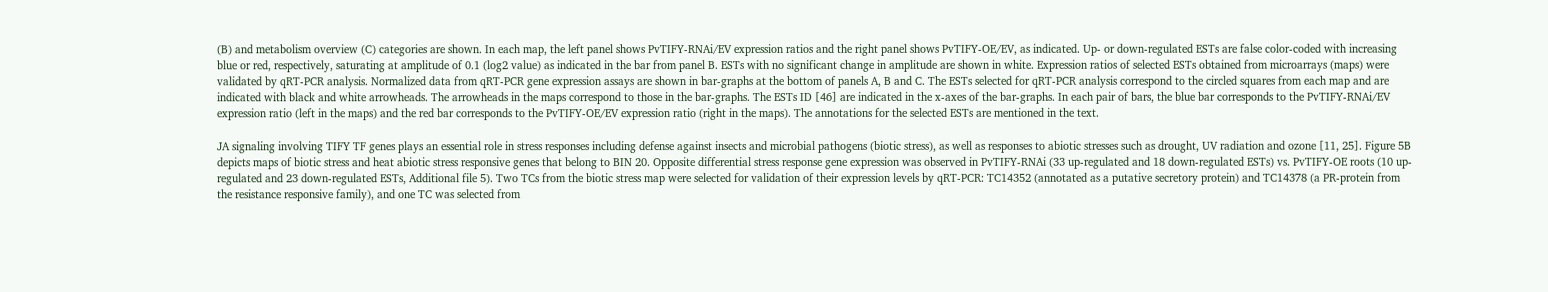(B) and metabolism overview (C) categories are shown. In each map, the left panel shows PvTIFY-RNAi/EV expression ratios and the right panel shows PvTIFY-OE/EV, as indicated. Up- or down-regulated ESTs are false color-coded with increasing blue or red, respectively, saturating at amplitude of 0.1 (log2 value) as indicated in the bar from panel B. ESTs with no significant change in amplitude are shown in white. Expression ratios of selected ESTs obtained from microarrays (maps) were validated by qRT-PCR analysis. Normalized data from qRT-PCR gene expression assays are shown in bar-graphs at the bottom of panels A, B and C. The ESTs selected for qRT-PCR analysis correspond to the circled squares from each map and are indicated with black and white arrowheads. The arrowheads in the maps correspond to those in the bar-graphs. The ESTs ID [46] are indicated in the x-axes of the bar-graphs. In each pair of bars, the blue bar corresponds to the PvTIFY-RNAi/EV expression ratio (left in the maps) and the red bar corresponds to the PvTIFY-OE/EV expression ratio (right in the maps). The annotations for the selected ESTs are mentioned in the text.

JA signaling involving TIFY TF genes plays an essential role in stress responses including defense against insects and microbial pathogens (biotic stress), as well as responses to abiotic stresses such as drought, UV radiation and ozone [11, 25]. Figure 5B depicts maps of biotic stress and heat abiotic stress responsive genes that belong to BIN 20. Opposite differential stress response gene expression was observed in PvTIFY-RNAi (33 up-regulated and 18 down-regulated ESTs) vs. PvTIFY-OE roots (10 up-regulated and 23 down-regulated ESTs, Additional file 5). Two TCs from the biotic stress map were selected for validation of their expression levels by qRT-PCR: TC14352 (annotated as a putative secretory protein) and TC14378 (a PR-protein from the resistance responsive family), and one TC was selected from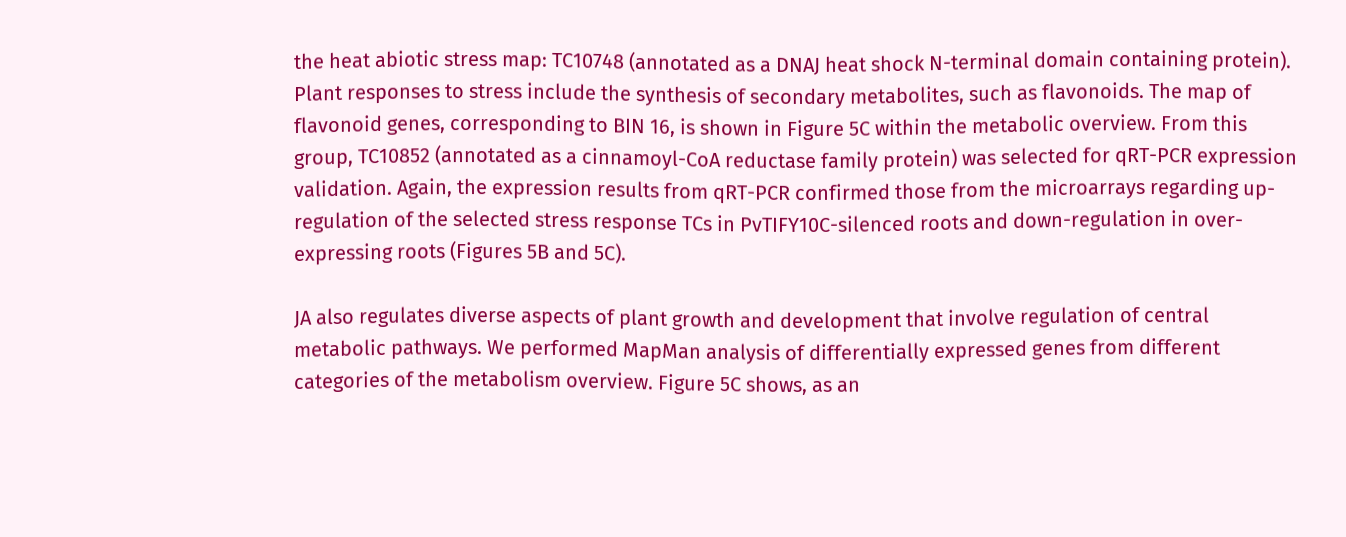the heat abiotic stress map: TC10748 (annotated as a DNAJ heat shock N-terminal domain containing protein). Plant responses to stress include the synthesis of secondary metabolites, such as flavonoids. The map of flavonoid genes, corresponding to BIN 16, is shown in Figure 5C within the metabolic overview. From this group, TC10852 (annotated as a cinnamoyl-CoA reductase family protein) was selected for qRT-PCR expression validation. Again, the expression results from qRT-PCR confirmed those from the microarrays regarding up-regulation of the selected stress response TCs in PvTIFY10C-silenced roots and down-regulation in over-expressing roots (Figures 5B and 5C).

JA also regulates diverse aspects of plant growth and development that involve regulation of central metabolic pathways. We performed MapMan analysis of differentially expressed genes from different categories of the metabolism overview. Figure 5C shows, as an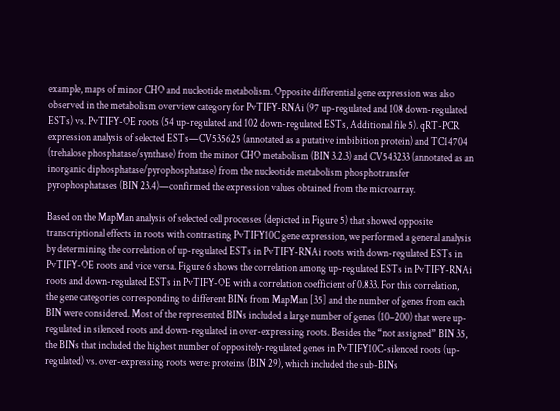example, maps of minor CHO and nucleotide metabolism. Opposite differential gene expression was also observed in the metabolism overview category for PvTIFY-RNAi (97 up-regulated and 108 down-regulated ESTs) vs. PvTIFY-OE roots (54 up-regulated and 102 down-regulated ESTs, Additional file 5). qRT-PCR expression analysis of selected ESTs—CV535625 (annotated as a putative imbibition protein) and TC14704 (trehalose phosphatase/synthase) from the minor CHO metabolism (BIN 3.2.3) and CV543233 (annotated as an inorganic diphosphatase/pyrophosphatase) from the nucleotide metabolism phosphotransfer pyrophosphatases (BIN 23.4)—confirmed the expression values obtained from the microarray.

Based on the MapMan analysis of selected cell processes (depicted in Figure 5) that showed opposite transcriptional effects in roots with contrasting PvTIFY10C gene expression, we performed a general analysis by determining the correlation of up-regulated ESTs in PvTIFY-RNAi roots with down-regulated ESTs in PvTIFY-OE roots and vice versa. Figure 6 shows the correlation among up-regulated ESTs in PvTIFY-RNAi roots and down-regulated ESTs in PvTIFY-OE with a correlation coefficient of 0.833. For this correlation, the gene categories corresponding to different BINs from MapMan [35] and the number of genes from each BIN were considered. Most of the represented BINs included a large number of genes (10–200) that were up-regulated in silenced roots and down-regulated in over-expressing roots. Besides the “not assigned” BIN 35, the BINs that included the highest number of oppositely-regulated genes in PvTIFY10C-silenced roots (up-regulated) vs. over-expressing roots were: proteins (BIN 29), which included the sub-BINs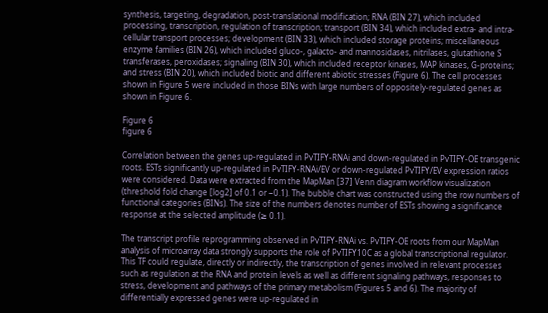synthesis, targeting, degradation, post-translational modification; RNA (BIN 27), which included processing, transcription, regulation of transcription; transport (BIN 34), which included extra- and intra-cellular transport processes; development (BIN 33), which included storage proteins; miscellaneous enzyme families (BIN 26), which included gluco-, galacto- and mannosidases, nitrilases, glutathione S transferases, peroxidases; signaling (BIN 30), which included receptor kinases, MAP kinases, G-proteins; and stress (BIN 20), which included biotic and different abiotic stresses (Figure 6). The cell processes shown in Figure 5 were included in those BINs with large numbers of oppositely-regulated genes as shown in Figure 6.

Figure 6
figure 6

Correlation between the genes up-regulated in PvTIFY-RNAi and down-regulated in PvTIFY-OE transgenic roots. ESTs significantly up-regulated in PvTIFY-RNAi/EV or down-regulated PvTIFY/EV expression ratios were considered. Data were extracted from the MapMan [37] Venn diagram workflow visualization (threshold fold change [log2] of 0.1 or −0.1). The bubble chart was constructed using the row numbers of functional categories (BINs). The size of the numbers denotes number of ESTs showing a significance response at the selected amplitude (≥ 0.1).

The transcript profile reprogramming observed in PvTIFY-RNAi vs. PvTIFY-OE roots from our MapMan analysis of microarray data strongly supports the role of PvTIFY10C as a global transcriptional regulator. This TF could regulate, directly or indirectly, the transcription of genes involved in relevant processes such as regulation at the RNA and protein levels as well as different signaling pathways, responses to stress, development and pathways of the primary metabolism (Figures 5 and 6). The majority of differentially expressed genes were up-regulated in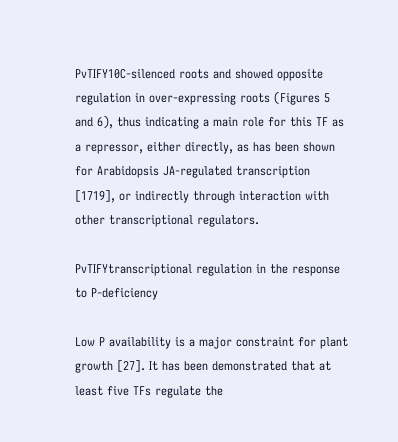PvTIFY10C-silenced roots and showed opposite regulation in over-expressing roots (Figures 5 and 6), thus indicating a main role for this TF as a repressor, either directly, as has been shown for Arabidopsis JA-regulated transcription [1719], or indirectly through interaction with other transcriptional regulators.

PvTIFYtranscriptional regulation in the response to P-deficiency

Low P availability is a major constraint for plant growth [27]. It has been demonstrated that at least five TFs regulate the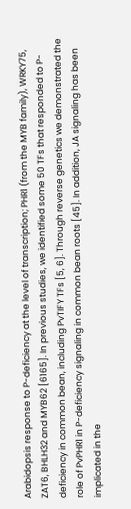Arabidopsis response to P-deficiency at the level of transcription; PHR1 (from the MYB family), WRKY75, ZAT6, BHLH32 and MYB62 [6165]. In previous studies, we identified some 50 TFs that responded to P-deficiency in common bean, including PvTIFY TFs [5, 6]. Through reverse genetics we demonstrated the role of PvPHR1 in P-deficiency signaling in common bean roots [45]. In addition, JA signaling has been implicated in the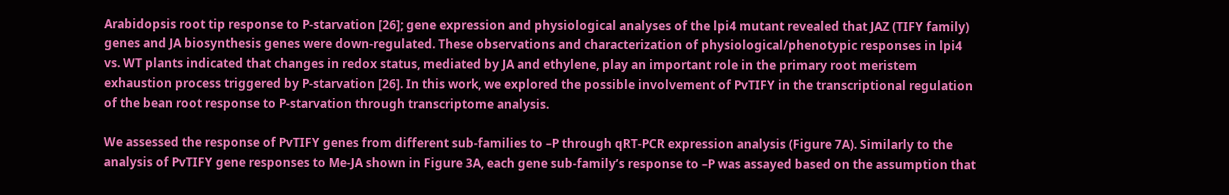Arabidopsis root tip response to P-starvation [26]; gene expression and physiological analyses of the lpi4 mutant revealed that JAZ (TIFY family) genes and JA biosynthesis genes were down-regulated. These observations and characterization of physiological/phenotypic responses in lpi4 vs. WT plants indicated that changes in redox status, mediated by JA and ethylene, play an important role in the primary root meristem exhaustion process triggered by P-starvation [26]. In this work, we explored the possible involvement of PvTIFY in the transcriptional regulation of the bean root response to P-starvation through transcriptome analysis.

We assessed the response of PvTIFY genes from different sub-families to –P through qRT-PCR expression analysis (Figure 7A). Similarly to the analysis of PvTIFY gene responses to Me-JA shown in Figure 3A, each gene sub-family’s response to –P was assayed based on the assumption that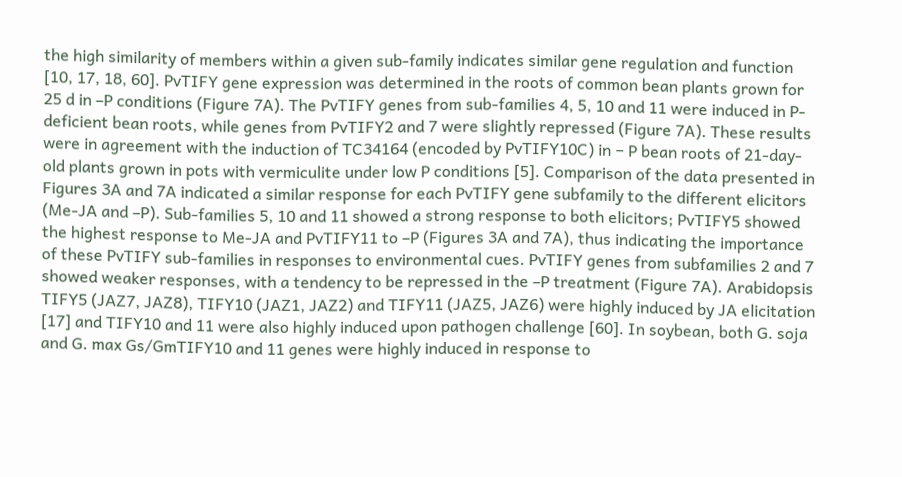the high similarity of members within a given sub-family indicates similar gene regulation and function [10, 17, 18, 60]. PvTIFY gene expression was determined in the roots of common bean plants grown for 25 d in –P conditions (Figure 7A). The PvTIFY genes from sub-families 4, 5, 10 and 11 were induced in P-deficient bean roots, while genes from PvTIFY2 and 7 were slightly repressed (Figure 7A). These results were in agreement with the induction of TC34164 (encoded by PvTIFY10C) in − P bean roots of 21-day-old plants grown in pots with vermiculite under low P conditions [5]. Comparison of the data presented in Figures 3A and 7A indicated a similar response for each PvTIFY gene subfamily to the different elicitors (Me-JA and –P). Sub-families 5, 10 and 11 showed a strong response to both elicitors; PvTIFY5 showed the highest response to Me-JA and PvTIFY11 to –P (Figures 3A and 7A), thus indicating the importance of these PvTIFY sub-families in responses to environmental cues. PvTIFY genes from subfamilies 2 and 7 showed weaker responses, with a tendency to be repressed in the –P treatment (Figure 7A). Arabidopsis TIFY5 (JAZ7, JAZ8), TIFY10 (JAZ1, JAZ2) and TIFY11 (JAZ5, JAZ6) were highly induced by JA elicitation [17] and TIFY10 and 11 were also highly induced upon pathogen challenge [60]. In soybean, both G. soja and G. max Gs/GmTIFY10 and 11 genes were highly induced in response to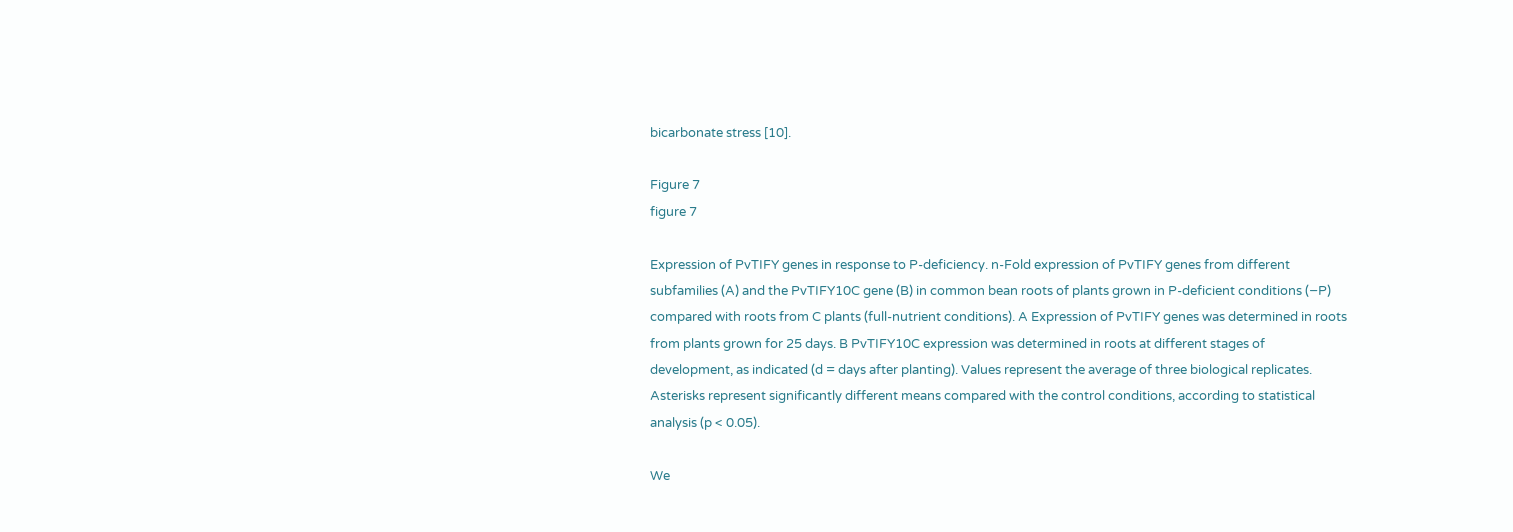bicarbonate stress [10].

Figure 7
figure 7

Expression of PvTIFY genes in response to P-deficiency. n-Fold expression of PvTIFY genes from different subfamilies (A) and the PvTIFY10C gene (B) in common bean roots of plants grown in P-deficient conditions (−P) compared with roots from C plants (full-nutrient conditions). A Expression of PvTIFY genes was determined in roots from plants grown for 25 days. B PvTIFY10C expression was determined in roots at different stages of development, as indicated (d = days after planting). Values represent the average of three biological replicates. Asterisks represent significantly different means compared with the control conditions, according to statistical analysis (p < 0.05).

We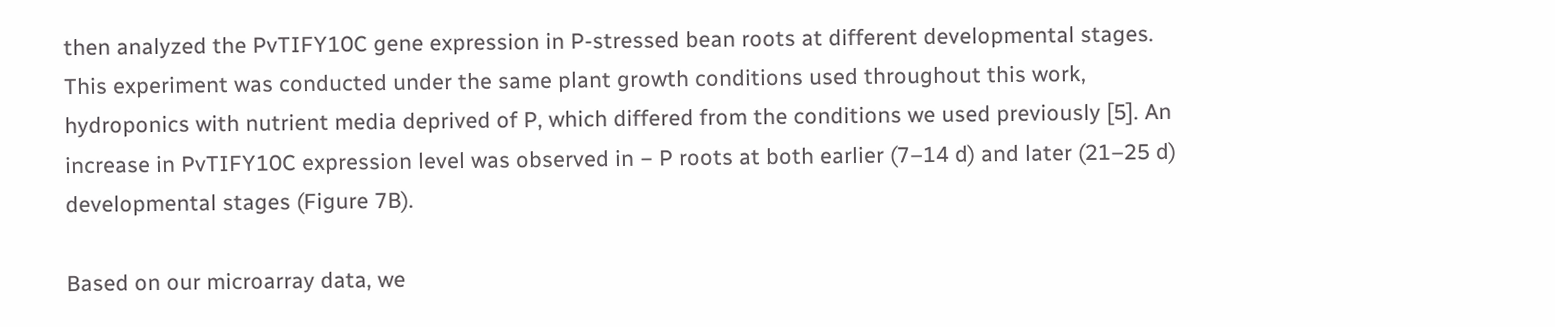then analyzed the PvTIFY10C gene expression in P-stressed bean roots at different developmental stages. This experiment was conducted under the same plant growth conditions used throughout this work, hydroponics with nutrient media deprived of P, which differed from the conditions we used previously [5]. An increase in PvTIFY10C expression level was observed in − P roots at both earlier (7–14 d) and later (21–25 d) developmental stages (Figure 7B).

Based on our microarray data, we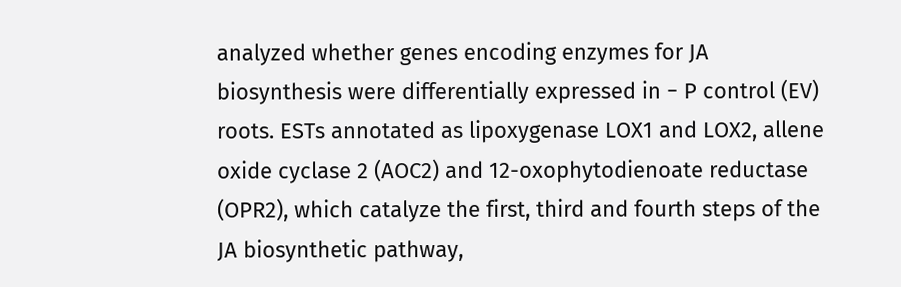analyzed whether genes encoding enzymes for JA biosynthesis were differentially expressed in − P control (EV) roots. ESTs annotated as lipoxygenase LOX1 and LOX2, allene oxide cyclase 2 (AOC2) and 12-oxophytodienoate reductase (OPR2), which catalyze the first, third and fourth steps of the JA biosynthetic pathway,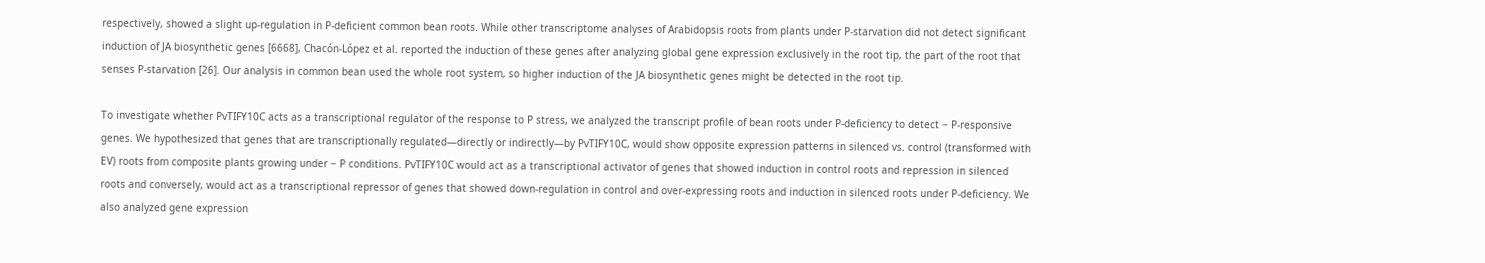respectively, showed a slight up-regulation in P-deficient common bean roots. While other transcriptome analyses of Arabidopsis roots from plants under P-starvation did not detect significant induction of JA biosynthetic genes [6668], Chacón-López et al. reported the induction of these genes after analyzing global gene expression exclusively in the root tip, the part of the root that senses P-starvation [26]. Our analysis in common bean used the whole root system, so higher induction of the JA biosynthetic genes might be detected in the root tip.

To investigate whether PvTIFY10C acts as a transcriptional regulator of the response to P stress, we analyzed the transcript profile of bean roots under P-deficiency to detect − P-responsive genes. We hypothesized that genes that are transcriptionally regulated—directly or indirectly—by PvTIFY10C, would show opposite expression patterns in silenced vs. control (transformed with EV) roots from composite plants growing under − P conditions. PvTIFY10C would act as a transcriptional activator of genes that showed induction in control roots and repression in silenced roots and conversely, would act as a transcriptional repressor of genes that showed down-regulation in control and over-expressing roots and induction in silenced roots under P-deficiency. We also analyzed gene expression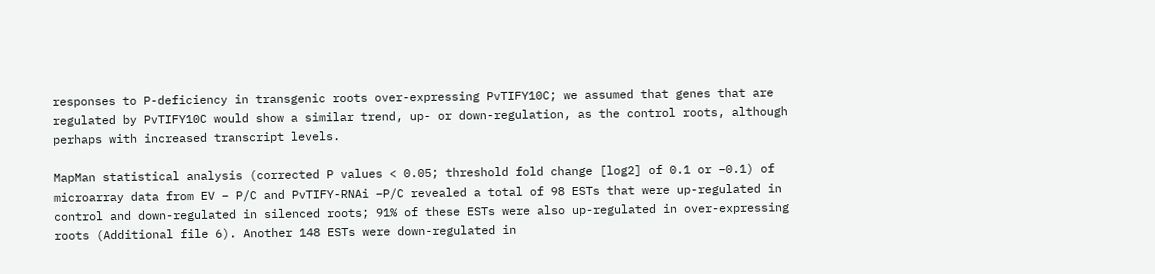responses to P-deficiency in transgenic roots over-expressing PvTIFY10C; we assumed that genes that are regulated by PvTIFY10C would show a similar trend, up- or down-regulation, as the control roots, although perhaps with increased transcript levels.

MapMan statistical analysis (corrected P values < 0.05; threshold fold change [log2] of 0.1 or −0.1) of microarray data from EV − P/C and PvTIFY-RNAi –P/C revealed a total of 98 ESTs that were up-regulated in control and down-regulated in silenced roots; 91% of these ESTs were also up-regulated in over-expressing roots (Additional file 6). Another 148 ESTs were down-regulated in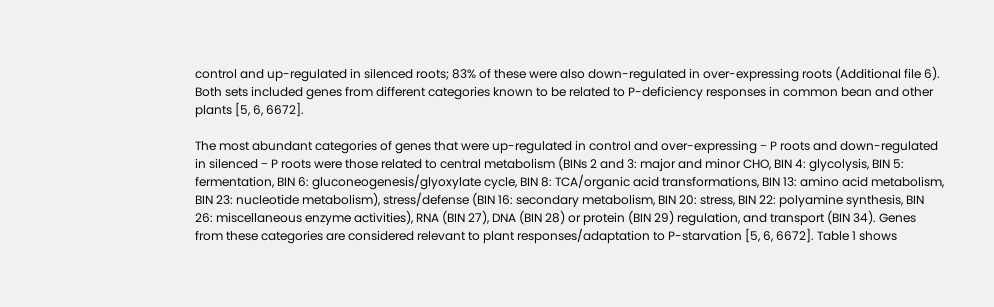control and up-regulated in silenced roots; 83% of these were also down-regulated in over-expressing roots (Additional file 6). Both sets included genes from different categories known to be related to P-deficiency responses in common bean and other plants [5, 6, 6672].

The most abundant categories of genes that were up-regulated in control and over-expressing − P roots and down-regulated in silenced − P roots were those related to central metabolism (BINs 2 and 3: major and minor CHO, BIN 4: glycolysis, BIN 5: fermentation, BIN 6: gluconeogenesis/glyoxylate cycle, BIN 8: TCA/organic acid transformations, BIN 13: amino acid metabolism, BIN 23: nucleotide metabolism), stress/defense (BIN 16: secondary metabolism, BIN 20: stress, BIN 22: polyamine synthesis, BIN 26: miscellaneous enzyme activities), RNA (BIN 27), DNA (BIN 28) or protein (BIN 29) regulation, and transport (BIN 34). Genes from these categories are considered relevant to plant responses/adaptation to P-starvation [5, 6, 6672]. Table 1 shows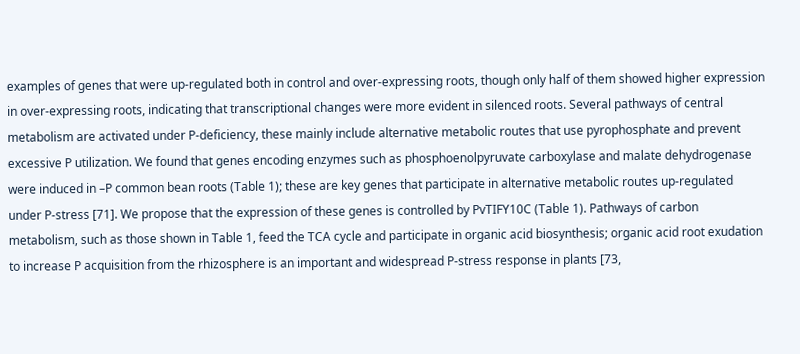examples of genes that were up-regulated both in control and over-expressing roots, though only half of them showed higher expression in over-expressing roots, indicating that transcriptional changes were more evident in silenced roots. Several pathways of central metabolism are activated under P-deficiency, these mainly include alternative metabolic routes that use pyrophosphate and prevent excessive P utilization. We found that genes encoding enzymes such as phosphoenolpyruvate carboxylase and malate dehydrogenase were induced in –P common bean roots (Table 1); these are key genes that participate in alternative metabolic routes up-regulated under P-stress [71]. We propose that the expression of these genes is controlled by PvTIFY10C (Table 1). Pathways of carbon metabolism, such as those shown in Table 1, feed the TCA cycle and participate in organic acid biosynthesis; organic acid root exudation to increase P acquisition from the rhizosphere is an important and widespread P-stress response in plants [73,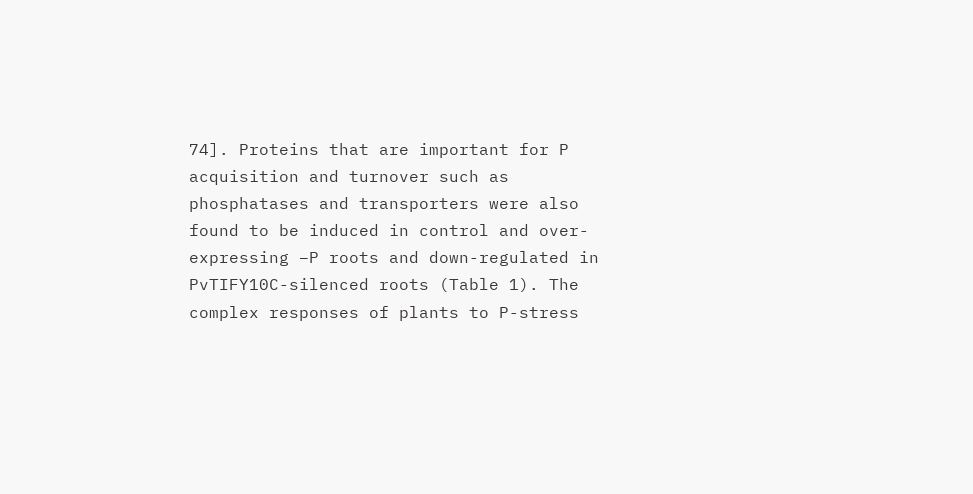74]. Proteins that are important for P acquisition and turnover such as phosphatases and transporters were also found to be induced in control and over-expressing –P roots and down-regulated in PvTIFY10C-silenced roots (Table 1). The complex responses of plants to P-stress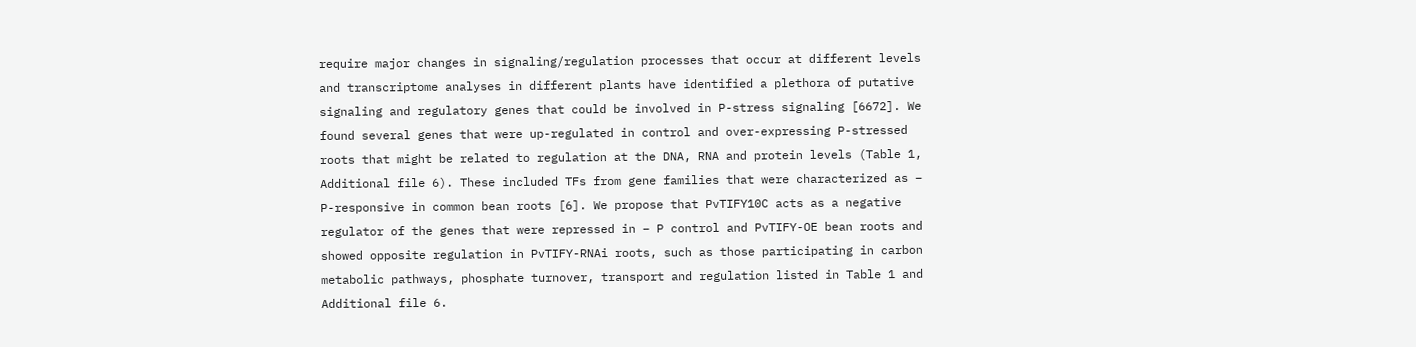require major changes in signaling/regulation processes that occur at different levels and transcriptome analyses in different plants have identified a plethora of putative signaling and regulatory genes that could be involved in P-stress signaling [6672]. We found several genes that were up-regulated in control and over-expressing P-stressed roots that might be related to regulation at the DNA, RNA and protein levels (Table 1, Additional file 6). These included TFs from gene families that were characterized as − P-responsive in common bean roots [6]. We propose that PvTIFY10C acts as a negative regulator of the genes that were repressed in − P control and PvTIFY-OE bean roots and showed opposite regulation in PvTIFY-RNAi roots, such as those participating in carbon metabolic pathways, phosphate turnover, transport and regulation listed in Table 1 and Additional file 6.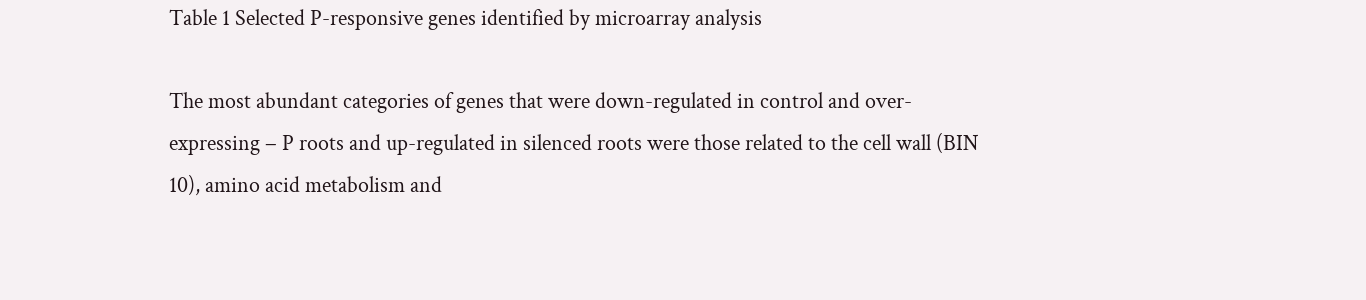Table 1 Selected P-responsive genes identified by microarray analysis

The most abundant categories of genes that were down-regulated in control and over-expressing − P roots and up-regulated in silenced roots were those related to the cell wall (BIN 10), amino acid metabolism and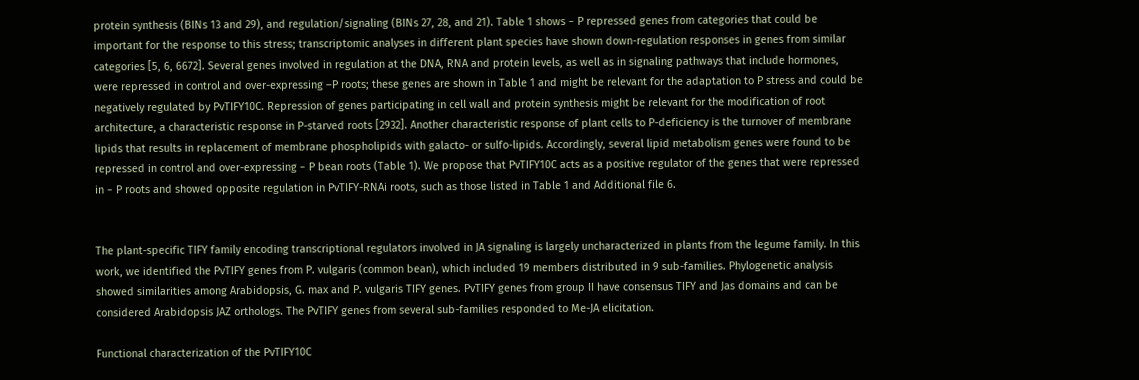protein synthesis (BINs 13 and 29), and regulation/signaling (BINs 27, 28, and 21). Table 1 shows − P repressed genes from categories that could be important for the response to this stress; transcriptomic analyses in different plant species have shown down-regulation responses in genes from similar categories [5, 6, 6672]. Several genes involved in regulation at the DNA, RNA and protein levels, as well as in signaling pathways that include hormones, were repressed in control and over-expressing –P roots; these genes are shown in Table 1 and might be relevant for the adaptation to P stress and could be negatively regulated by PvTIFY10C. Repression of genes participating in cell wall and protein synthesis might be relevant for the modification of root architecture, a characteristic response in P-starved roots [2932]. Another characteristic response of plant cells to P-deficiency is the turnover of membrane lipids that results in replacement of membrane phospholipids with galacto- or sulfo-lipids. Accordingly, several lipid metabolism genes were found to be repressed in control and over-expressing − P bean roots (Table 1). We propose that PvTIFY10C acts as a positive regulator of the genes that were repressed in − P roots and showed opposite regulation in PvTIFY-RNAi roots, such as those listed in Table 1 and Additional file 6.


The plant-specific TIFY family encoding transcriptional regulators involved in JA signaling is largely uncharacterized in plants from the legume family. In this work, we identified the PvTIFY genes from P. vulgaris (common bean), which included 19 members distributed in 9 sub-families. Phylogenetic analysis showed similarities among Arabidopsis, G. max and P. vulgaris TIFY genes. PvTIFY genes from group II have consensus TIFY and Jas domains and can be considered Arabidopsis JAZ orthologs. The PvTIFY genes from several sub-families responded to Me-JA elicitation.

Functional characterization of the PvTIFY10C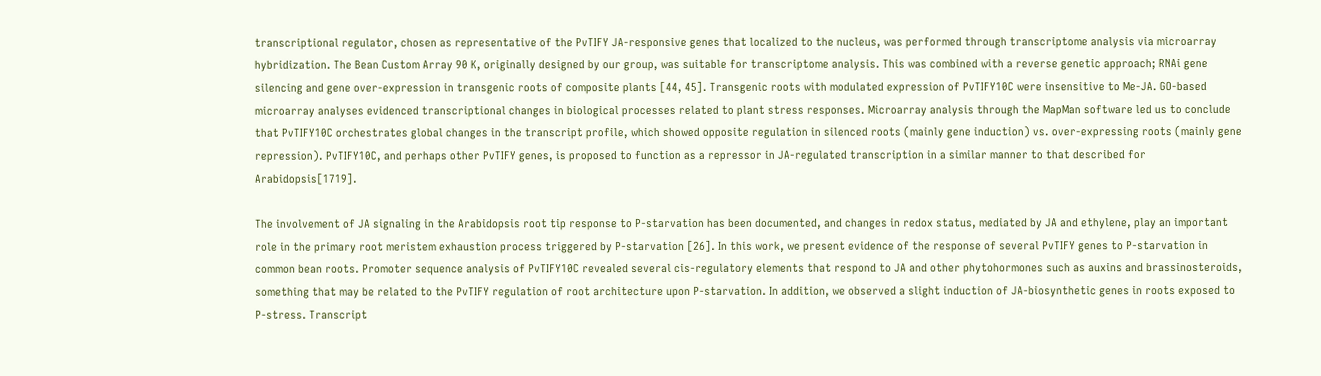transcriptional regulator, chosen as representative of the PvTIFY JA-responsive genes that localized to the nucleus, was performed through transcriptome analysis via microarray hybridization. The Bean Custom Array 90 K, originally designed by our group, was suitable for transcriptome analysis. This was combined with a reverse genetic approach; RNAi gene silencing and gene over-expression in transgenic roots of composite plants [44, 45]. Transgenic roots with modulated expression of PvTIFY10C were insensitive to Me-JA. GO-based microarray analyses evidenced transcriptional changes in biological processes related to plant stress responses. Microarray analysis through the MapMan software led us to conclude that PvTIFY10C orchestrates global changes in the transcript profile, which showed opposite regulation in silenced roots (mainly gene induction) vs. over-expressing roots (mainly gene repression). PvTIFY10C, and perhaps other PvTIFY genes, is proposed to function as a repressor in JA-regulated transcription in a similar manner to that described for Arabidopsis[1719].

The involvement of JA signaling in the Arabidopsis root tip response to P-starvation has been documented, and changes in redox status, mediated by JA and ethylene, play an important role in the primary root meristem exhaustion process triggered by P-starvation [26]. In this work, we present evidence of the response of several PvTIFY genes to P-starvation in common bean roots. Promoter sequence analysis of PvTIFY10C revealed several cis-regulatory elements that respond to JA and other phytohormones such as auxins and brassinosteroids, something that may be related to the PvTIFY regulation of root architecture upon P-starvation. In addition, we observed a slight induction of JA-biosynthetic genes in roots exposed to P-stress. Transcript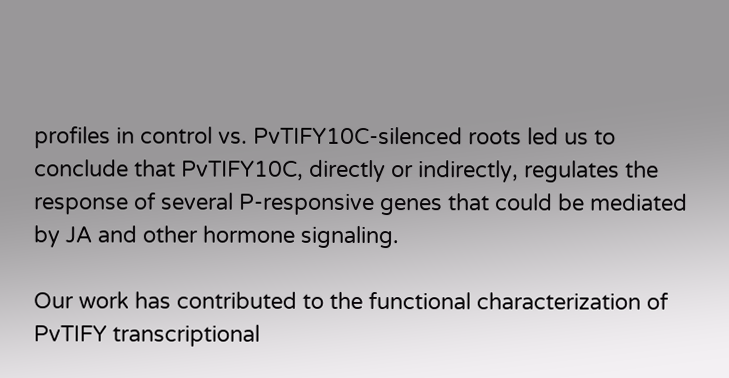profiles in control vs. PvTIFY10C-silenced roots led us to conclude that PvTIFY10C, directly or indirectly, regulates the response of several P-responsive genes that could be mediated by JA and other hormone signaling.

Our work has contributed to the functional characterization of PvTIFY transcriptional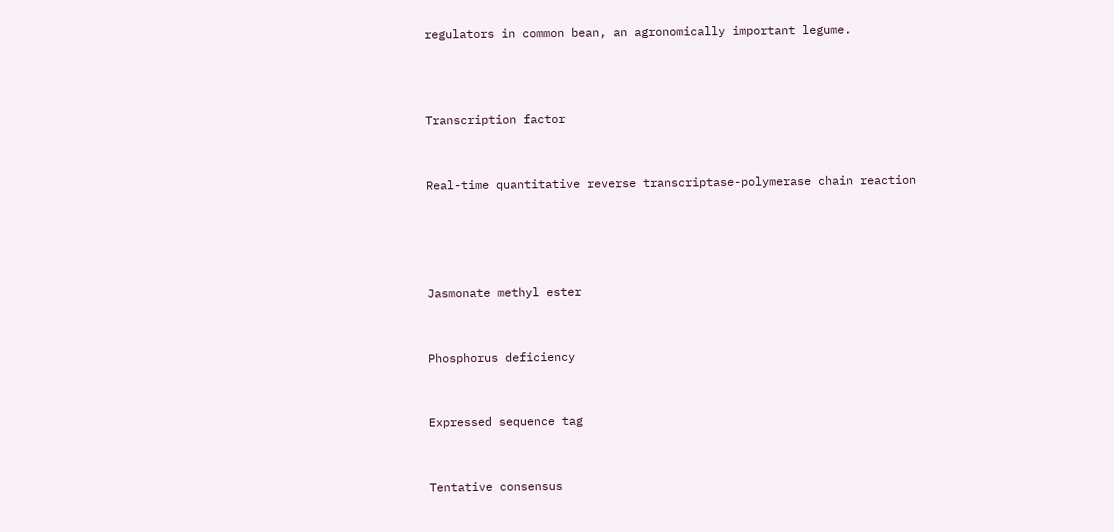regulators in common bean, an agronomically important legume.



Transcription factor


Real-time quantitative reverse transcriptase-polymerase chain reaction




Jasmonate methyl ester


Phosphorus deficiency


Expressed sequence tag


Tentative consensus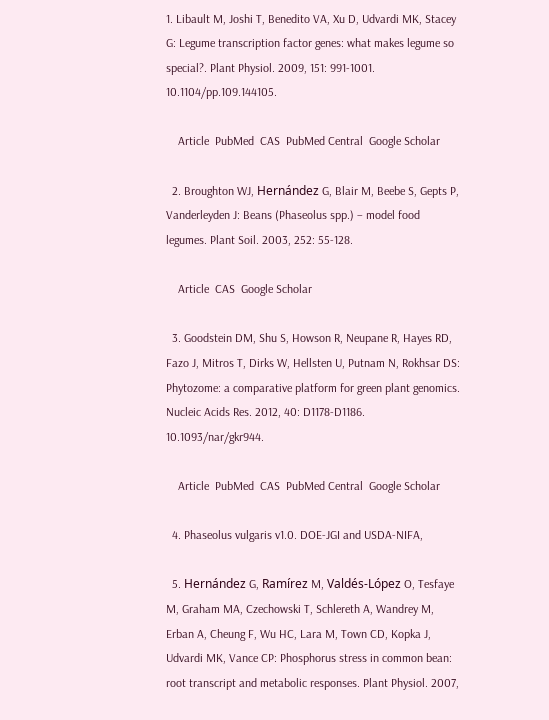1. Libault M, Joshi T, Benedito VA, Xu D, Udvardi MK, Stacey G: Legume transcription factor genes: what makes legume so special?. Plant Physiol. 2009, 151: 991-1001. 10.1104/pp.109.144105.

    Article  PubMed  CAS  PubMed Central  Google Scholar

  2. Broughton WJ, Hernández G, Blair M, Beebe S, Gepts P, Vanderleyden J: Beans (Phaseolus spp.) – model food legumes. Plant Soil. 2003, 252: 55-128.

    Article  CAS  Google Scholar

  3. Goodstein DM, Shu S, Howson R, Neupane R, Hayes RD, Fazo J, Mitros T, Dirks W, Hellsten U, Putnam N, Rokhsar DS: Phytozome: a comparative platform for green plant genomics. Nucleic Acids Res. 2012, 40: D1178-D1186. 10.1093/nar/gkr944.

    Article  PubMed  CAS  PubMed Central  Google Scholar

  4. Phaseolus vulgaris v1.0. DOE-JGI and USDA-NIFA,

  5. Hernández G, Ramírez M, Valdés-López O, Tesfaye M, Graham MA, Czechowski T, Schlereth A, Wandrey M, Erban A, Cheung F, Wu HC, Lara M, Town CD, Kopka J, Udvardi MK, Vance CP: Phosphorus stress in common bean: root transcript and metabolic responses. Plant Physiol. 2007,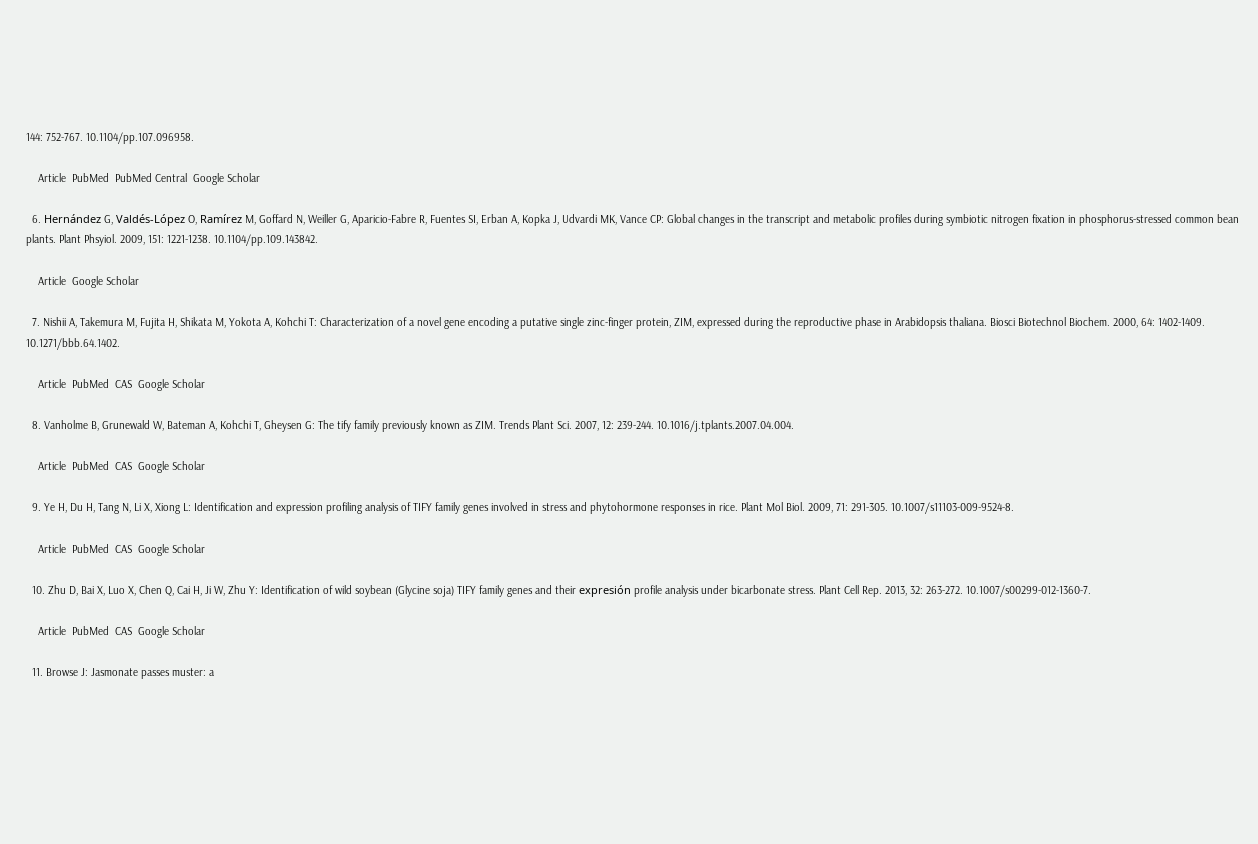144: 752-767. 10.1104/pp.107.096958.

    Article  PubMed  PubMed Central  Google Scholar

  6. Hernández G, Valdés-López O, Ramírez M, Goffard N, Weiller G, Aparicio-Fabre R, Fuentes SI, Erban A, Kopka J, Udvardi MK, Vance CP: Global changes in the transcript and metabolic profiles during symbiotic nitrogen fixation in phosphorus-stressed common bean plants. Plant Phsyiol. 2009, 151: 1221-1238. 10.1104/pp.109.143842.

    Article  Google Scholar

  7. Nishii A, Takemura M, Fujita H, Shikata M, Yokota A, Kohchi T: Characterization of a novel gene encoding a putative single zinc-finger protein, ZIM, expressed during the reproductive phase in Arabidopsis thaliana. Biosci Biotechnol Biochem. 2000, 64: 1402-1409. 10.1271/bbb.64.1402.

    Article  PubMed  CAS  Google Scholar

  8. Vanholme B, Grunewald W, Bateman A, Kohchi T, Gheysen G: The tify family previously known as ZIM. Trends Plant Sci. 2007, 12: 239-244. 10.1016/j.tplants.2007.04.004.

    Article  PubMed  CAS  Google Scholar

  9. Ye H, Du H, Tang N, Li X, Xiong L: Identification and expression profiling analysis of TIFY family genes involved in stress and phytohormone responses in rice. Plant Mol Biol. 2009, 71: 291-305. 10.1007/s11103-009-9524-8.

    Article  PubMed  CAS  Google Scholar

  10. Zhu D, Bai X, Luo X, Chen Q, Cai H, Ji W, Zhu Y: Identification of wild soybean (Glycine soja) TIFY family genes and their expresión profile analysis under bicarbonate stress. Plant Cell Rep. 2013, 32: 263-272. 10.1007/s00299-012-1360-7.

    Article  PubMed  CAS  Google Scholar

  11. Browse J: Jasmonate passes muster: a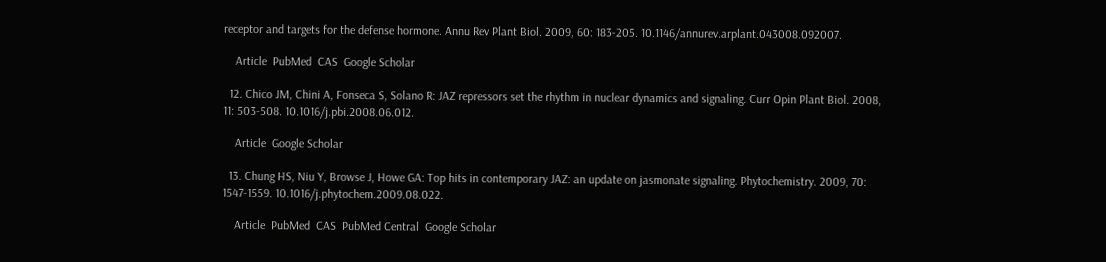receptor and targets for the defense hormone. Annu Rev Plant Biol. 2009, 60: 183-205. 10.1146/annurev.arplant.043008.092007.

    Article  PubMed  CAS  Google Scholar

  12. Chico JM, Chini A, Fonseca S, Solano R: JAZ repressors set the rhythm in nuclear dynamics and signaling. Curr Opin Plant Biol. 2008, 11: 503-508. 10.1016/j.pbi.2008.06.012.

    Article  Google Scholar

  13. Chung HS, Niu Y, Browse J, Howe GA: Top hits in contemporary JAZ: an update on jasmonate signaling. Phytochemistry. 2009, 70: 1547-1559. 10.1016/j.phytochem.2009.08.022.

    Article  PubMed  CAS  PubMed Central  Google Scholar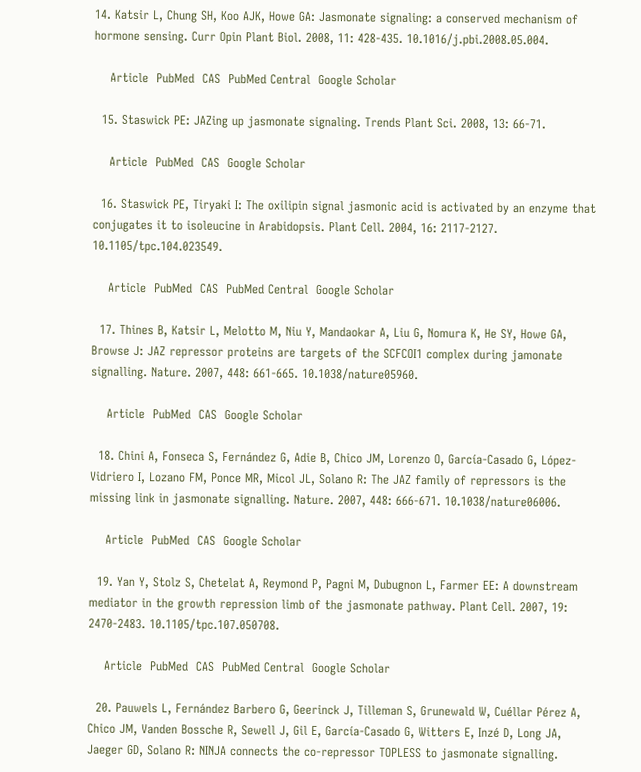14. Katsir L, Chung SH, Koo AJK, Howe GA: Jasmonate signaling: a conserved mechanism of hormone sensing. Curr Opin Plant Biol. 2008, 11: 428-435. 10.1016/j.pbi.2008.05.004.

    Article  PubMed  CAS  PubMed Central  Google Scholar

  15. Staswick PE: JAZing up jasmonate signaling. Trends Plant Sci. 2008, 13: 66-71.

    Article  PubMed  CAS  Google Scholar

  16. Staswick PE, Tiryaki I: The oxilipin signal jasmonic acid is activated by an enzyme that conjugates it to isoleucine in Arabidopsis. Plant Cell. 2004, 16: 2117-2127. 10.1105/tpc.104.023549.

    Article  PubMed  CAS  PubMed Central  Google Scholar

  17. Thines B, Katsir L, Melotto M, Niu Y, Mandaokar A, Liu G, Nomura K, He SY, Howe GA, Browse J: JAZ repressor proteins are targets of the SCFCOI1 complex during jamonate signalling. Nature. 2007, 448: 661-665. 10.1038/nature05960.

    Article  PubMed  CAS  Google Scholar

  18. Chini A, Fonseca S, Fernández G, Adie B, Chico JM, Lorenzo O, García-Casado G, López-Vidriero I, Lozano FM, Ponce MR, Micol JL, Solano R: The JAZ family of repressors is the missing link in jasmonate signalling. Nature. 2007, 448: 666-671. 10.1038/nature06006.

    Article  PubMed  CAS  Google Scholar

  19. Yan Y, Stolz S, Chetelat A, Reymond P, Pagni M, Dubugnon L, Farmer EE: A downstream mediator in the growth repression limb of the jasmonate pathway. Plant Cell. 2007, 19: 2470-2483. 10.1105/tpc.107.050708.

    Article  PubMed  CAS  PubMed Central  Google Scholar

  20. Pauwels L, Fernández Barbero G, Geerinck J, Tilleman S, Grunewald W, Cuéllar Pérez A, Chico JM, Vanden Bossche R, Sewell J, Gil E, García-Casado G, Witters E, Inzé D, Long JA, Jaeger GD, Solano R: NINJA connects the co-repressor TOPLESS to jasmonate signalling.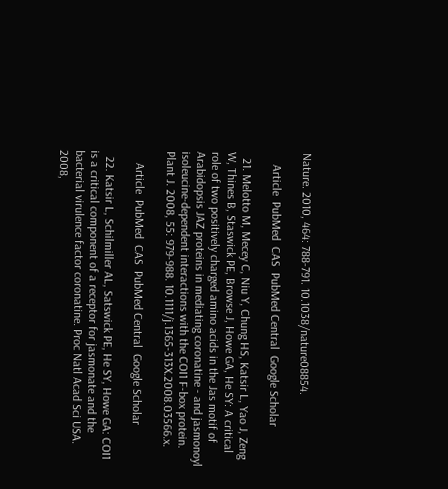Nature. 2010, 464: 788-791. 10.1038/nature08854.

    Article  PubMed  CAS  PubMed Central  Google Scholar

  21. Melotto M, Mecey C, Niu Y, Chung HS, Katsir L, Yao J, Zeng W, Thines B, Staswick PE, Browse J, Howe GA, He SY: A critical role of two positively charged amino acids in the Jas motif of Arabidopsis JAZ proteins in mediating coronatine - and jasmonoyl isoleucine-dependent interactions with the COI1 F-box protein. Plant J. 2008, 55: 979-988. 10.1111/j.1365-313X.2008.03566.x.

    Article  PubMed  CAS  PubMed Central  Google Scholar

  22. Katsir L, Schilmiller AL, Satswick PE, He SY, Howe GA: COI1 is a critical component of a receptor for jasmonate and the bacterial virulence factor coronatine. Proc Natl Acad Sci USA. 2008,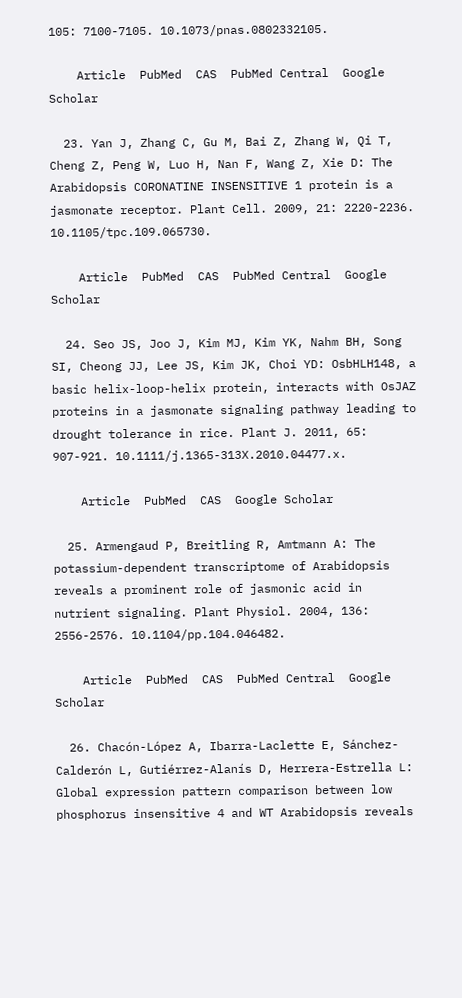105: 7100-7105. 10.1073/pnas.0802332105.

    Article  PubMed  CAS  PubMed Central  Google Scholar

  23. Yan J, Zhang C, Gu M, Bai Z, Zhang W, Qi T, Cheng Z, Peng W, Luo H, Nan F, Wang Z, Xie D: The Arabidopsis CORONATINE INSENSITIVE 1 protein is a jasmonate receptor. Plant Cell. 2009, 21: 2220-2236. 10.1105/tpc.109.065730.

    Article  PubMed  CAS  PubMed Central  Google Scholar

  24. Seo JS, Joo J, Kim MJ, Kim YK, Nahm BH, Song SI, Cheong JJ, Lee JS, Kim JK, Choi YD: OsbHLH148, a basic helix-loop-helix protein, interacts with OsJAZ proteins in a jasmonate signaling pathway leading to drought tolerance in rice. Plant J. 2011, 65: 907-921. 10.1111/j.1365-313X.2010.04477.x.

    Article  PubMed  CAS  Google Scholar

  25. Armengaud P, Breitling R, Amtmann A: The potassium-dependent transcriptome of Arabidopsis reveals a prominent role of jasmonic acid in nutrient signaling. Plant Physiol. 2004, 136: 2556-2576. 10.1104/pp.104.046482.

    Article  PubMed  CAS  PubMed Central  Google Scholar

  26. Chacón-López A, Ibarra-Laclette E, Sánchez-Calderón L, Gutiérrez-Alanís D, Herrera-Estrella L: Global expression pattern comparison between low phosphorus insensitive 4 and WT Arabidopsis reveals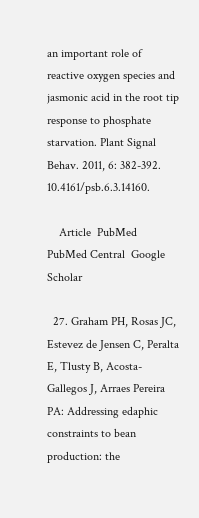an important role of reactive oxygen species and jasmonic acid in the root tip response to phosphate starvation. Plant Signal Behav. 2011, 6: 382-392. 10.4161/psb.6.3.14160.

    Article  PubMed  PubMed Central  Google Scholar

  27. Graham PH, Rosas JC, Estevez de Jensen C, Peralta E, Tlusty B, Acosta-Gallegos J, Arraes Pereira PA: Addressing edaphic constraints to bean production: the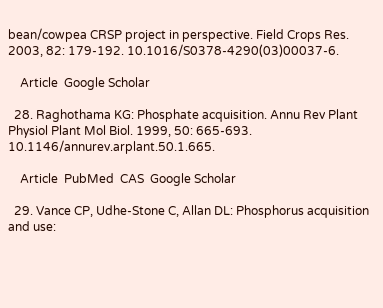bean/cowpea CRSP project in perspective. Field Crops Res. 2003, 82: 179-192. 10.1016/S0378-4290(03)00037-6.

    Article  Google Scholar

  28. Raghothama KG: Phosphate acquisition. Annu Rev Plant Physiol Plant Mol Biol. 1999, 50: 665-693. 10.1146/annurev.arplant.50.1.665.

    Article  PubMed  CAS  Google Scholar

  29. Vance CP, Udhe-Stone C, Allan DL: Phosphorus acquisition and use: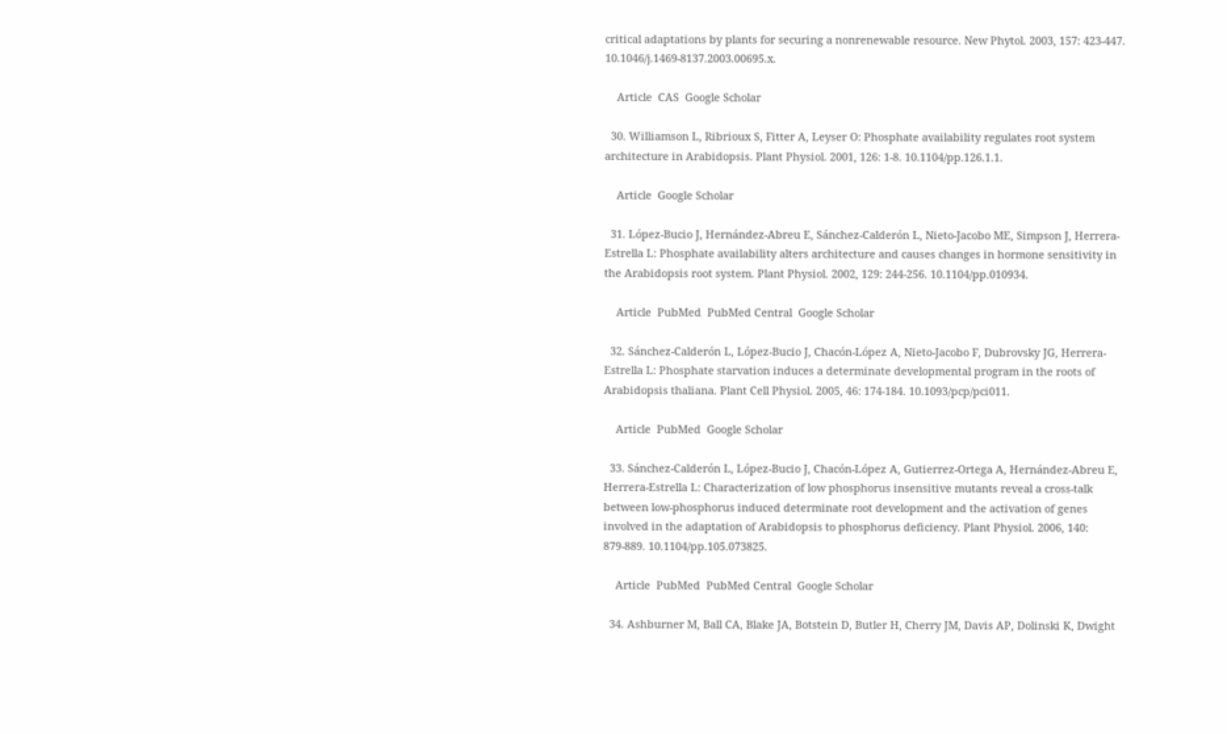critical adaptations by plants for securing a nonrenewable resource. New Phytol. 2003, 157: 423-447. 10.1046/j.1469-8137.2003.00695.x.

    Article  CAS  Google Scholar

  30. Williamson L, Ribrioux S, Fitter A, Leyser O: Phosphate availability regulates root system architecture in Arabidopsis. Plant Physiol. 2001, 126: 1-8. 10.1104/pp.126.1.1.

    Article  Google Scholar

  31. López-Bucio J, Hernández-Abreu E, Sánchez-Calderón L, Nieto-Jacobo ME, Simpson J, Herrera-Estrella L: Phosphate availability alters architecture and causes changes in hormone sensitivity in the Arabidopsis root system. Plant Physiol. 2002, 129: 244-256. 10.1104/pp.010934.

    Article  PubMed  PubMed Central  Google Scholar

  32. Sánchez-Calderón L, López-Bucio J, Chacón-López A, Nieto-Jacobo F, Dubrovsky JG, Herrera-Estrella L: Phosphate starvation induces a determinate developmental program in the roots of Arabidopsis thaliana. Plant Cell Physiol. 2005, 46: 174-184. 10.1093/pcp/pci011.

    Article  PubMed  Google Scholar

  33. Sánchez-Calderón L, López-Bucio J, Chacón-López A, Gutierrez-Ortega A, Hernández-Abreu E, Herrera-Estrella L: Characterization of low phosphorus insensitive mutants reveal a cross-talk between low-phosphorus induced determinate root development and the activation of genes involved in the adaptation of Arabidopsis to phosphorus deficiency. Plant Physiol. 2006, 140: 879-889. 10.1104/pp.105.073825.

    Article  PubMed  PubMed Central  Google Scholar

  34. Ashburner M, Ball CA, Blake JA, Botstein D, Butler H, Cherry JM, Davis AP, Dolinski K, Dwight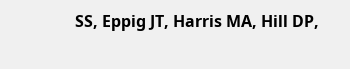SS, Eppig JT, Harris MA, Hill DP,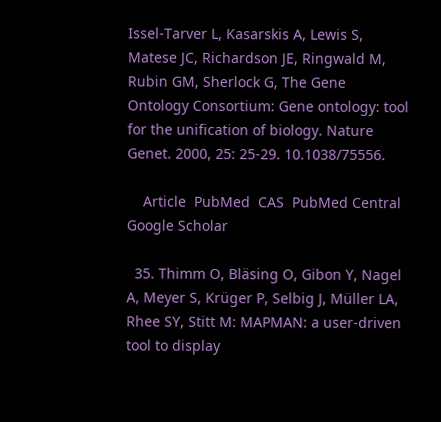Issel-Tarver L, Kasarskis A, Lewis S, Matese JC, Richardson JE, Ringwald M, Rubin GM, Sherlock G, The Gene Ontology Consortium: Gene ontology: tool for the unification of biology. Nature Genet. 2000, 25: 25-29. 10.1038/75556.

    Article  PubMed  CAS  PubMed Central  Google Scholar

  35. Thimm O, Bläsing O, Gibon Y, Nagel A, Meyer S, Krüger P, Selbig J, Müller LA, Rhee SY, Stitt M: MAPMAN: a user-driven tool to display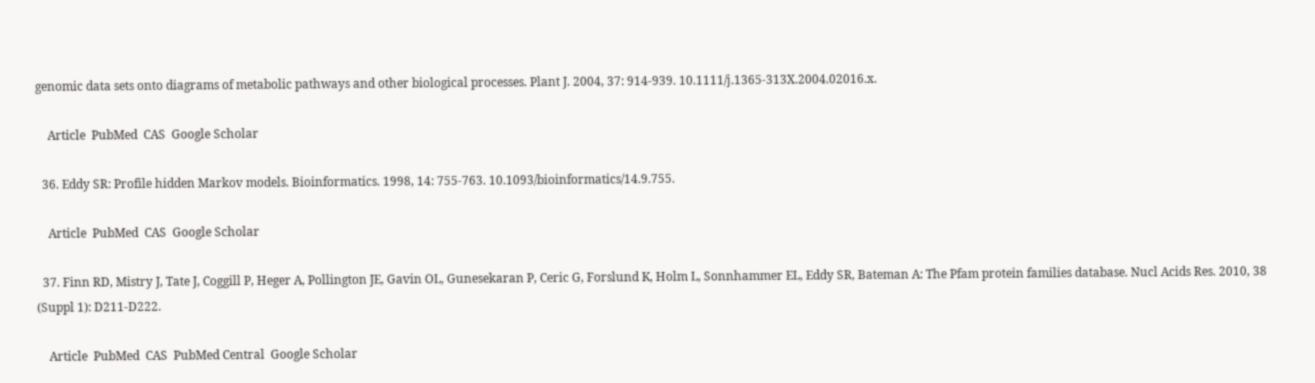genomic data sets onto diagrams of metabolic pathways and other biological processes. Plant J. 2004, 37: 914-939. 10.1111/j.1365-313X.2004.02016.x.

    Article  PubMed  CAS  Google Scholar

  36. Eddy SR: Profile hidden Markov models. Bioinformatics. 1998, 14: 755-763. 10.1093/bioinformatics/14.9.755.

    Article  PubMed  CAS  Google Scholar

  37. Finn RD, Mistry J, Tate J, Coggill P, Heger A, Pollington JE, Gavin OL, Gunesekaran P, Ceric G, Forslund K, Holm L, Sonnhammer EL, Eddy SR, Bateman A: The Pfam protein families database. Nucl Acids Res. 2010, 38 (Suppl 1): D211-D222.

    Article  PubMed  CAS  PubMed Central  Google Scholar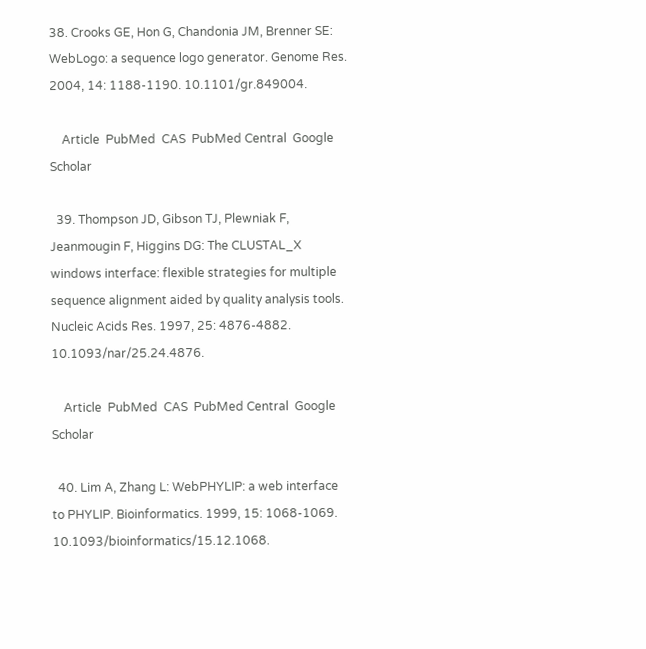38. Crooks GE, Hon G, Chandonia JM, Brenner SE: WebLogo: a sequence logo generator. Genome Res. 2004, 14: 1188-1190. 10.1101/gr.849004.

    Article  PubMed  CAS  PubMed Central  Google Scholar

  39. Thompson JD, Gibson TJ, Plewniak F, Jeanmougin F, Higgins DG: The CLUSTAL_X windows interface: flexible strategies for multiple sequence alignment aided by quality analysis tools. Nucleic Acids Res. 1997, 25: 4876-4882. 10.1093/nar/25.24.4876.

    Article  PubMed  CAS  PubMed Central  Google Scholar

  40. Lim A, Zhang L: WebPHYLIP: a web interface to PHYLIP. Bioinformatics. 1999, 15: 1068-1069. 10.1093/bioinformatics/15.12.1068.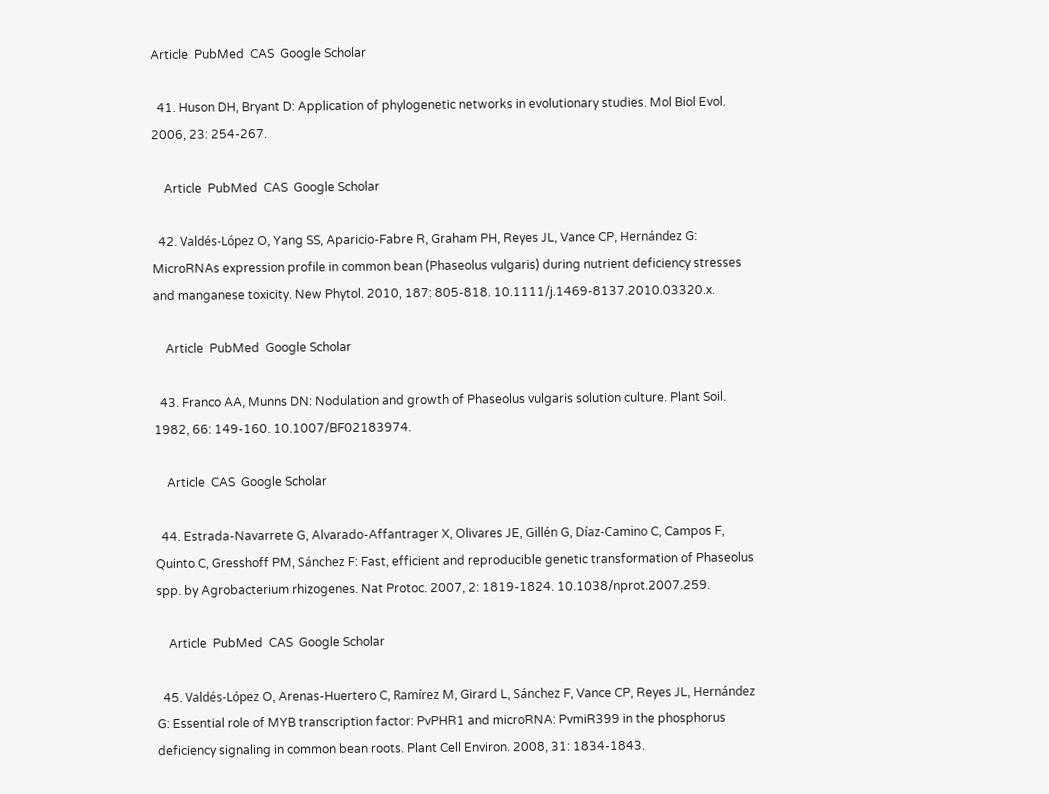Article  PubMed  CAS  Google Scholar

  41. Huson DH, Bryant D: Application of phylogenetic networks in evolutionary studies. Mol Biol Evol. 2006, 23: 254-267.

    Article  PubMed  CAS  Google Scholar

  42. Valdés-López O, Yang SS, Aparicio-Fabre R, Graham PH, Reyes JL, Vance CP, Hernández G: MicroRNAs expression profile in common bean (Phaseolus vulgaris) during nutrient deficiency stresses and manganese toxicity. New Phytol. 2010, 187: 805-818. 10.1111/j.1469-8137.2010.03320.x.

    Article  PubMed  Google Scholar

  43. Franco AA, Munns DN: Nodulation and growth of Phaseolus vulgaris solution culture. Plant Soil. 1982, 66: 149-160. 10.1007/BF02183974.

    Article  CAS  Google Scholar

  44. Estrada-Navarrete G, Alvarado-Affantrager X, Olivares JE, Gillén G, Díaz-Camino C, Campos F, Quinto C, Gresshoff PM, Sánchez F: Fast, efficient and reproducible genetic transformation of Phaseolus spp. by Agrobacterium rhizogenes. Nat Protoc. 2007, 2: 1819-1824. 10.1038/nprot.2007.259.

    Article  PubMed  CAS  Google Scholar

  45. Valdés-López O, Arenas-Huertero C, Ramírez M, Girard L, Sánchez F, Vance CP, Reyes JL, Hernández G: Essential role of MYB transcription factor: PvPHR1 and microRNA: PvmiR399 in the phosphorus deficiency signaling in common bean roots. Plant Cell Environ. 2008, 31: 1834-1843.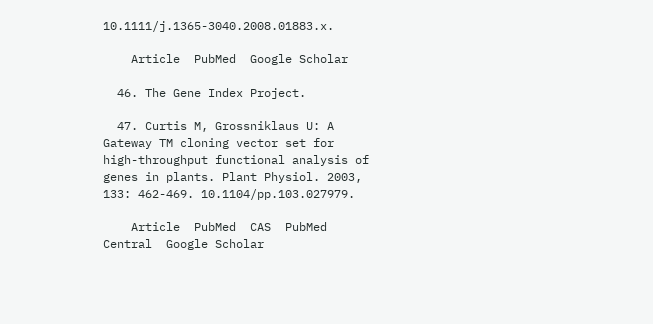10.1111/j.1365-3040.2008.01883.x.

    Article  PubMed  Google Scholar

  46. The Gene Index Project.

  47. Curtis M, Grossniklaus U: A Gateway TM cloning vector set for high-throughput functional analysis of genes in plants. Plant Physiol. 2003, 133: 462-469. 10.1104/pp.103.027979.

    Article  PubMed  CAS  PubMed Central  Google Scholar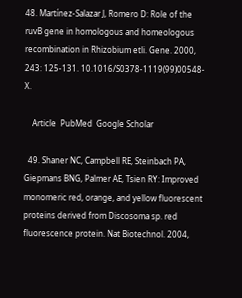48. Martínez-Salazar J, Romero D: Role of the ruvB gene in homologous and homeologous recombination in Rhizobium etli. Gene. 2000, 243: 125-131. 10.1016/S0378-1119(99)00548-X.

    Article  PubMed  Google Scholar

  49. Shaner NC, Campbell RE, Steinbach PA, Giepmans BNG, Palmer AE, Tsien RY: Improved monomeric red, orange, and yellow fluorescent proteins derived from Discosoma sp. red fluorescence protein. Nat Biotechnol. 2004,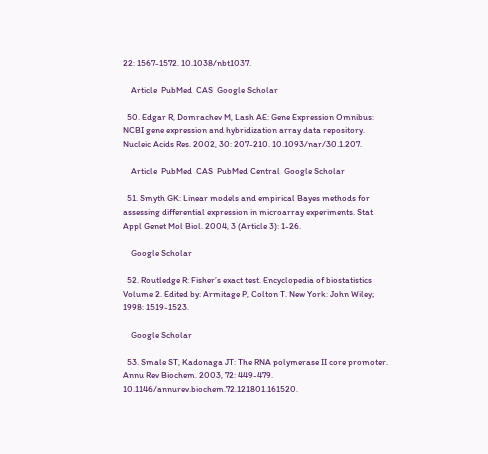22: 1567-1572. 10.1038/nbt1037.

    Article  PubMed  CAS  Google Scholar

  50. Edgar R, Domrachev M, Lash AE: Gene Expression Omnibus: NCBI gene expression and hybridization array data repository. Nucleic Acids Res. 2002, 30: 207-210. 10.1093/nar/30.1.207.

    Article  PubMed  CAS  PubMed Central  Google Scholar

  51. Smyth GK: Linear models and empirical Bayes methods for assessing differential expression in microarray experiments. Stat Appl Genet Mol Biol. 2004, 3 (Article 3): 1-26.

    Google Scholar

  52. Routledge R: Fisher’s exact test. Encyclopedia of biostatistics Volume 2. Edited by: Armitage P, Colton T. New York: John Wiley; 1998: 1519-1523.

    Google Scholar

  53. Smale ST, Kadonaga JT: The RNA polymerase II core promoter. Annu Rev Biochem. 2003, 72: 449-479. 10.1146/annurev.biochem.72.121801.161520.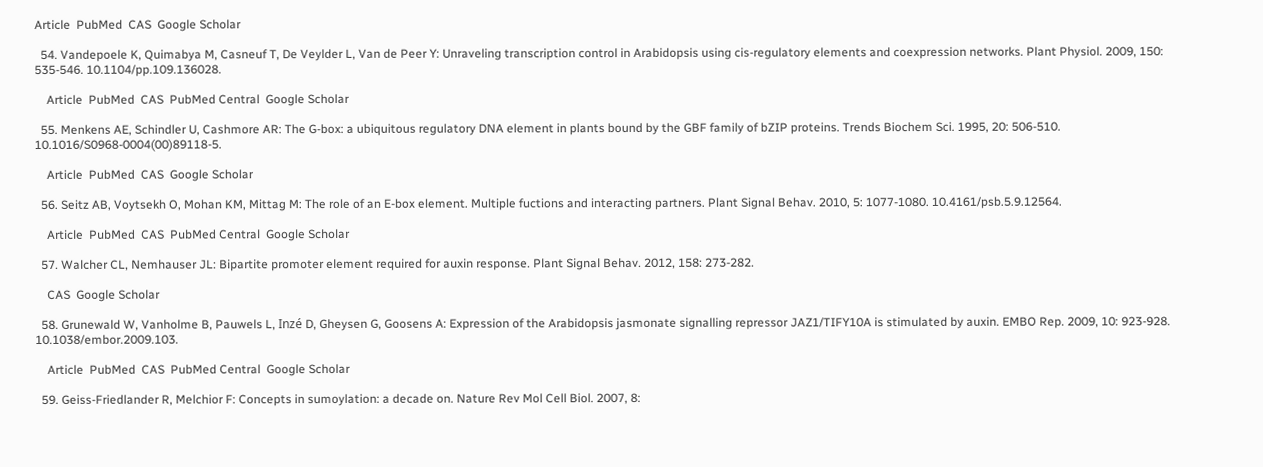Article  PubMed  CAS  Google Scholar

  54. Vandepoele K, Quimabya M, Casneuf T, De Veylder L, Van de Peer Y: Unraveling transcription control in Arabidopsis using cis-regulatory elements and coexpression networks. Plant Physiol. 2009, 150: 535-546. 10.1104/pp.109.136028.

    Article  PubMed  CAS  PubMed Central  Google Scholar

  55. Menkens AE, Schindler U, Cashmore AR: The G-box: a ubiquitous regulatory DNA element in plants bound by the GBF family of bZIP proteins. Trends Biochem Sci. 1995, 20: 506-510. 10.1016/S0968-0004(00)89118-5.

    Article  PubMed  CAS  Google Scholar

  56. Seitz AB, Voytsekh O, Mohan KM, Mittag M: The role of an E-box element. Multiple fuctions and interacting partners. Plant Signal Behav. 2010, 5: 1077-1080. 10.4161/psb.5.9.12564.

    Article  PubMed  CAS  PubMed Central  Google Scholar

  57. Walcher CL, Nemhauser JL: Bipartite promoter element required for auxin response. Plant Signal Behav. 2012, 158: 273-282.

    CAS  Google Scholar

  58. Grunewald W, Vanholme B, Pauwels L, Inzé D, Gheysen G, Goosens A: Expression of the Arabidopsis jasmonate signalling repressor JAZ1/TIFY10A is stimulated by auxin. EMBO Rep. 2009, 10: 923-928. 10.1038/embor.2009.103.

    Article  PubMed  CAS  PubMed Central  Google Scholar

  59. Geiss-Friedlander R, Melchior F: Concepts in sumoylation: a decade on. Nature Rev Mol Cell Biol. 2007, 8: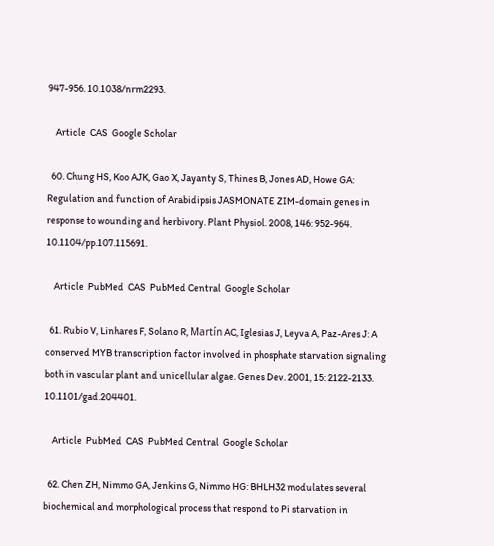947-956. 10.1038/nrm2293.

    Article  CAS  Google Scholar

  60. Chung HS, Koo AJK, Gao X, Jayanty S, Thines B, Jones AD, Howe GA: Regulation and function of Arabidipsis JASMONATE ZIM-domain genes in response to wounding and herbivory. Plant Physiol. 2008, 146: 952-964. 10.1104/pp.107.115691.

    Article  PubMed  CAS  PubMed Central  Google Scholar

  61. Rubio V, Linhares F, Solano R, Martín AC, Iglesias J, Leyva A, Paz-Ares J: A conserved MYB transcription factor involved in phosphate starvation signaling both in vascular plant and unicellular algae. Genes Dev. 2001, 15: 2122-2133. 10.1101/gad.204401.

    Article  PubMed  CAS  PubMed Central  Google Scholar

  62. Chen ZH, Nimmo GA, Jenkins G, Nimmo HG: BHLH32 modulates several biochemical and morphological process that respond to Pi starvation in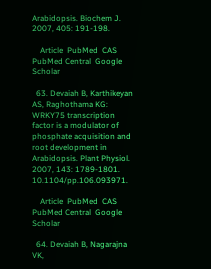Arabidopsis. Biochem J. 2007, 405: 191-198.

    Article  PubMed  CAS  PubMed Central  Google Scholar

  63. Devaiah B, Karthikeyan AS, Raghothama KG: WRKY75 transcription factor is a modulator of phosphate acquisition and root development in Arabidopsis. Plant Physiol. 2007, 143: 1789-1801. 10.1104/pp.106.093971.

    Article  PubMed  CAS  PubMed Central  Google Scholar

  64. Devaiah B, Nagarajna VK,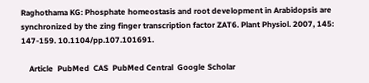Raghothama KG: Phosphate homeostasis and root development in Arabidopsis are synchronized by the zing finger transcription factor ZAT6. Plant Physiol. 2007, 145: 147-159. 10.1104/pp.107.101691.

    Article  PubMed  CAS  PubMed Central  Google Scholar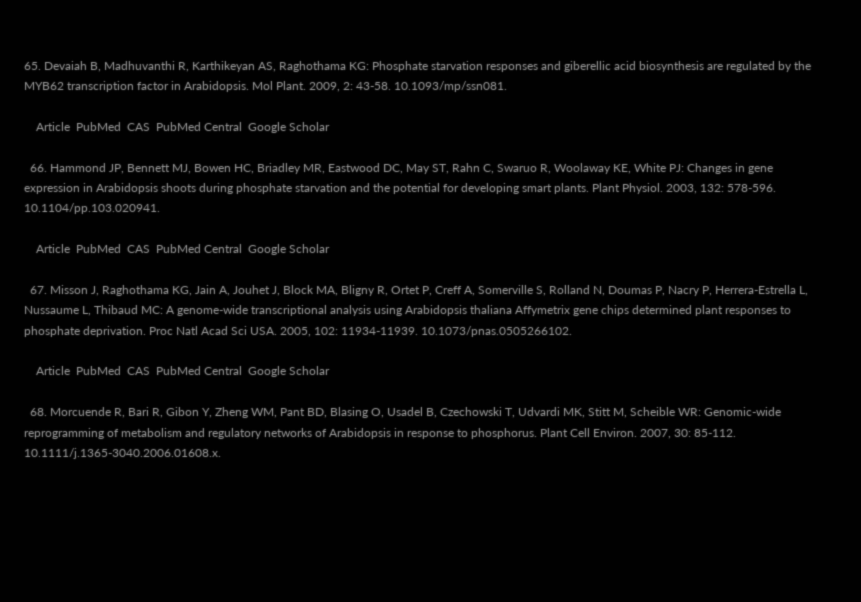65. Devaiah B, Madhuvanthi R, Karthikeyan AS, Raghothama KG: Phosphate starvation responses and giberellic acid biosynthesis are regulated by the MYB62 transcription factor in Arabidopsis. Mol Plant. 2009, 2: 43-58. 10.1093/mp/ssn081.

    Article  PubMed  CAS  PubMed Central  Google Scholar

  66. Hammond JP, Bennett MJ, Bowen HC, Briadley MR, Eastwood DC, May ST, Rahn C, Swaruo R, Woolaway KE, White PJ: Changes in gene expression in Arabidopsis shoots during phosphate starvation and the potential for developing smart plants. Plant Physiol. 2003, 132: 578-596. 10.1104/pp.103.020941.

    Article  PubMed  CAS  PubMed Central  Google Scholar

  67. Misson J, Raghothama KG, Jain A, Jouhet J, Block MA, Bligny R, Ortet P, Creff A, Somerville S, Rolland N, Doumas P, Nacry P, Herrera-Estrella L, Nussaume L, Thibaud MC: A genome-wide transcriptional analysis using Arabidopsis thaliana Affymetrix gene chips determined plant responses to phosphate deprivation. Proc Natl Acad Sci USA. 2005, 102: 11934-11939. 10.1073/pnas.0505266102.

    Article  PubMed  CAS  PubMed Central  Google Scholar

  68. Morcuende R, Bari R, Gibon Y, Zheng WM, Pant BD, Blasing O, Usadel B, Czechowski T, Udvardi MK, Stitt M, Scheible WR: Genomic-wide reprogramming of metabolism and regulatory networks of Arabidopsis in response to phosphorus. Plant Cell Environ. 2007, 30: 85-112. 10.1111/j.1365-3040.2006.01608.x.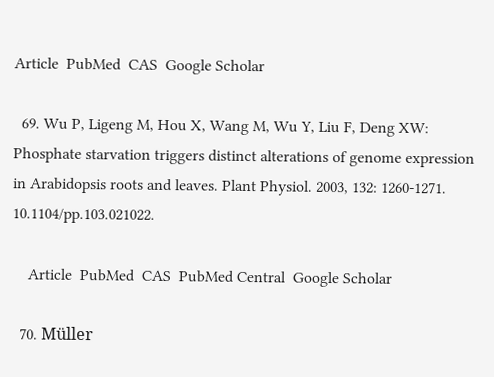Article  PubMed  CAS  Google Scholar

  69. Wu P, Ligeng M, Hou X, Wang M, Wu Y, Liu F, Deng XW: Phosphate starvation triggers distinct alterations of genome expression in Arabidopsis roots and leaves. Plant Physiol. 2003, 132: 1260-1271. 10.1104/pp.103.021022.

    Article  PubMed  CAS  PubMed Central  Google Scholar

  70. Müller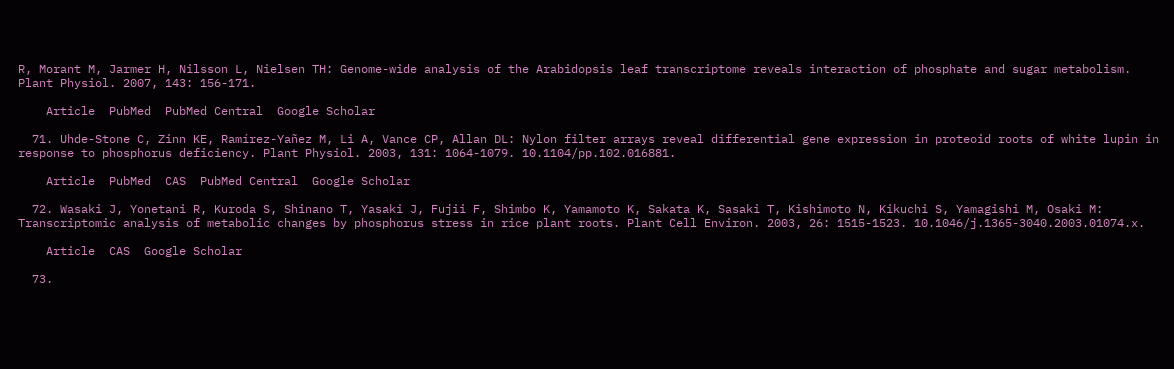R, Morant M, Jarmer H, Nilsson L, Nielsen TH: Genome-wide analysis of the Arabidopsis leaf transcriptome reveals interaction of phosphate and sugar metabolism. Plant Physiol. 2007, 143: 156-171.

    Article  PubMed  PubMed Central  Google Scholar

  71. Uhde-Stone C, Zinn KE, Ramírez-Yañez M, Li A, Vance CP, Allan DL: Nylon filter arrays reveal differential gene expression in proteoid roots of white lupin in response to phosphorus deficiency. Plant Physiol. 2003, 131: 1064-1079. 10.1104/pp.102.016881.

    Article  PubMed  CAS  PubMed Central  Google Scholar

  72. Wasaki J, Yonetani R, Kuroda S, Shinano T, Yasaki J, Fujii F, Shimbo K, Yamamoto K, Sakata K, Sasaki T, Kishimoto N, Kikuchi S, Yamagishi M, Osaki M: Transcriptomic analysis of metabolic changes by phosphorus stress in rice plant roots. Plant Cell Environ. 2003, 26: 1515-1523. 10.1046/j.1365-3040.2003.01074.x.

    Article  CAS  Google Scholar

  73.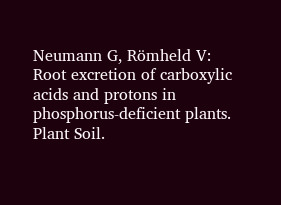Neumann G, Römheld V: Root excretion of carboxylic acids and protons in phosphorus-deficient plants. Plant Soil.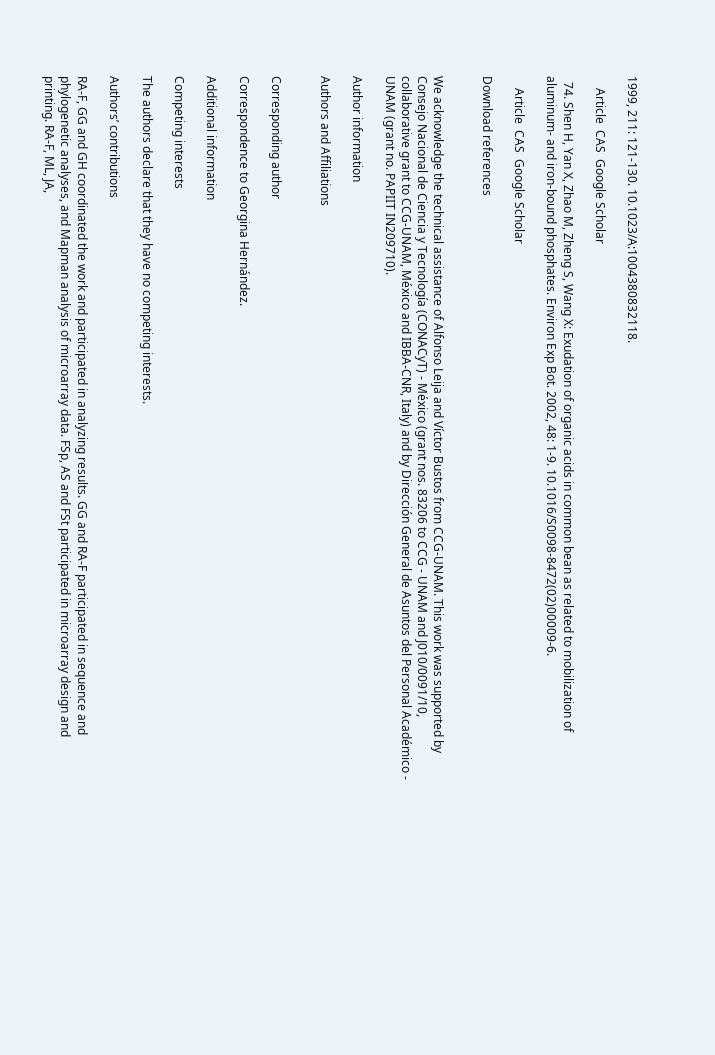1999, 211: 121-130. 10.1023/A:1004380832118.

    Article  CAS  Google Scholar

  74. Shen H, Yan X, Zhao M, Zheng S, Wang X: Exudation of organic acids in common bean as related to mobilization of aluminum- and iron-bound phosphates. Environ Exp Bot. 2002, 48: 1-9. 10.1016/S0098-8472(02)00009-6.

    Article  CAS  Google Scholar

Download references


We acknowledge the technical assistance of Alfonso Leija and Víctor Bustos from CCG-UNAM. This work was supported by Consejo Nacional de Ciencia y Tecnología (CONACyT) - México (grant nos. 83206 to CCG - UNAM and J010/0091/10, collaborative grant to CCG-UNAM, México and IBBA-CNR, Italy) and by Dirección General de Asuntos del Personal Académico - UNAM (grant no. PAPIIT IN209710).

Author information

Authors and Affiliations


Corresponding author

Correspondence to Georgina Hernández.

Additional information

Competing interests

The authors declare that they have no competing interests.

Authors’ contributions

RA-F, GG and GH coordinated the work and participated in analyzing results. GG and RA-F participated in sequence and phylogenetic analyses, and Mapman analysis of microarray data. FSp, AS and FSt participated in microarray design and printing. RA-F, ML, JA,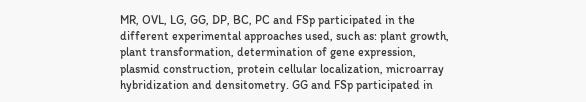MR, OVL, LG, GG, DP, BC, PC and FSp participated in the different experimental approaches used, such as: plant growth, plant transformation, determination of gene expression, plasmid construction, protein cellular localization, microarray hybridization and densitometry. GG and FSp participated in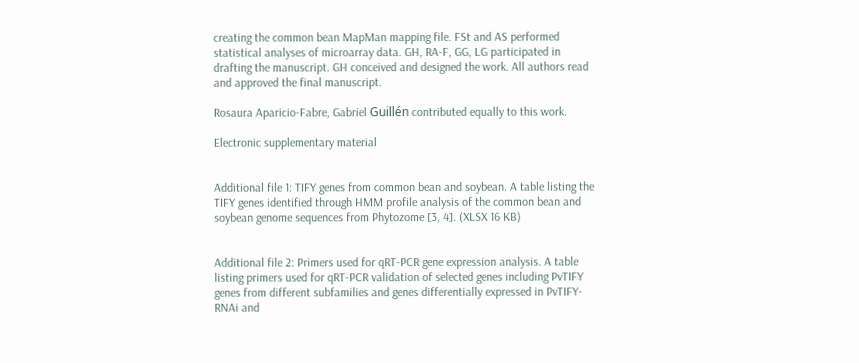creating the common bean MapMan mapping file. FSt and AS performed statistical analyses of microarray data. GH, RA-F, GG, LG participated in drafting the manuscript. GH conceived and designed the work. All authors read and approved the final manuscript.

Rosaura Aparicio-Fabre, Gabriel Guillén contributed equally to this work.

Electronic supplementary material


Additional file 1: TIFY genes from common bean and soybean. A table listing the TIFY genes identified through HMM profile analysis of the common bean and soybean genome sequences from Phytozome [3, 4]. (XLSX 16 KB)


Additional file 2: Primers used for qRT-PCR gene expression analysis. A table listing primers used for qRT-PCR validation of selected genes including PvTIFY genes from different subfamilies and genes differentially expressed in PvTIFY-RNAi and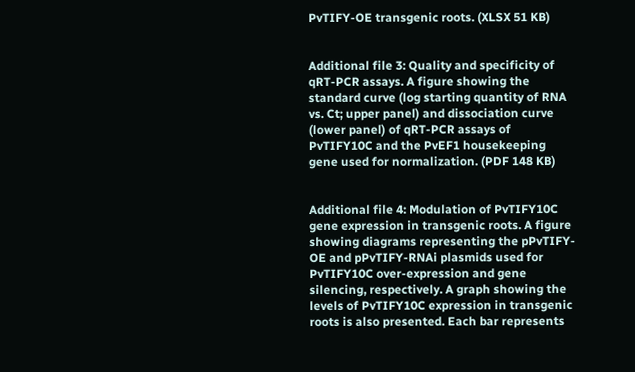PvTIFY-OE transgenic roots. (XLSX 51 KB)


Additional file 3: Quality and specificity of qRT-PCR assays. A figure showing the standard curve (log starting quantity of RNA vs. Ct; upper panel) and dissociation curve (lower panel) of qRT-PCR assays of PvTIFY10C and the PvEF1 housekeeping gene used for normalization. (PDF 148 KB)


Additional file 4: Modulation of PvTIFY10C gene expression in transgenic roots. A figure showing diagrams representing the pPvTIFY-OE and pPvTIFY-RNAi plasmids used for PvTIFY10C over-expression and gene silencing, respectively. A graph showing the levels of PvTIFY10C expression in transgenic roots is also presented. Each bar represents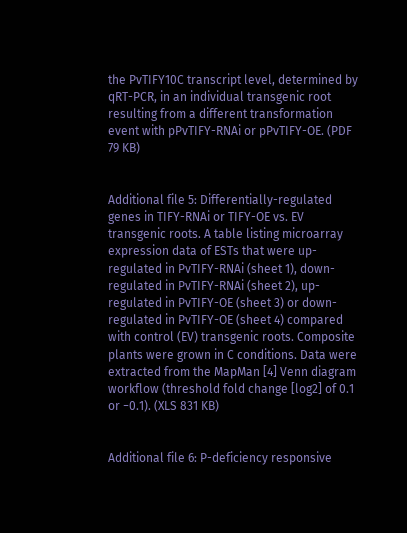the PvTIFY10C transcript level, determined by qRT-PCR, in an individual transgenic root resulting from a different transformation event with pPvTIFY-RNAi or pPvTIFY-OE. (PDF 79 KB)


Additional file 5: Differentially-regulated genes in TIFY-RNAi or TIFY-OE vs. EV transgenic roots. A table listing microarray expression data of ESTs that were up-regulated in PvTIFY-RNAi (sheet 1), down-regulated in PvTIFY-RNAi (sheet 2), up-regulated in PvTIFY-OE (sheet 3) or down-regulated in PvTIFY-OE (sheet 4) compared with control (EV) transgenic roots. Composite plants were grown in C conditions. Data were extracted from the MapMan [4] Venn diagram workflow (threshold fold change [log2] of 0.1 or −0.1). (XLS 831 KB)


Additional file 6: P-deficiency responsive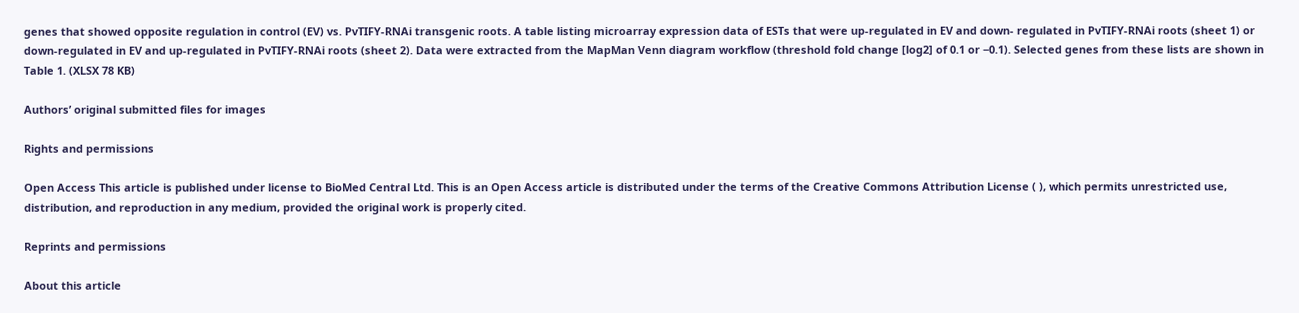genes that showed opposite regulation in control (EV) vs. PvTIFY-RNAi transgenic roots. A table listing microarray expression data of ESTs that were up-regulated in EV and down- regulated in PvTIFY-RNAi roots (sheet 1) or down-regulated in EV and up-regulated in PvTIFY-RNAi roots (sheet 2). Data were extracted from the MapMan Venn diagram workflow (threshold fold change [log2] of 0.1 or −0.1). Selected genes from these lists are shown in Table 1. (XLSX 78 KB)

Authors’ original submitted files for images

Rights and permissions

Open Access This article is published under license to BioMed Central Ltd. This is an Open Access article is distributed under the terms of the Creative Commons Attribution License ( ), which permits unrestricted use, distribution, and reproduction in any medium, provided the original work is properly cited.

Reprints and permissions

About this article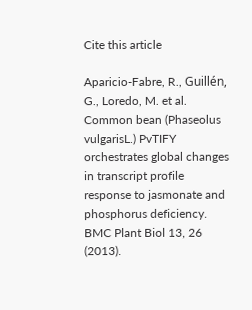Cite this article

Aparicio-Fabre, R., Guillén, G., Loredo, M. et al. Common bean (Phaseolus vulgarisL.) PvTIFY orchestrates global changes in transcript profile response to jasmonate and phosphorus deficiency. BMC Plant Biol 13, 26 (2013).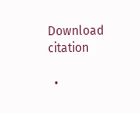Download citation

  •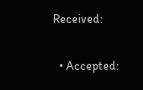Received:

  • Accepted: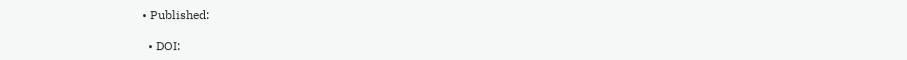• Published:

  • DOI: